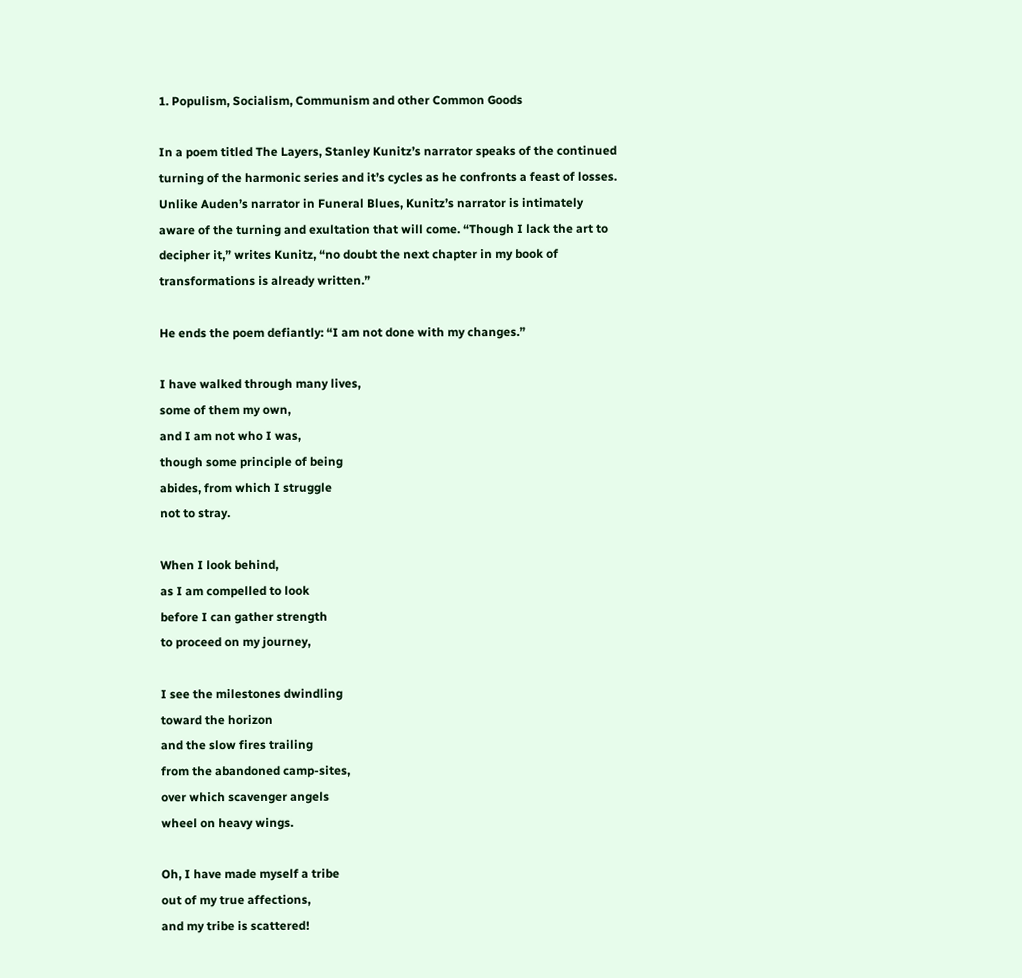1. Populism, Socialism, Communism and other Common Goods

In a poem titled The Layers, Stanley Kunitz’s narrator speaks of the continued turning of the harmonic series and it’s cycles as he confronts a feast of losses. Unlike Auden’s narrator in Funeral Blues, Kunitz’s narrator is intimately aware of the turning and exultation that will come. “Though I lack the art to decipher it,” writes Kunitz, “no doubt the next chapter in my book of transformations is already written.”

He ends the poem defiantly: “I am not done with my changes.”

I have walked through many lives,
some of them my own,
and I am not who I was,
though some principle of being
abides, from which I struggle
not to stray.

When I look behind,
as I am compelled to look
before I can gather strength
to proceed on my journey,

I see the milestones dwindling
toward the horizon
and the slow fires trailing
from the abandoned camp-sites,
over which scavenger angels
wheel on heavy wings.

Oh, I have made myself a tribe
out of my true affections,
and my tribe is scattered!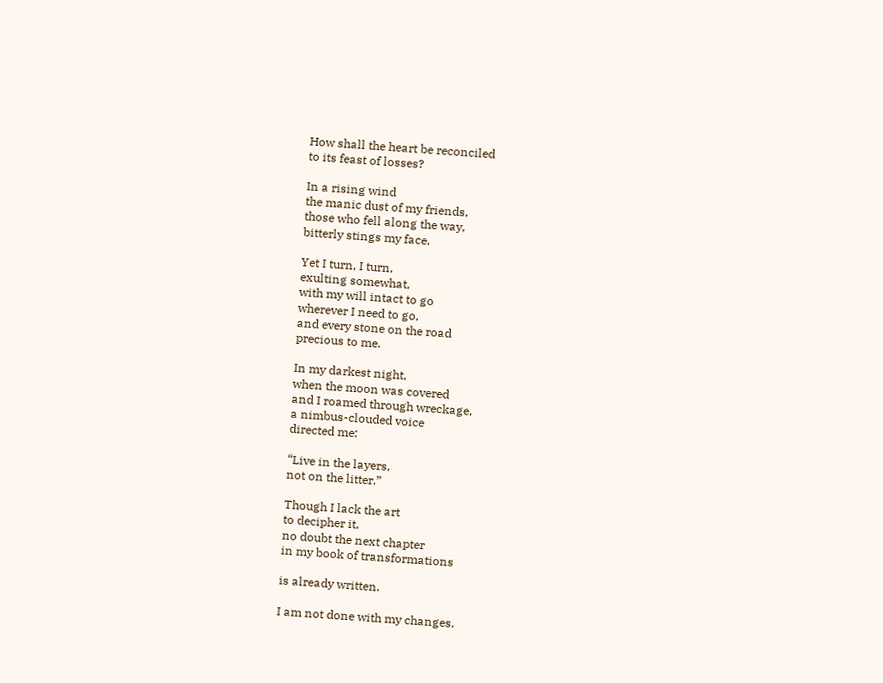How shall the heart be reconciled
to its feast of losses?

In a rising wind
the manic dust of my friends,
those who fell along the way,
bitterly stings my face.

Yet I turn, I turn,
exulting somewhat,
with my will intact to go
wherever I need to go,
and every stone on the road
precious to me.

In my darkest night,
when the moon was covered
and I roamed through wreckage,
a nimbus-clouded voice
directed me:

“Live in the layers,
not on the litter.”

Though I lack the art
to decipher it,
no doubt the next chapter
in my book of transformations

is already written.

I am not done with my changes.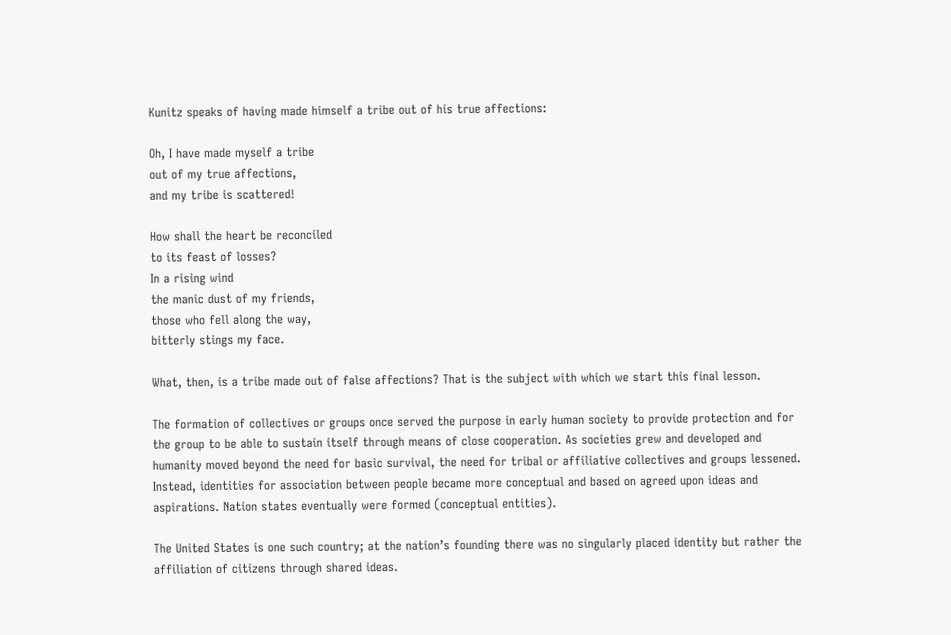Kunitz speaks of having made himself a tribe out of his true affections:

Oh, I have made myself a tribe
out of my true affections,
and my tribe is scattered!

How shall the heart be reconciled
to its feast of losses?
In a rising wind
the manic dust of my friends,
those who fell along the way,
bitterly stings my face.

What, then, is a tribe made out of false affections? That is the subject with which we start this final lesson.

The formation of collectives or groups once served the purpose in early human society to provide protection and for the group to be able to sustain itself through means of close cooperation. As societies grew and developed and humanity moved beyond the need for basic survival, the need for tribal or affiliative collectives and groups lessened. Instead, identities for association between people became more conceptual and based on agreed upon ideas and aspirations. Nation states eventually were formed (conceptual entities).

The United States is one such country; at the nation’s founding there was no singularly placed identity but rather the affiliation of citizens through shared ideas.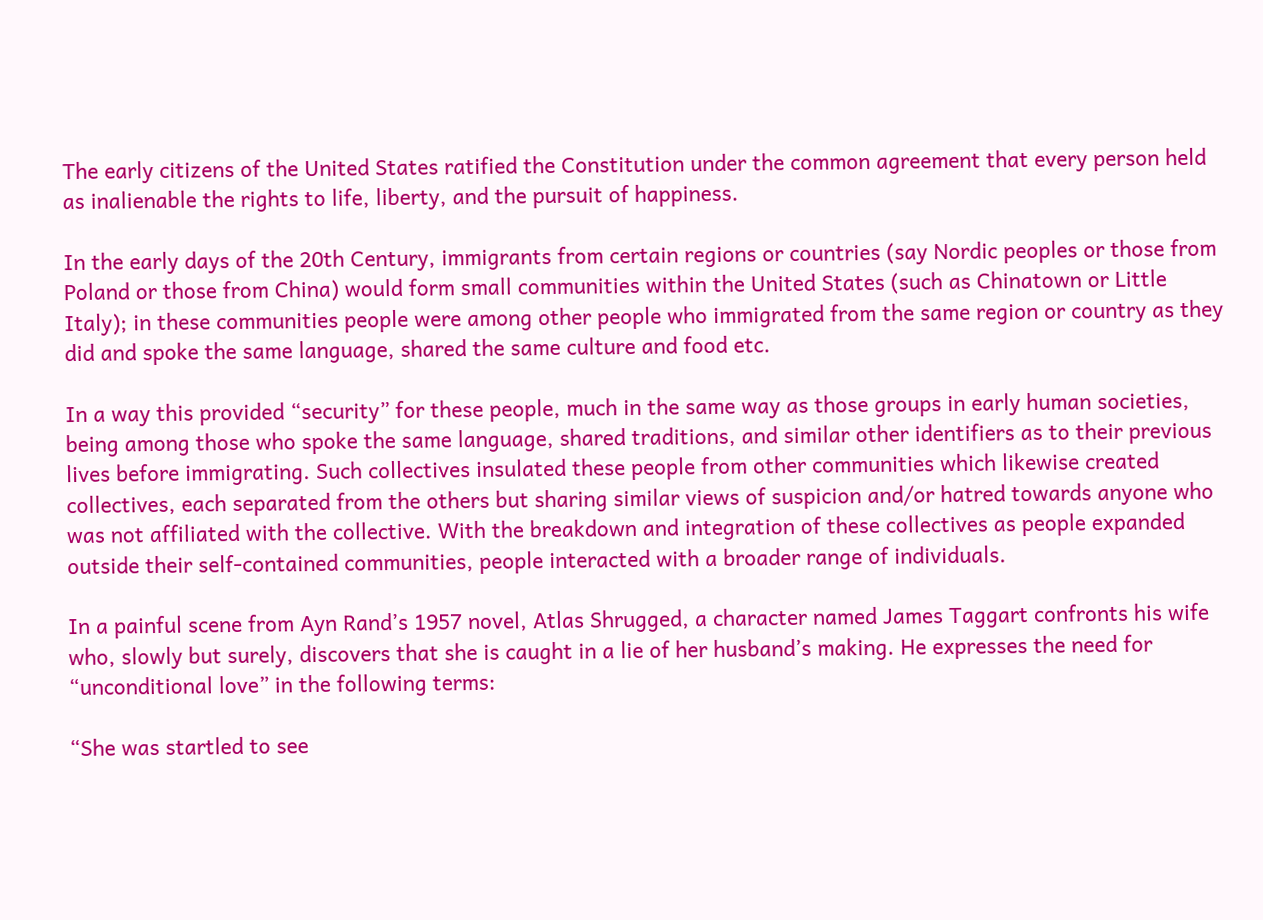The early citizens of the United States ratified the Constitution under the common agreement that every person held as inalienable the rights to life, liberty, and the pursuit of happiness.

In the early days of the 20th Century, immigrants from certain regions or countries (say Nordic peoples or those from Poland or those from China) would form small communities within the United States (such as Chinatown or Little Italy); in these communities people were among other people who immigrated from the same region or country as they did and spoke the same language, shared the same culture and food etc.

In a way this provided “security” for these people, much in the same way as those groups in early human societies, being among those who spoke the same language, shared traditions, and similar other identifiers as to their previous lives before immigrating. Such collectives insulated these people from other communities which likewise created collectives, each separated from the others but sharing similar views of suspicion and/or hatred towards anyone who was not affiliated with the collective. With the breakdown and integration of these collectives as people expanded outside their self-contained communities, people interacted with a broader range of individuals.

In a painful scene from Ayn Rand’s 1957 novel, Atlas Shrugged, a character named James Taggart confronts his wife who, slowly but surely, discovers that she is caught in a lie of her husband’s making. He expresses the need for “unconditional love” in the following terms:

“She was startled to see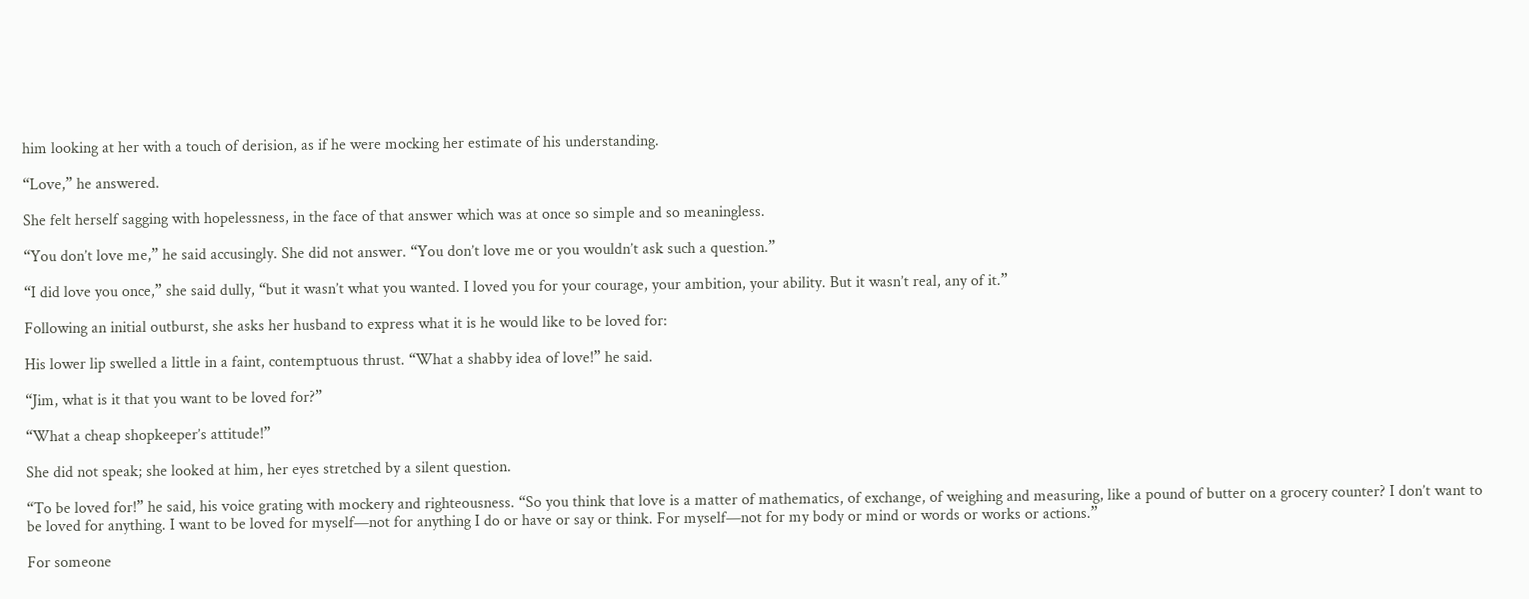him looking at her with a touch of derision, as if he were mocking her estimate of his understanding.

“Love,” he answered.

She felt herself sagging with hopelessness, in the face of that answer which was at once so simple and so meaningless.

“You don’t love me,” he said accusingly. She did not answer. “You don’t love me or you wouldn’t ask such a question.”

“I did love you once,” she said dully, “but it wasn’t what you wanted. I loved you for your courage, your ambition, your ability. But it wasn’t real, any of it.”

Following an initial outburst, she asks her husband to express what it is he would like to be loved for:

His lower lip swelled a little in a faint, contemptuous thrust. “What a shabby idea of love!” he said.

“Jim, what is it that you want to be loved for?”

“What a cheap shopkeeper’s attitude!”

She did not speak; she looked at him, her eyes stretched by a silent question.

“To be loved for!” he said, his voice grating with mockery and righteousness. “So you think that love is a matter of mathematics, of exchange, of weighing and measuring, like a pound of butter on a grocery counter? I don’t want to be loved for anything. I want to be loved for myself—not for anything I do or have or say or think. For myself—not for my body or mind or words or works or actions.”

For someone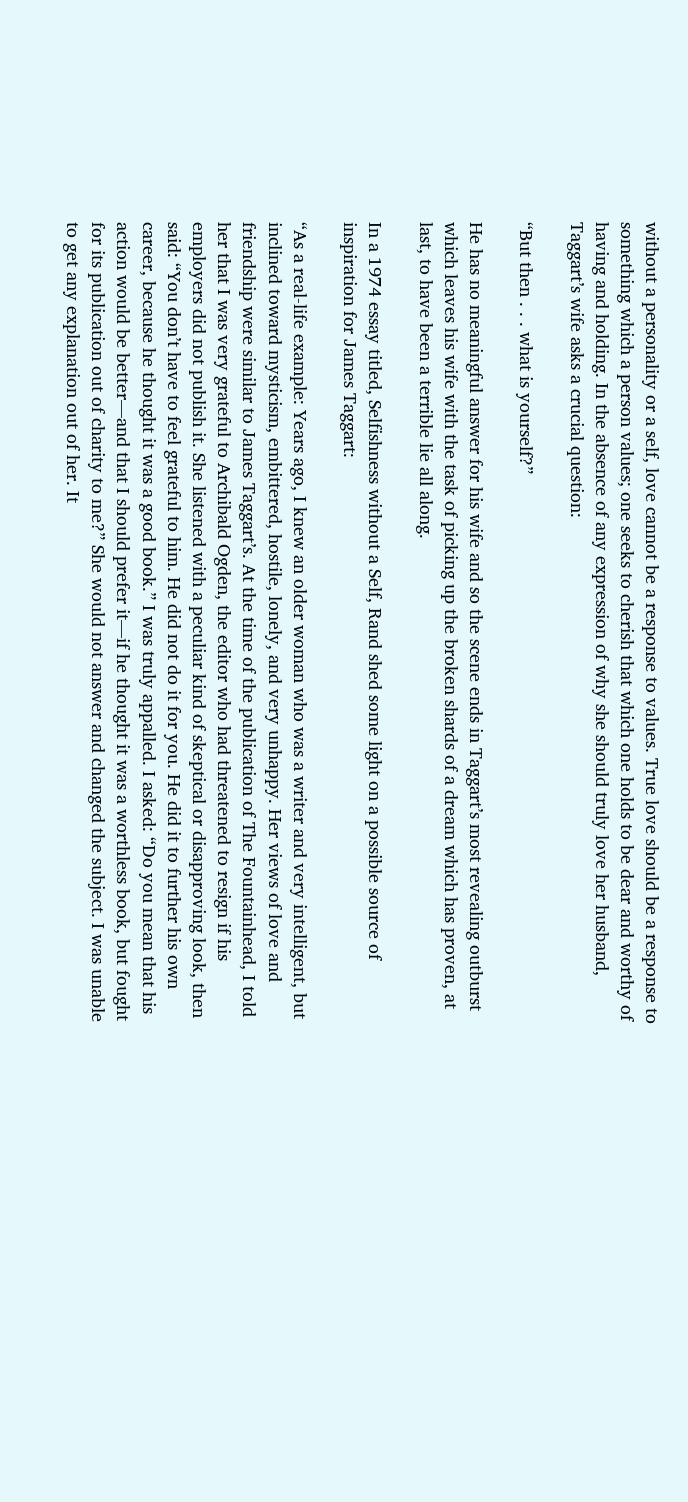without a personality or a self, love cannot be a response to values. True love should be a response to something which a person values; one seeks to cherish that which one holds to be dear and worthy of having and holding. In the absence of any expression of why she should truly love her husband, Taggart’s wife asks a crucial question:

“But then . . . what is yourself?”

He has no meaningful answer for his wife and so the scene ends in Taggart’s most revealing outburst which leaves his wife with the task of picking up the broken shards of a dream which has proven, at last, to have been a terrible lie all along.

In a 1974 essay titled, Selfishness without a Self, Rand shed some light on a possible source of inspiration for James Taggart:

“As a real-life example: Years ago, I knew an older woman who was a writer and very intelligent, but inclined toward mysticism, embittered, hostile, lonely, and very unhappy. Her views of love and friendship were similar to James Taggart’s. At the time of the publication of The Fountainhead, I told her that I was very grateful to Archibald Ogden, the editor who had threatened to resign if his employers did not publish it. She listened with a peculiar kind of skeptical or disapproving look, then said: “You don’t have to feel grateful to him. He did not do it for you. He did it to further his own career, because he thought it was a good book.” I was truly appalled. I asked: “Do you mean that his action would be better—and that I should prefer it—if he thought it was a worthless book, but fought for its publication out of charity to me?” She would not answer and changed the subject. I was unable to get any explanation out of her. It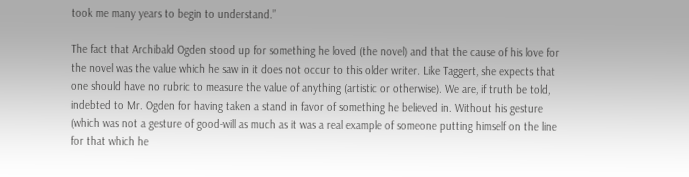took me many years to begin to understand.”

The fact that Archibald Ogden stood up for something he loved (the novel) and that the cause of his love for the novel was the value which he saw in it does not occur to this older writer. Like Taggert, she expects that one should have no rubric to measure the value of anything (artistic or otherwise). We are, if truth be told, indebted to Mr. Ogden for having taken a stand in favor of something he believed in. Without his gesture (which was not a gesture of good-will as much as it was a real example of someone putting himself on the line for that which he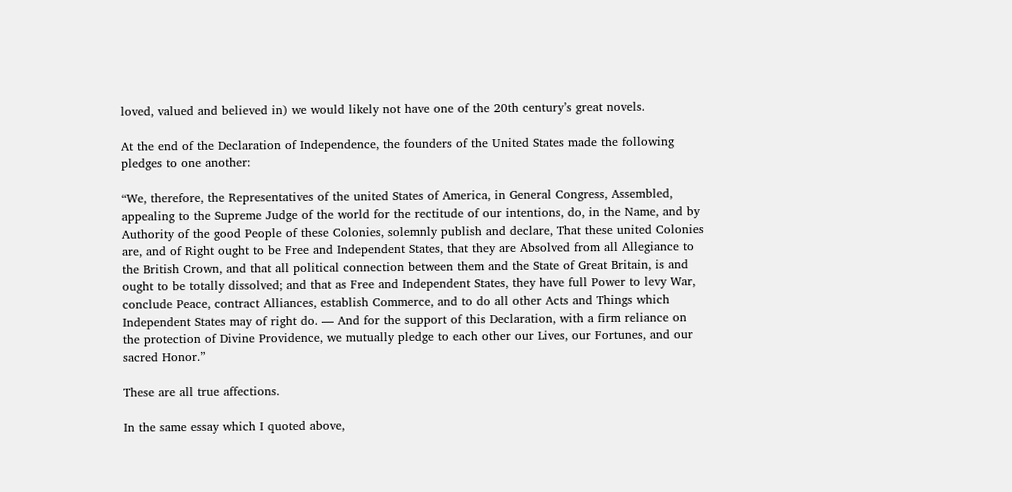loved, valued and believed in) we would likely not have one of the 20th century’s great novels.

At the end of the Declaration of Independence, the founders of the United States made the following pledges to one another:

“We, therefore, the Representatives of the united States of America, in General Congress, Assembled, appealing to the Supreme Judge of the world for the rectitude of our intentions, do, in the Name, and by Authority of the good People of these Colonies, solemnly publish and declare, That these united Colonies are, and of Right ought to be Free and Independent States, that they are Absolved from all Allegiance to the British Crown, and that all political connection between them and the State of Great Britain, is and ought to be totally dissolved; and that as Free and Independent States, they have full Power to levy War, conclude Peace, contract Alliances, establish Commerce, and to do all other Acts and Things which Independent States may of right do. — And for the support of this Declaration, with a firm reliance on the protection of Divine Providence, we mutually pledge to each other our Lives, our Fortunes, and our sacred Honor.”

These are all true affections.

In the same essay which I quoted above,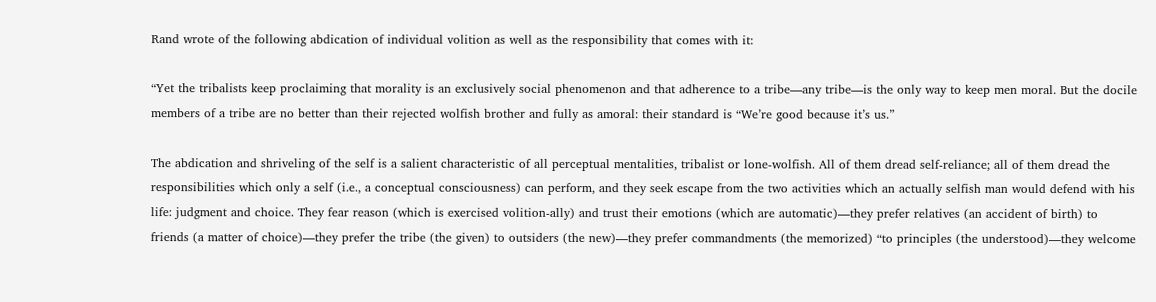Rand wrote of the following abdication of individual volition as well as the responsibility that comes with it:

“Yet the tribalists keep proclaiming that morality is an exclusively social phenomenon and that adherence to a tribe—any tribe—is the only way to keep men moral. But the docile members of a tribe are no better than their rejected wolfish brother and fully as amoral: their standard is “We’re good because it’s us.”

The abdication and shriveling of the self is a salient characteristic of all perceptual mentalities, tribalist or lone-wolfish. All of them dread self-reliance; all of them dread the responsibilities which only a self (i.e., a conceptual consciousness) can perform, and they seek escape from the two activities which an actually selfish man would defend with his life: judgment and choice. They fear reason (which is exercised volition-ally) and trust their emotions (which are automatic)—they prefer relatives (an accident of birth) to friends (a matter of choice)—they prefer the tribe (the given) to outsiders (the new)—they prefer commandments (the memorized) “to principles (the understood)—they welcome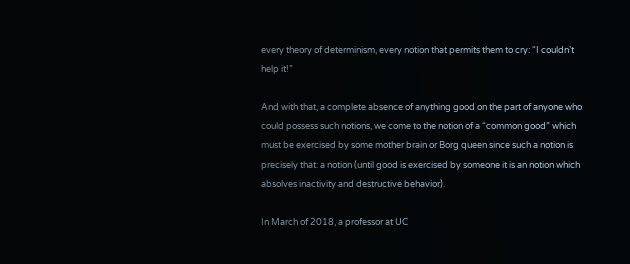every theory of determinism, every notion that permits them to cry: “I couldn’t help it!”

And with that, a complete absence of anything good on the part of anyone who could possess such notions, we come to the notion of a “common good” which must be exercised by some mother brain or Borg queen since such a notion is precisely that: a notion (until good is exercised by someone it is an notion which absolves inactivity and destructive behavior).

In March of 2018, a professor at UC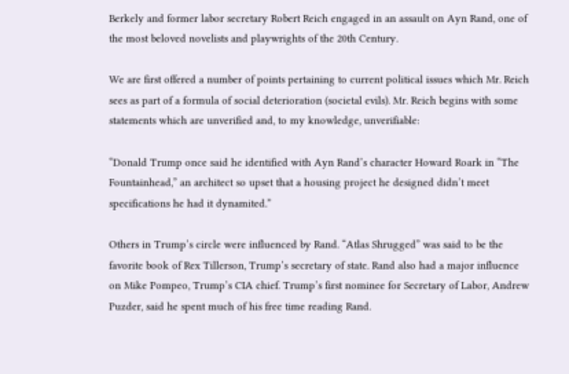Berkely and former labor secretary Robert Reich engaged in an assault on Ayn Rand, one of the most beloved novelists and playwrights of the 20th Century.

We are first offered a number of points pertaining to current political issues which Mr. Reich sees as part of a formula of social deterioration (societal evils). Mr. Reich begins with some statements which are unverified and, to my knowledge, unverifiable:

“Donald Trump once said he identified with Ayn Rand’s character Howard Roark in “The Fountainhead,” an architect so upset that a housing project he designed didn’t meet specifications he had it dynamited.”

Others in Trump’s circle were influenced by Rand. “Atlas Shrugged” was said to be the favorite book of Rex Tillerson, Trump’s secretary of state. Rand also had a major influence on Mike Pompeo, Trump’s CIA chief. Trump’s first nominee for Secretary of Labor, Andrew Puzder, said he spent much of his free time reading Rand.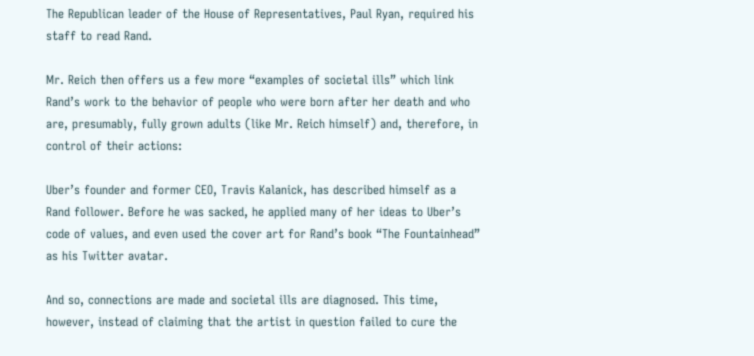The Republican leader of the House of Representatives, Paul Ryan, required his staff to read Rand.

Mr. Reich then offers us a few more “examples of societal ills” which link Rand’s work to the behavior of people who were born after her death and who are, presumably, fully grown adults (like Mr. Reich himself) and, therefore, in control of their actions:

Uber’s founder and former CEO, Travis Kalanick, has described himself as a Rand follower. Before he was sacked, he applied many of her ideas to Uber’s code of values, and even used the cover art for Rand’s book “The Fountainhead” as his Twitter avatar.

And so, connections are made and societal ills are diagnosed. This time, however, instead of claiming that the artist in question failed to cure the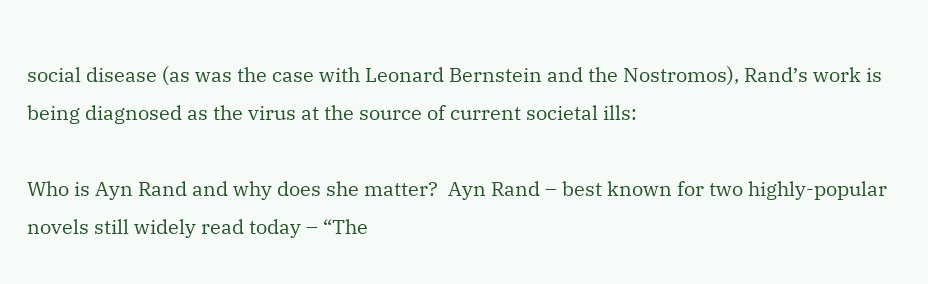social disease (as was the case with Leonard Bernstein and the Nostromos), Rand’s work is being diagnosed as the virus at the source of current societal ills:

Who is Ayn Rand and why does she matter?  Ayn Rand – best known for two highly-popular novels still widely read today – “The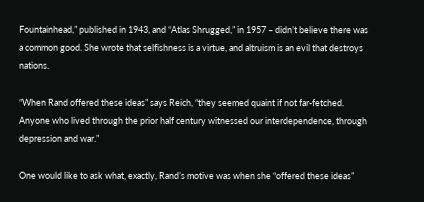Fountainhead,” published in 1943, and “Atlas Shrugged,” in 1957 – didn’t believe there was a common good. She wrote that selfishness is a virtue, and altruism is an evil that destroys nations.

“When Rand offered these ideas” says Reich, “they seemed quaint if not far-fetched. Anyone who lived through the prior half century witnessed our interdependence, through depression and war.”

One would like to ask what, exactly, Rand’s motive was when she “offered these ideas”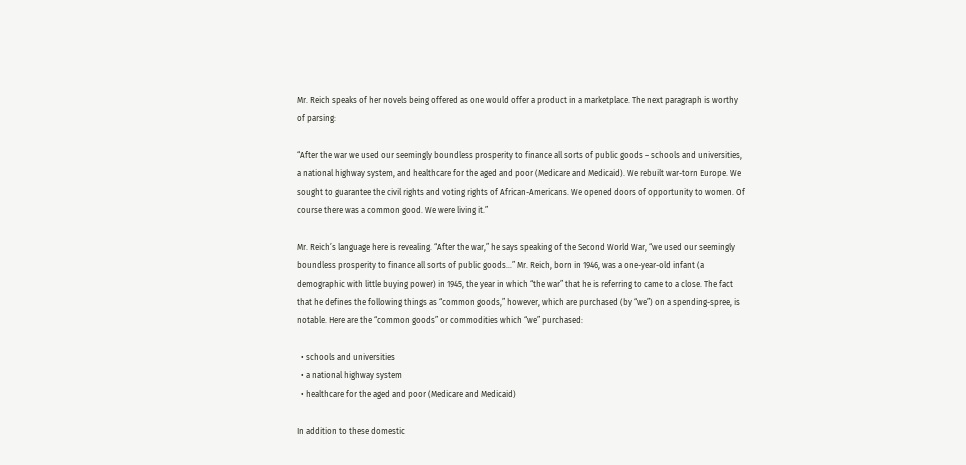Mr. Reich speaks of her novels being offered as one would offer a product in a marketplace. The next paragraph is worthy of parsing:

“After the war we used our seemingly boundless prosperity to finance all sorts of public goods – schools and universities, a national highway system, and healthcare for the aged and poor (Medicare and Medicaid). We rebuilt war-torn Europe. We sought to guarantee the civil rights and voting rights of African-Americans. We opened doors of opportunity to women. Of course there was a common good. We were living it.”

Mr. Reich’s language here is revealing. “After the war,” he says speaking of the Second World War, “we used our seemingly boundless prosperity to finance all sorts of public goods…” Mr. Reich, born in 1946, was a one-year-old infant (a demographic with little buying power) in 1945, the year in which “the war” that he is referring to came to a close. The fact that he defines the following things as “common goods,” however, which are purchased (by “we”) on a spending-spree, is notable. Here are the “common goods” or commodities which “we” purchased:

  • schools and universities
  • a national highway system
  • healthcare for the aged and poor (Medicare and Medicaid)

In addition to these domestic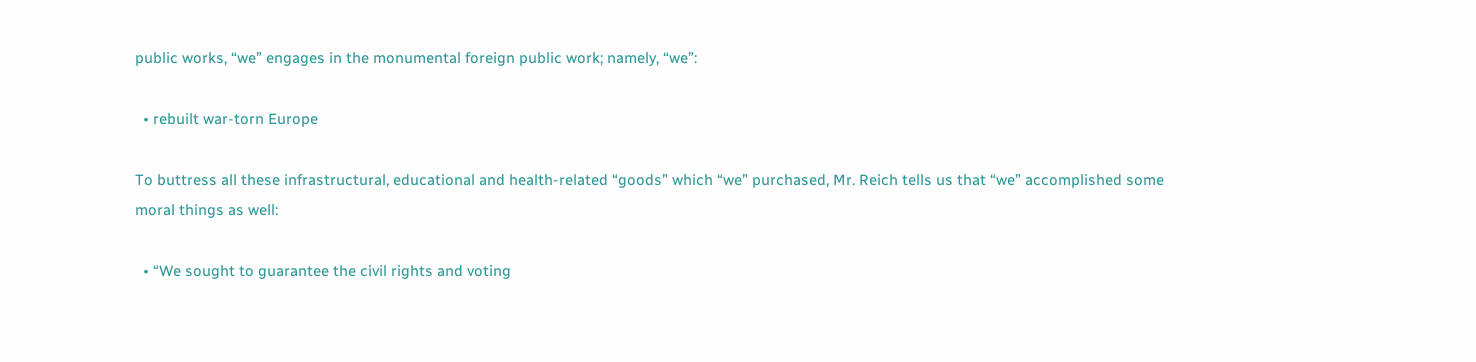public works, “we” engages in the monumental foreign public work; namely, “we”:

  • rebuilt war-torn Europe

To buttress all these infrastructural, educational and health-related “goods” which “we” purchased, Mr. Reich tells us that “we” accomplished some moral things as well:

  • “We sought to guarantee the civil rights and voting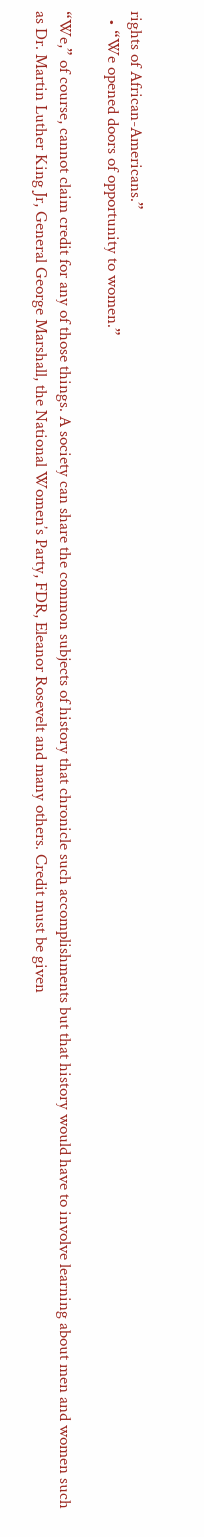rights of African-Americans.”
  • “We opened doors of opportunity to women.”

“We,” of course, cannot claim credit for any of those things. A society can share the common subjects of history that chronicle such accomplishments but that history would have to involve learning about men and women such as Dr. Martin Luther King Jr, General George Marshall, the National Women’s Party, FDR, Eleanor Rosevelt and many others. Credit must be given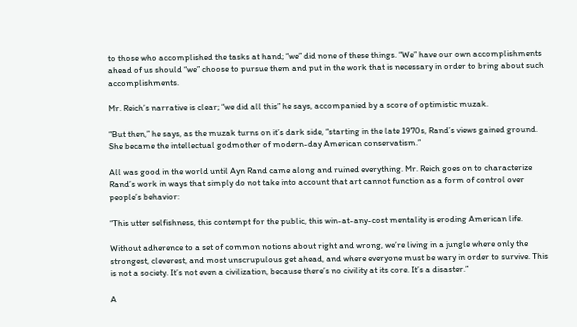to those who accomplished the tasks at hand; “we” did none of these things. “We” have our own accomplishments ahead of us should “we” choose to pursue them and put in the work that is necessary in order to bring about such accomplishments.

Mr. Reich’s narrative is clear; “we did all this” he says, accompanied by a score of optimistic muzak.

“But then,” he says, as the muzak turns on it’s dark side, “starting in the late 1970s, Rand’s views gained ground. She became the intellectual godmother of modern-day American conservatism.”

All was good in the world until Ayn Rand came along and ruined everything. Mr. Reich goes on to characterize Rand’s work in ways that simply do not take into account that art cannot function as a form of control over people’s behavior:

“This utter selfishness, this contempt for the public, this win-at-any-cost mentality is eroding American life.

Without adherence to a set of common notions about right and wrong, we’re living in a jungle where only the strongest, cleverest, and most unscrupulous get ahead, and where everyone must be wary in order to survive. This is not a society. It’s not even a civilization, because there’s no civility at its core. It’s a disaster.”

A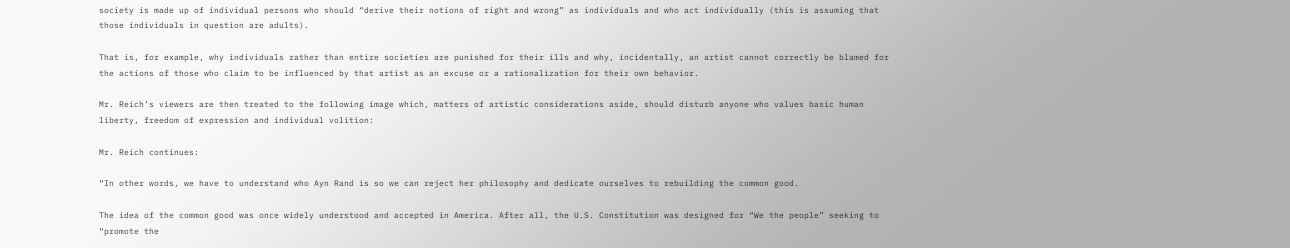society is made up of individual persons who should “derive their notions of right and wrong” as individuals and who act individually (this is assuming that those individuals in question are adults).

That is, for example, why individuals rather than entire societies are punished for their ills and why, incidentally, an artist cannot correctly be blamed for the actions of those who claim to be influenced by that artist as an excuse or a rationalization for their own behavior.

Mr. Reich’s viewers are then treated to the following image which, matters of artistic considerations aside, should disturb anyone who values basic human liberty, freedom of expression and individual volition:

Mr. Reich continues:

“In other words, we have to understand who Ayn Rand is so we can reject her philosophy and dedicate ourselves to rebuilding the common good.

The idea of the common good was once widely understood and accepted in America. After all, the U.S. Constitution was designed for “We the people” seeking to “promote the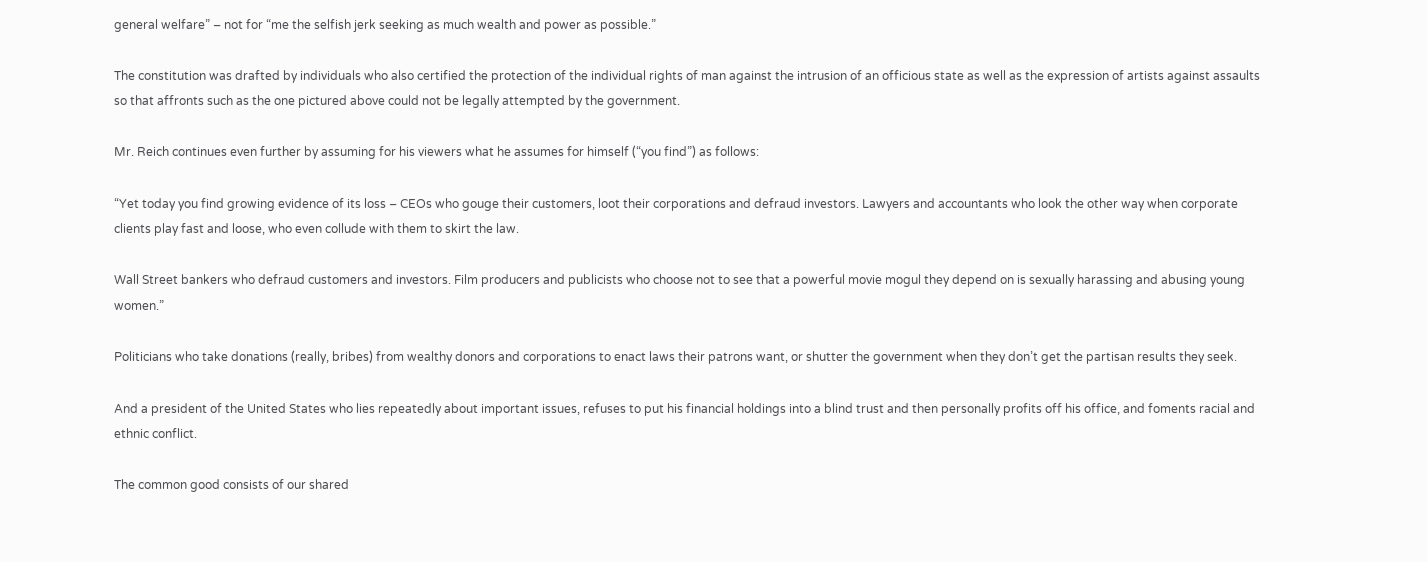general welfare” – not for “me the selfish jerk seeking as much wealth and power as possible.”

The constitution was drafted by individuals who also certified the protection of the individual rights of man against the intrusion of an officious state as well as the expression of artists against assaults so that affronts such as the one pictured above could not be legally attempted by the government.

Mr. Reich continues even further by assuming for his viewers what he assumes for himself (“you find”) as follows:

“Yet today you find growing evidence of its loss – CEOs who gouge their customers, loot their corporations and defraud investors. Lawyers and accountants who look the other way when corporate clients play fast and loose, who even collude with them to skirt the law.

Wall Street bankers who defraud customers and investors. Film producers and publicists who choose not to see that a powerful movie mogul they depend on is sexually harassing and abusing young women.”

Politicians who take donations (really, bribes) from wealthy donors and corporations to enact laws their patrons want, or shutter the government when they don’t get the partisan results they seek.

And a president of the United States who lies repeatedly about important issues, refuses to put his financial holdings into a blind trust and then personally profits off his office, and foments racial and ethnic conflict.

The common good consists of our shared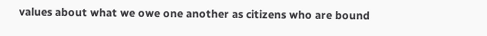values about what we owe one another as citizens who are bound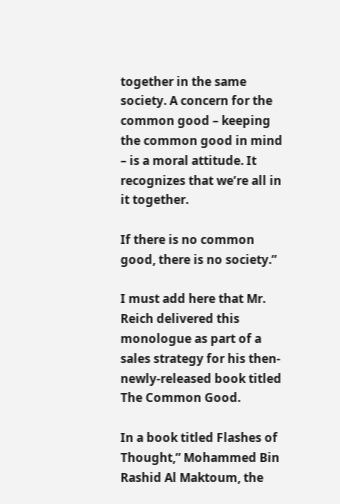together in the same society. A concern for the common good – keeping the common good in mind – is a moral attitude. It recognizes that we’re all in it together.

If there is no common good, there is no society.”

I must add here that Mr. Reich delivered this monologue as part of a sales strategy for his then-newly-released book titled The Common Good.

In a book titled Flashes of Thought,” Mohammed Bin Rashid Al Maktoum, the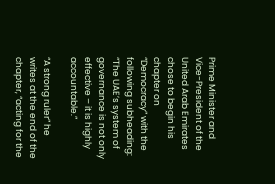Prime Minister and Vice-President of the United Arab Emirates chose to begin his chapter on “Democracy” with the following subheading: “The UAE’s system of governance is not only effective – it is highly accountable.”

“A strong ruler” he writes at the end of the chapter, “acting for the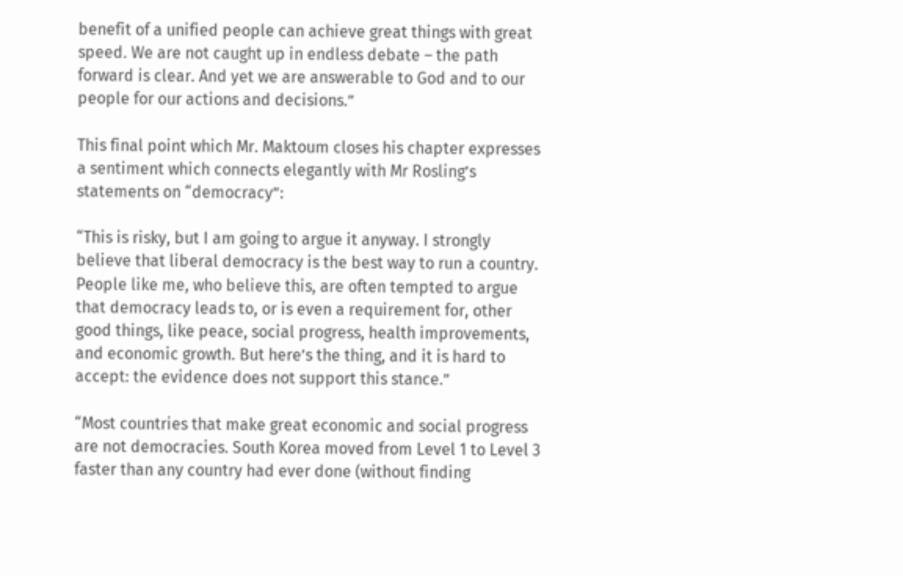benefit of a unified people can achieve great things with great speed. We are not caught up in endless debate – the path forward is clear. And yet we are answerable to God and to our people for our actions and decisions.”

This final point which Mr. Maktoum closes his chapter expresses a sentiment which connects elegantly with Mr Rosling’s statements on “democracy”:

“This is risky, but I am going to argue it anyway. I strongly believe that liberal democracy is the best way to run a country. People like me, who believe this, are often tempted to argue that democracy leads to, or is even a requirement for, other good things, like peace, social progress, health improvements, and economic growth. But here’s the thing, and it is hard to accept: the evidence does not support this stance.”

“Most countries that make great economic and social progress are not democracies. South Korea moved from Level 1 to Level 3 faster than any country had ever done (without finding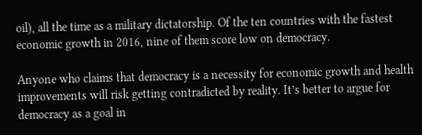oil), all the time as a military dictatorship. Of the ten countries with the fastest economic growth in 2016, nine of them score low on democracy.

Anyone who claims that democracy is a necessity for economic growth and health improvements will risk getting contradicted by reality. It’s better to argue for democracy as a goal in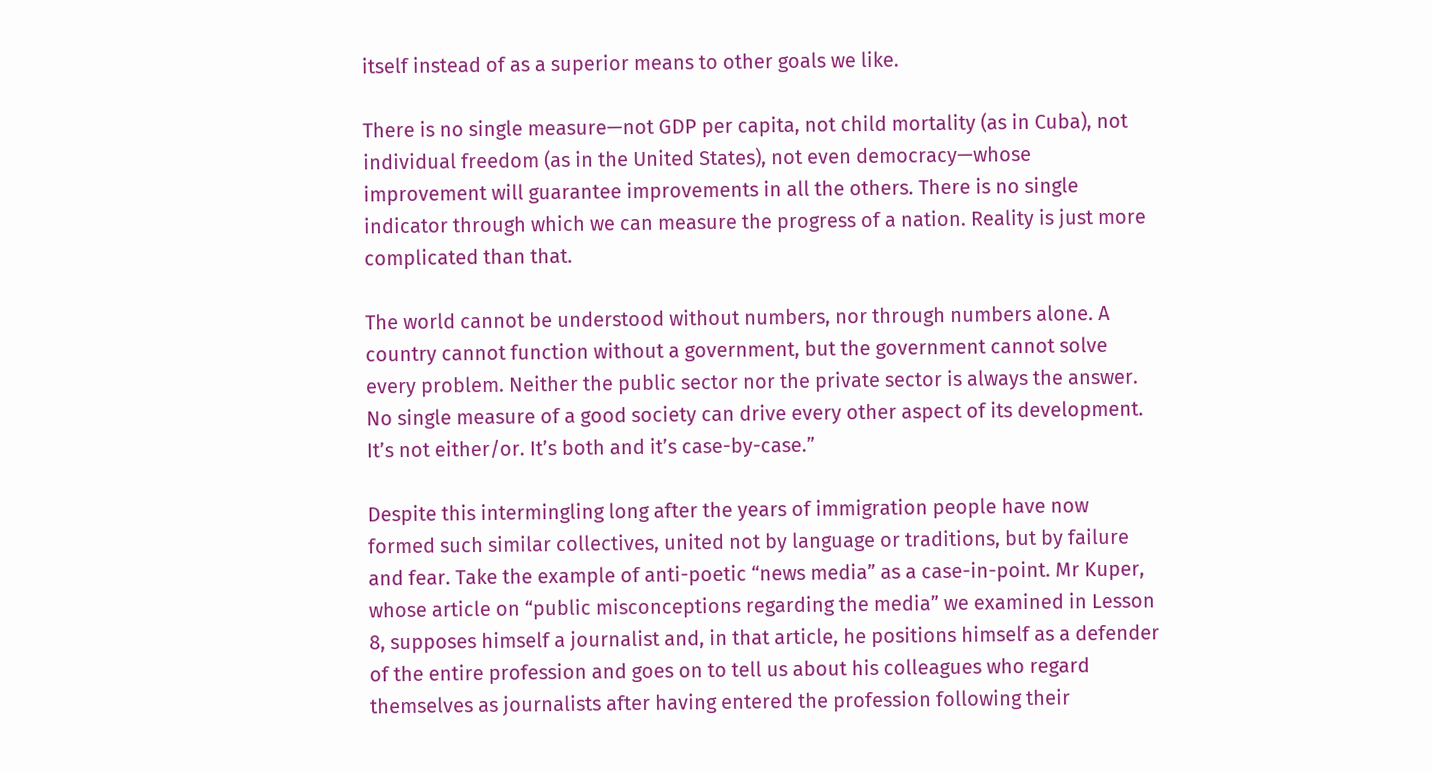itself instead of as a superior means to other goals we like.

There is no single measure—not GDP per capita, not child mortality (as in Cuba), not individual freedom (as in the United States), not even democracy—whose improvement will guarantee improvements in all the others. There is no single indicator through which we can measure the progress of a nation. Reality is just more complicated than that.

The world cannot be understood without numbers, nor through numbers alone. A country cannot function without a government, but the government cannot solve every problem. Neither the public sector nor the private sector is always the answer. No single measure of a good society can drive every other aspect of its development. It’s not either/or. It’s both and it’s case-by-case.”

Despite this intermingling long after the years of immigration people have now formed such similar collectives, united not by language or traditions, but by failure and fear. Take the example of anti-poetic “news media” as a case-in-point. Mr Kuper, whose article on “public misconceptions regarding the media” we examined in Lesson 8, supposes himself a journalist and, in that article, he positions himself as a defender of the entire profession and goes on to tell us about his colleagues who regard themselves as journalists after having entered the profession following their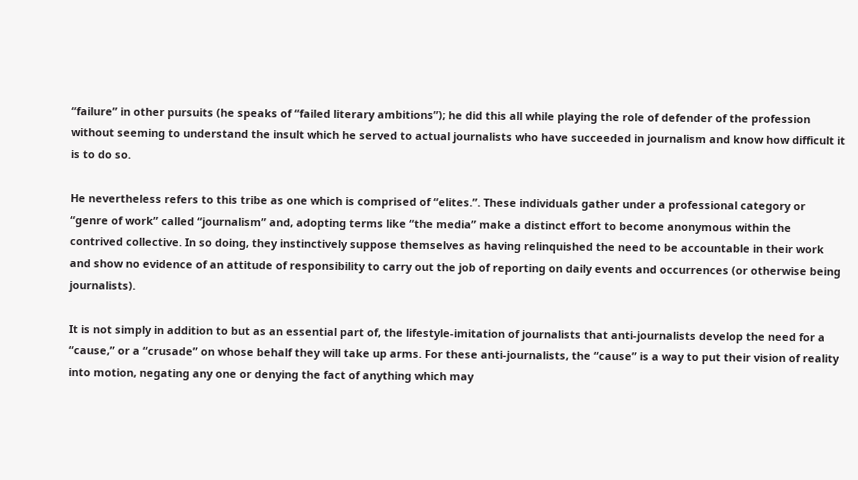“failure” in other pursuits (he speaks of “failed literary ambitions”); he did this all while playing the role of defender of the profession without seeming to understand the insult which he served to actual journalists who have succeeded in journalism and know how difficult it is to do so.

He nevertheless refers to this tribe as one which is comprised of “elites.”. These individuals gather under a professional category or “genre of work” called “journalism” and, adopting terms like “the media” make a distinct effort to become anonymous within the contrived collective. In so doing, they instinctively suppose themselves as having relinquished the need to be accountable in their work and show no evidence of an attitude of responsibility to carry out the job of reporting on daily events and occurrences (or otherwise being journalists).

It is not simply in addition to but as an essential part of, the lifestyle-imitation of journalists that anti-journalists develop the need for a “cause,” or a “crusade” on whose behalf they will take up arms. For these anti-journalists, the “cause” is a way to put their vision of reality into motion, negating any one or denying the fact of anything which may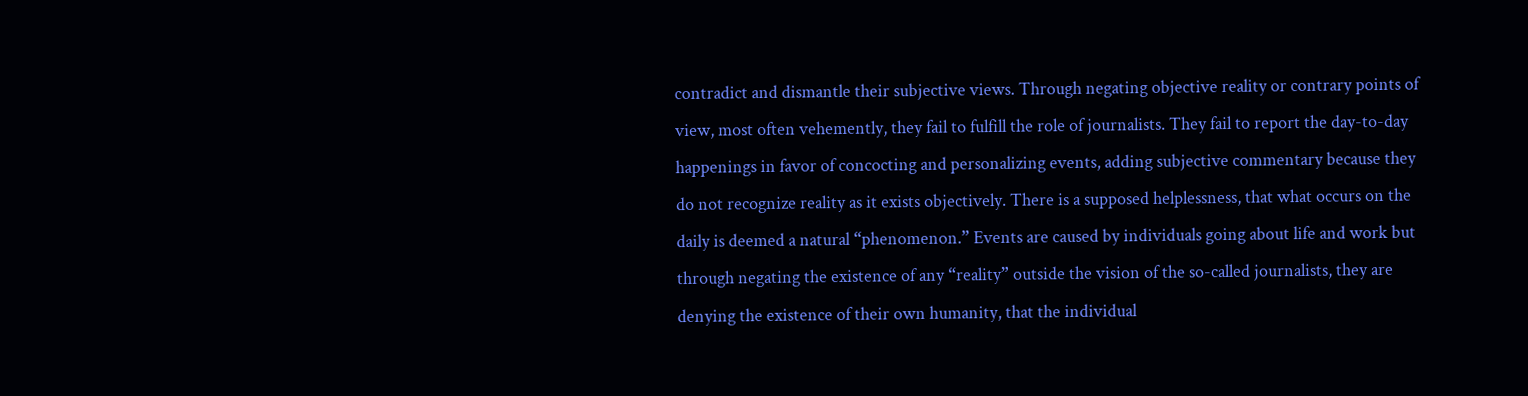contradict and dismantle their subjective views. Through negating objective reality or contrary points of view, most often vehemently, they fail to fulfill the role of journalists. They fail to report the day-to-day happenings in favor of concocting and personalizing events, adding subjective commentary because they do not recognize reality as it exists objectively. There is a supposed helplessness, that what occurs on the daily is deemed a natural “phenomenon.” Events are caused by individuals going about life and work but through negating the existence of any “reality” outside the vision of the so-called journalists, they are denying the existence of their own humanity, that the individual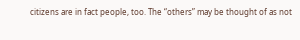citizens are in fact people, too. The “others” may be thought of as not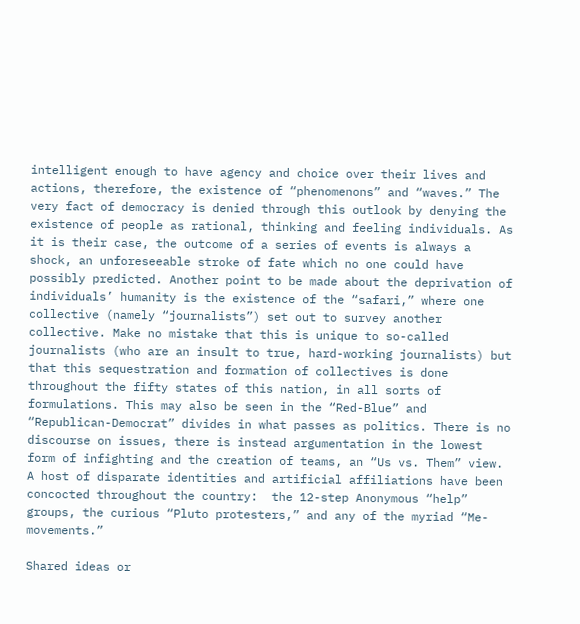intelligent enough to have agency and choice over their lives and actions, therefore, the existence of “phenomenons” and “waves.” The very fact of democracy is denied through this outlook by denying the existence of people as rational, thinking and feeling individuals. As it is their case, the outcome of a series of events is always a shock, an unforeseeable stroke of fate which no one could have possibly predicted. Another point to be made about the deprivation of individuals’ humanity is the existence of the “safari,” where one collective (namely “journalists”) set out to survey another collective. Make no mistake that this is unique to so-called journalists (who are an insult to true, hard-working journalists) but that this sequestration and formation of collectives is done throughout the fifty states of this nation, in all sorts of formulations. This may also be seen in the “Red-Blue” and “Republican-Democrat” divides in what passes as politics. There is no discourse on issues, there is instead argumentation in the lowest form of infighting and the creation of teams, an “Us vs. Them” view. A host of disparate identities and artificial affiliations have been concocted throughout the country:  the 12-step Anonymous “help” groups, the curious “Pluto protesters,” and any of the myriad “Me-movements.”

Shared ideas or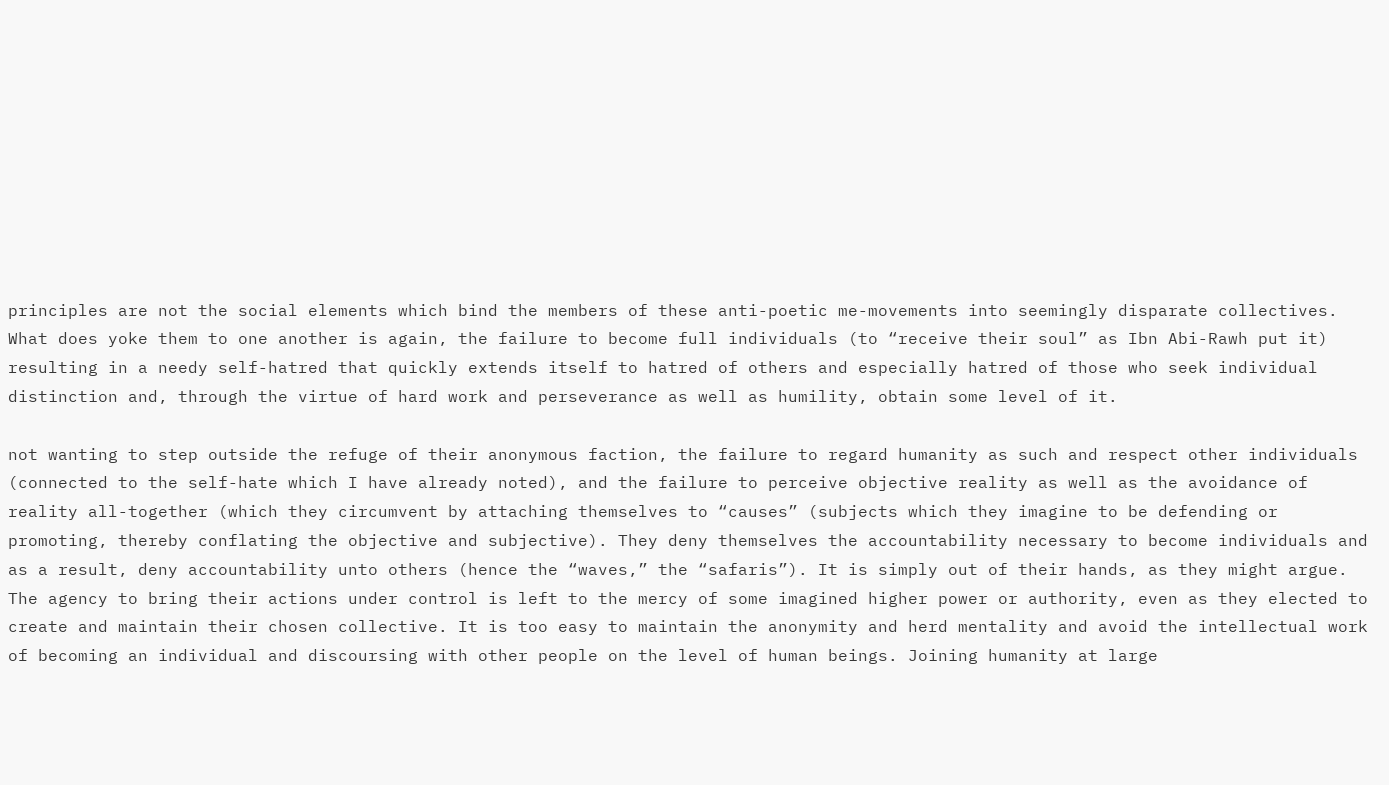principles are not the social elements which bind the members of these anti-poetic me-movements into seemingly disparate collectives. What does yoke them to one another is again, the failure to become full individuals (to “receive their soul” as Ibn Abi-Rawh put it) resulting in a needy self-hatred that quickly extends itself to hatred of others and especially hatred of those who seek individual distinction and, through the virtue of hard work and perseverance as well as humility, obtain some level of it.

not wanting to step outside the refuge of their anonymous faction, the failure to regard humanity as such and respect other individuals (connected to the self-hate which I have already noted), and the failure to perceive objective reality as well as the avoidance of reality all-together (which they circumvent by attaching themselves to “causes” (subjects which they imagine to be defending or promoting, thereby conflating the objective and subjective). They deny themselves the accountability necessary to become individuals and as a result, deny accountability unto others (hence the “waves,” the “safaris”). It is simply out of their hands, as they might argue. The agency to bring their actions under control is left to the mercy of some imagined higher power or authority, even as they elected to create and maintain their chosen collective. It is too easy to maintain the anonymity and herd mentality and avoid the intellectual work of becoming an individual and discoursing with other people on the level of human beings. Joining humanity at large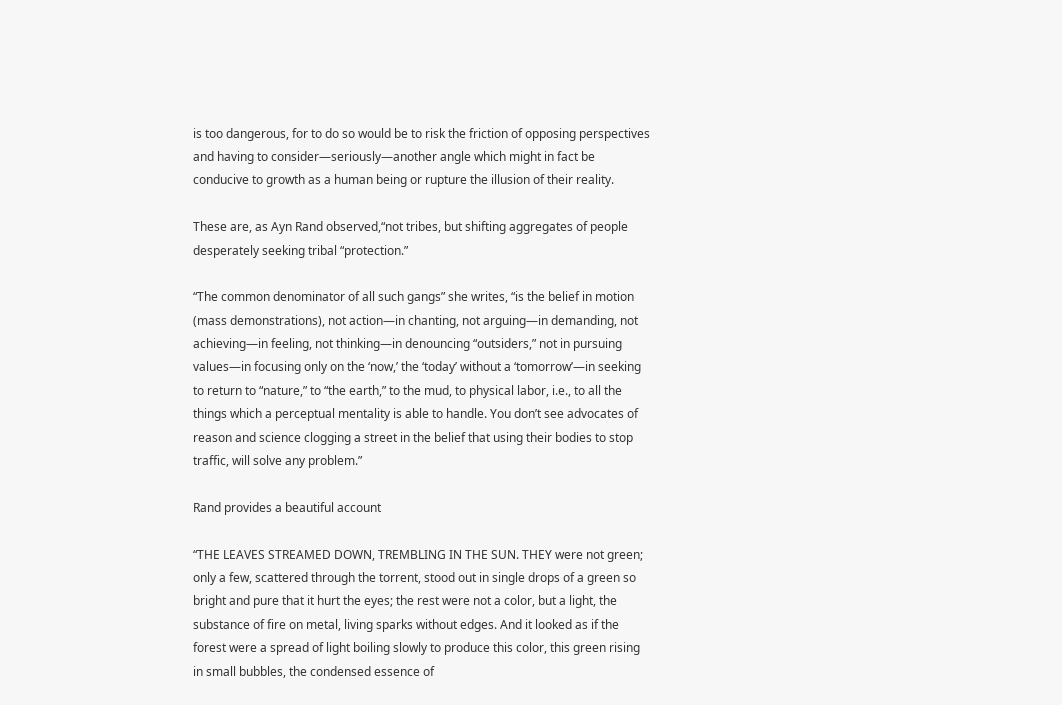is too dangerous, for to do so would be to risk the friction of opposing perspectives and having to consider—seriously—another angle which might in fact be conducive to growth as a human being or rupture the illusion of their reality.

These are, as Ayn Rand observed,“not tribes, but shifting aggregates of people desperately seeking tribal “protection.”

“The common denominator of all such gangs” she writes, “is the belief in motion (mass demonstrations), not action—in chanting, not arguing—in demanding, not achieving—in feeling, not thinking—in denouncing “outsiders,” not in pursuing values—in focusing only on the ‘now,’ the ‘today’ without a ‘tomorrow’—in seeking to return to “nature,” to “the earth,” to the mud, to physical labor, i.e., to all the things which a perceptual mentality is able to handle. You don’t see advocates of reason and science clogging a street in the belief that using their bodies to stop traffic, will solve any problem.”

Rand provides a beautiful account

“THE LEAVES STREAMED DOWN, TREMBLING IN THE SUN. THEY were not green; only a few, scattered through the torrent, stood out in single drops of a green so bright and pure that it hurt the eyes; the rest were not a color, but a light, the substance of fire on metal, living sparks without edges. And it looked as if the forest were a spread of light boiling slowly to produce this color, this green rising in small bubbles, the condensed essence of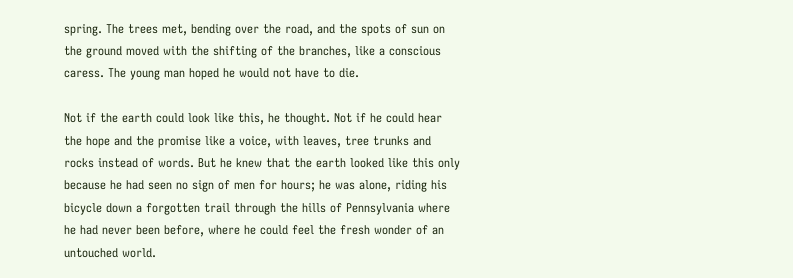spring. The trees met, bending over the road, and the spots of sun on the ground moved with the shifting of the branches, like a conscious caress. The young man hoped he would not have to die.

Not if the earth could look like this, he thought. Not if he could hear the hope and the promise like a voice, with leaves, tree trunks and rocks instead of words. But he knew that the earth looked like this only because he had seen no sign of men for hours; he was alone, riding his bicycle down a forgotten trail through the hills of Pennsylvania where he had never been before, where he could feel the fresh wonder of an untouched world.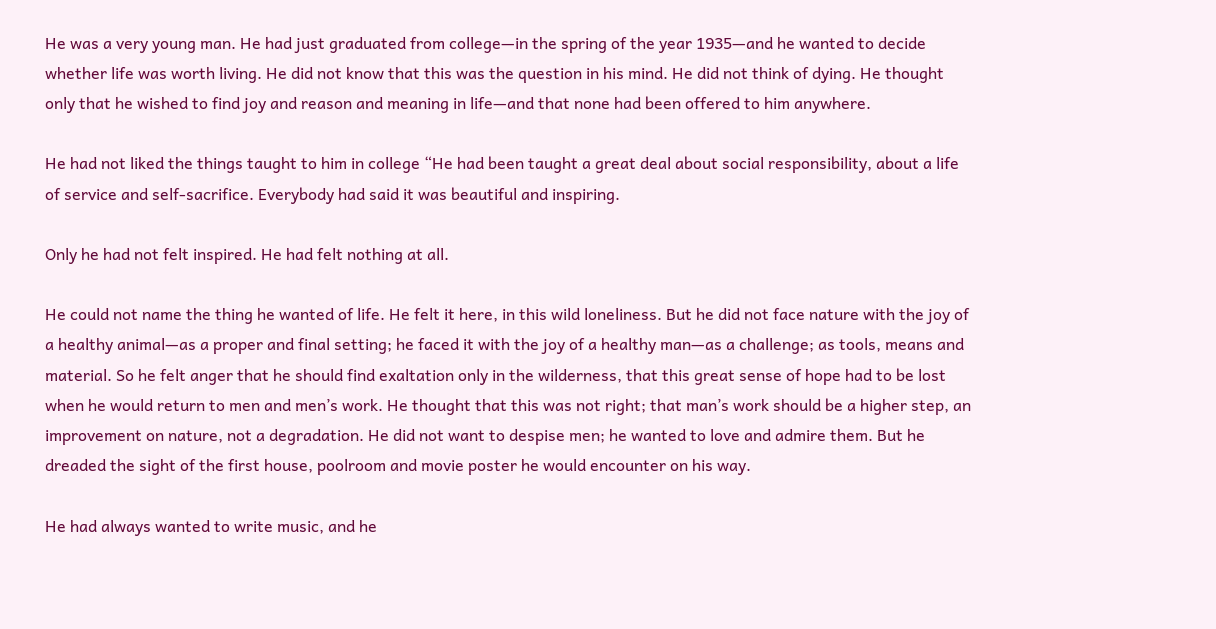He was a very young man. He had just graduated from college—in the spring of the year 1935—and he wanted to decide whether life was worth living. He did not know that this was the question in his mind. He did not think of dying. He thought only that he wished to find joy and reason and meaning in life—and that none had been offered to him anywhere.

He had not liked the things taught to him in college “He had been taught a great deal about social responsibility, about a life of service and self-sacrifice. Everybody had said it was beautiful and inspiring.

Only he had not felt inspired. He had felt nothing at all.

He could not name the thing he wanted of life. He felt it here, in this wild loneliness. But he did not face nature with the joy of a healthy animal—as a proper and final setting; he faced it with the joy of a healthy man—as a challenge; as tools, means and material. So he felt anger that he should find exaltation only in the wilderness, that this great sense of hope had to be lost when he would return to men and men’s work. He thought that this was not right; that man’s work should be a higher step, an improvement on nature, not a degradation. He did not want to despise men; he wanted to love and admire them. But he dreaded the sight of the first house, poolroom and movie poster he would encounter on his way.

He had always wanted to write music, and he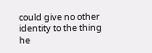could give no other identity to the thing he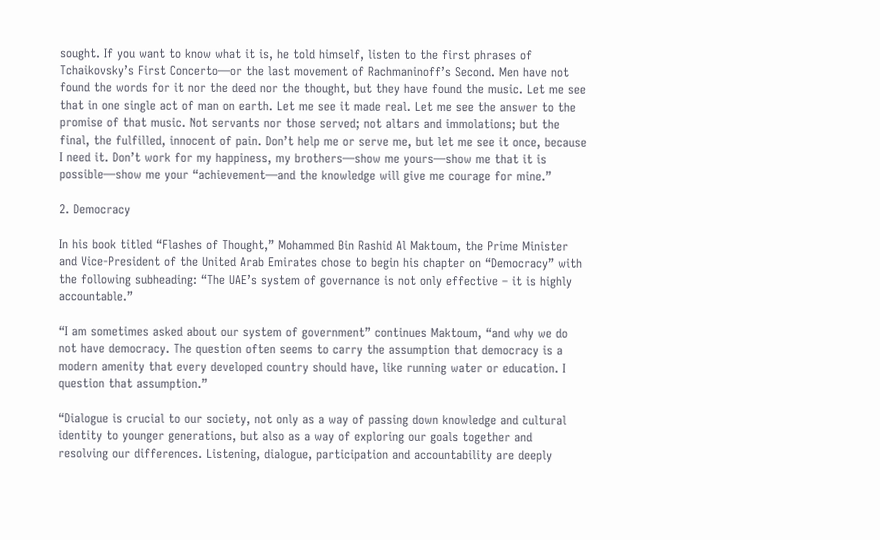sought. If you want to know what it is, he told himself, listen to the first phrases of Tchaikovsky’s First Concerto—or the last movement of Rachmaninoff’s Second. Men have not found the words for it nor the deed nor the thought, but they have found the music. Let me see that in one single act of man on earth. Let me see it made real. Let me see the answer to the promise of that music. Not servants nor those served; not altars and immolations; but the final, the fulfilled, innocent of pain. Don’t help me or serve me, but let me see it once, because I need it. Don’t work for my happiness, my brothers—show me yours—show me that it is possible—show me your “achievement—and the knowledge will give me courage for mine.”

2. Democracy

In his book titled “Flashes of Thought,” Mohammed Bin Rashid Al Maktoum, the Prime Minister and Vice-President of the United Arab Emirates chose to begin his chapter on “Democracy” with the following subheading: “The UAE’s system of governance is not only effective – it is highly accountable.”

“I am sometimes asked about our system of government” continues Maktoum, “and why we do not have democracy. The question often seems to carry the assumption that democracy is a modern amenity that every developed country should have, like running water or education. I question that assumption.”

“Dialogue is crucial to our society, not only as a way of passing down knowledge and cultural identity to younger generations, but also as a way of exploring our goals together and resolving our differences. Listening, dialogue, participation and accountability are deeply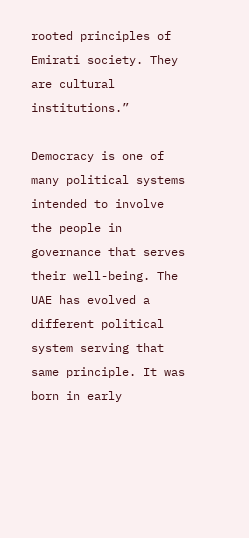rooted principles of Emirati society. They are cultural institutions.”

Democracy is one of many political systems intended to involve the people in governance that serves their well-being. The UAE has evolved a different political system serving that same principle. It was born in early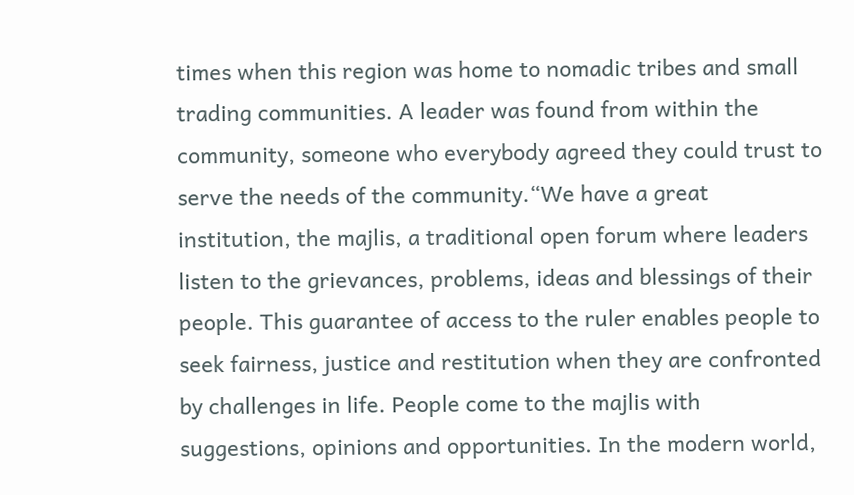times when this region was home to nomadic tribes and small trading communities. A leader was found from within the community, someone who everybody agreed they could trust to serve the needs of the community.“We have a great institution, the majlis, a traditional open forum where leaders listen to the grievances, problems, ideas and blessings of their people. This guarantee of access to the ruler enables people to seek fairness, justice and restitution when they are confronted by challenges in life. People come to the majlis with suggestions, opinions and opportunities. In the modern world,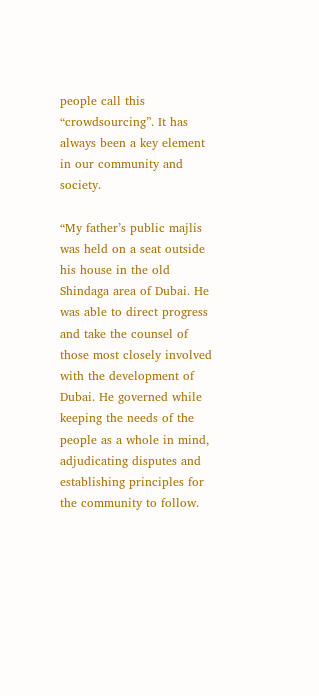people call this “crowdsourcing”. It has always been a key element in our community and society.

“My father’s public majlis was held on a seat outside his house in the old Shindaga area of Dubai. He was able to direct progress and take the counsel of those most closely involved with the development of Dubai. He governed while keeping the needs of the people as a whole in mind, adjudicating disputes and establishing principles for the community to follow.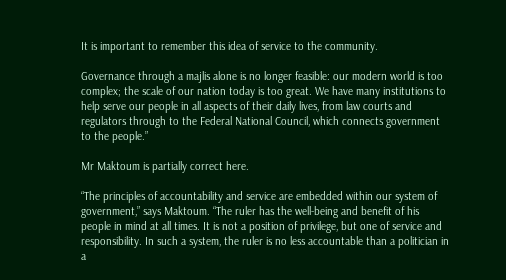It is important to remember this idea of service to the community.

Governance through a majlis alone is no longer feasible: our modern world is too complex; the scale of our nation today is too great. We have many institutions to help serve our people in all aspects of their daily lives, from law courts and regulators through to the Federal National Council, which connects government to the people.”

Mr Maktoum is partially correct here.

“The principles of accountability and service are embedded within our system of government,” says Maktoum. “The ruler has the well-being and benefit of his people in mind at all times. It is not a position of privilege, but one of service and responsibility. In such a system, the ruler is no less accountable than a politician in a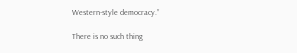Western-style democracy.”

There is no such thing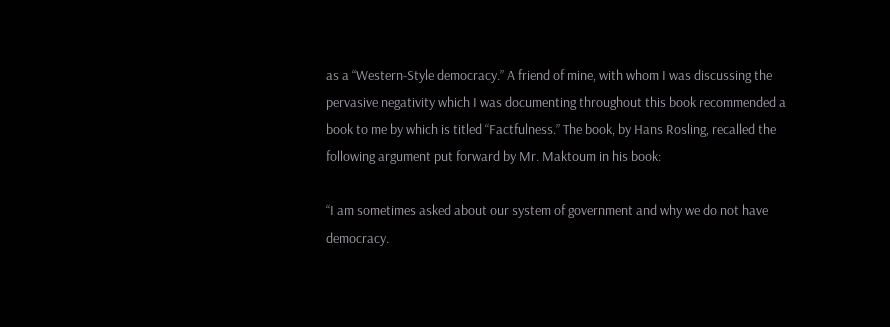as a “Western-Style democracy.” A friend of mine, with whom I was discussing the pervasive negativity which I was documenting throughout this book recommended a book to me by which is titled “Factfulness.” The book, by Hans Rosling, recalled the following argument put forward by Mr. Maktoum in his book:

“I am sometimes asked about our system of government and why we do not have democracy.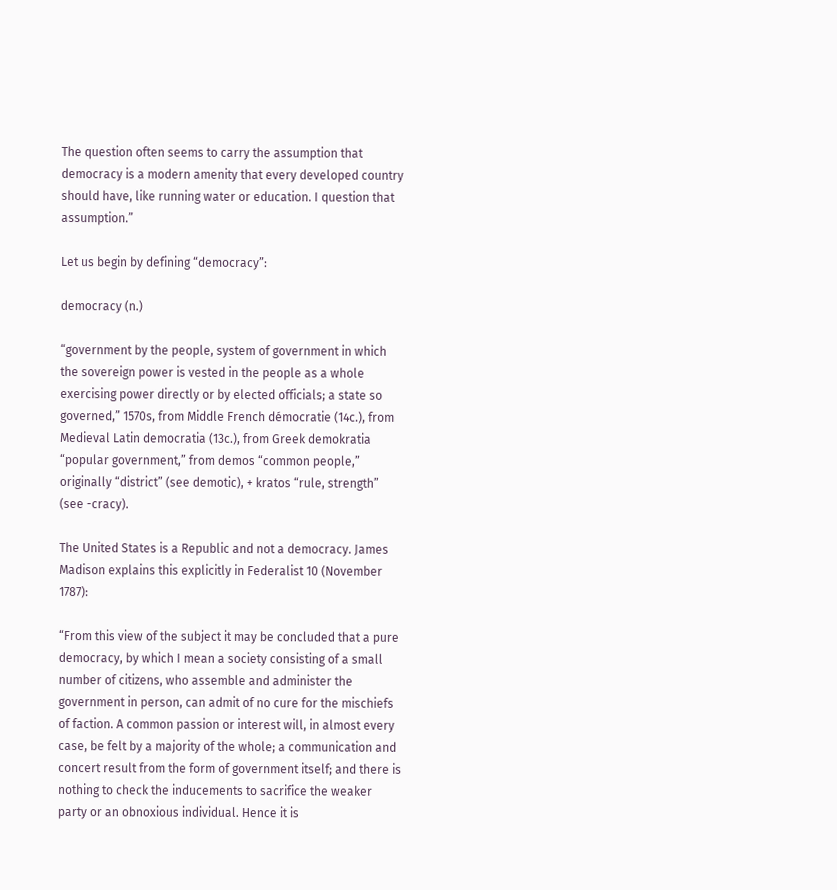The question often seems to carry the assumption that democracy is a modern amenity that every developed country should have, like running water or education. I question that assumption.”

Let us begin by defining “democracy”:

democracy (n.)

“government by the people, system of government in which the sovereign power is vested in the people as a whole exercising power directly or by elected officials; a state so governed,” 1570s, from Middle French démocratie (14c.), from Medieval Latin democratia (13c.), from Greek demokratia “popular government,” from demos “common people,” originally “district” (see demotic), + kratos “rule, strength” (see -cracy).

The United States is a Republic and not a democracy. James Madison explains this explicitly in Federalist 10 (November 1787):

“From this view of the subject it may be concluded that a pure democracy, by which I mean a society consisting of a small number of citizens, who assemble and administer the government in person, can admit of no cure for the mischiefs of faction. A common passion or interest will, in almost every case, be felt by a majority of the whole; a communication and concert result from the form of government itself; and there is nothing to check the inducements to sacrifice the weaker party or an obnoxious individual. Hence it is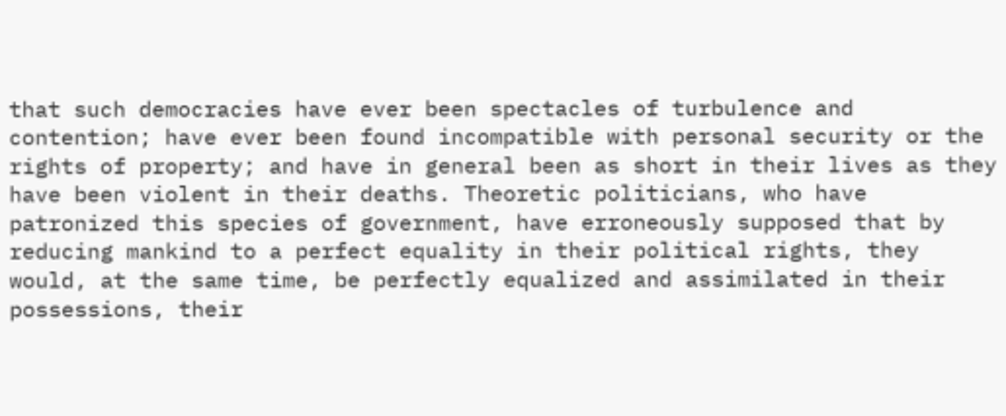that such democracies have ever been spectacles of turbulence and contention; have ever been found incompatible with personal security or the rights of property; and have in general been as short in their lives as they have been violent in their deaths. Theoretic politicians, who have patronized this species of government, have erroneously supposed that by reducing mankind to a perfect equality in their political rights, they would, at the same time, be perfectly equalized and assimilated in their possessions, their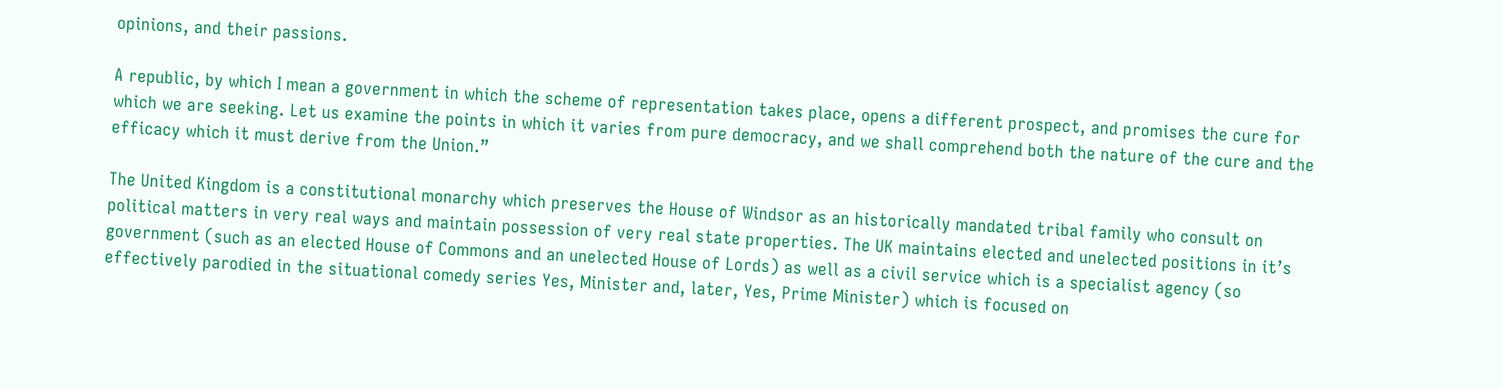opinions, and their passions.

A republic, by which I mean a government in which the scheme of representation takes place, opens a different prospect, and promises the cure for which we are seeking. Let us examine the points in which it varies from pure democracy, and we shall comprehend both the nature of the cure and the efficacy which it must derive from the Union.”

The United Kingdom is a constitutional monarchy which preserves the House of Windsor as an historically mandated tribal family who consult on political matters in very real ways and maintain possession of very real state properties. The UK maintains elected and unelected positions in it’s government (such as an elected House of Commons and an unelected House of Lords) as well as a civil service which is a specialist agency (so effectively parodied in the situational comedy series Yes, Minister and, later, Yes, Prime Minister) which is focused on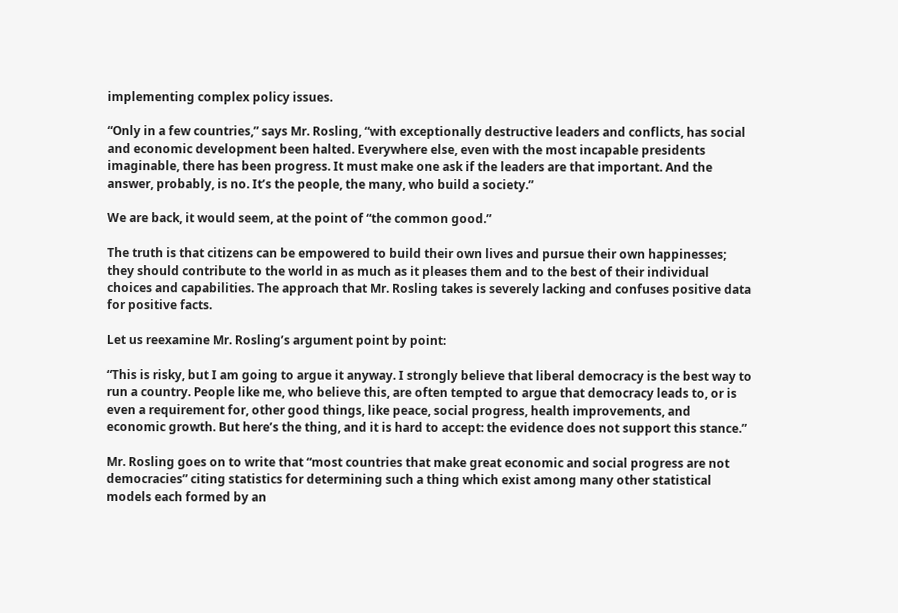implementing complex policy issues.

“Only in a few countries,” says Mr. Rosling, “with exceptionally destructive leaders and conflicts, has social and economic development been halted. Everywhere else, even with the most incapable presidents imaginable, there has been progress. It must make one ask if the leaders are that important. And the answer, probably, is no. It’s the people, the many, who build a society.”

We are back, it would seem, at the point of “the common good.”

The truth is that citizens can be empowered to build their own lives and pursue their own happinesses; they should contribute to the world in as much as it pleases them and to the best of their individual choices and capabilities. The approach that Mr. Rosling takes is severely lacking and confuses positive data for positive facts.

Let us reexamine Mr. Rosling’s argument point by point:

“This is risky, but I am going to argue it anyway. I strongly believe that liberal democracy is the best way to run a country. People like me, who believe this, are often tempted to argue that democracy leads to, or is even a requirement for, other good things, like peace, social progress, health improvements, and economic growth. But here’s the thing, and it is hard to accept: the evidence does not support this stance.”

Mr. Rosling goes on to write that “most countries that make great economic and social progress are not democracies” citing statistics for determining such a thing which exist among many other statistical models each formed by an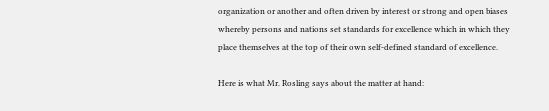organization or another and often driven by interest or strong and open biases whereby persons and nations set standards for excellence which in which they place themselves at the top of their own self-defined standard of excellence.

Here is what Mr. Rosling says about the matter at hand: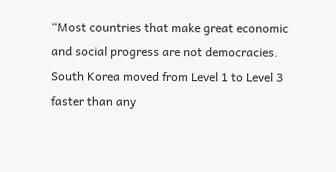“Most countries that make great economic and social progress are not democracies. South Korea moved from Level 1 to Level 3 faster than any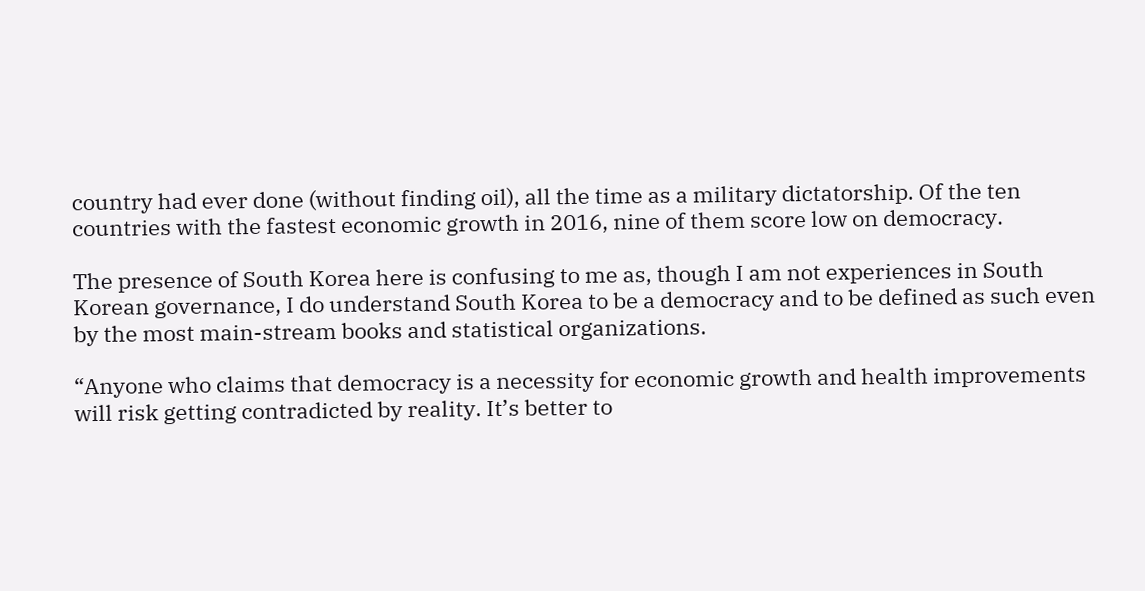country had ever done (without finding oil), all the time as a military dictatorship. Of the ten countries with the fastest economic growth in 2016, nine of them score low on democracy.

The presence of South Korea here is confusing to me as, though I am not experiences in South Korean governance, I do understand South Korea to be a democracy and to be defined as such even by the most main-stream books and statistical organizations.

“Anyone who claims that democracy is a necessity for economic growth and health improvements will risk getting contradicted by reality. It’s better to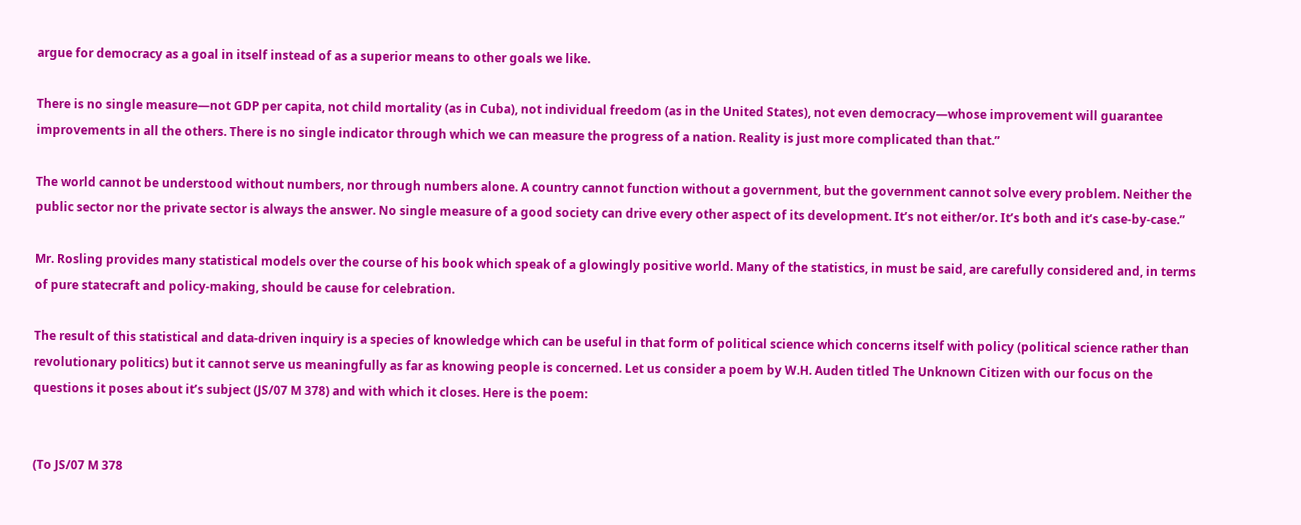argue for democracy as a goal in itself instead of as a superior means to other goals we like.

There is no single measure—not GDP per capita, not child mortality (as in Cuba), not individual freedom (as in the United States), not even democracy—whose improvement will guarantee improvements in all the others. There is no single indicator through which we can measure the progress of a nation. Reality is just more complicated than that.”

The world cannot be understood without numbers, nor through numbers alone. A country cannot function without a government, but the government cannot solve every problem. Neither the public sector nor the private sector is always the answer. No single measure of a good society can drive every other aspect of its development. It’s not either/or. It’s both and it’s case-by-case.”

Mr. Rosling provides many statistical models over the course of his book which speak of a glowingly positive world. Many of the statistics, in must be said, are carefully considered and, in terms of pure statecraft and policy-making, should be cause for celebration.

The result of this statistical and data-driven inquiry is a species of knowledge which can be useful in that form of political science which concerns itself with policy (political science rather than revolutionary politics) but it cannot serve us meaningfully as far as knowing people is concerned. Let us consider a poem by W.H. Auden titled The Unknown Citizen with our focus on the questions it poses about it’s subject (JS/07 M 378) and with which it closes. Here is the poem:


(To JS/07 M 378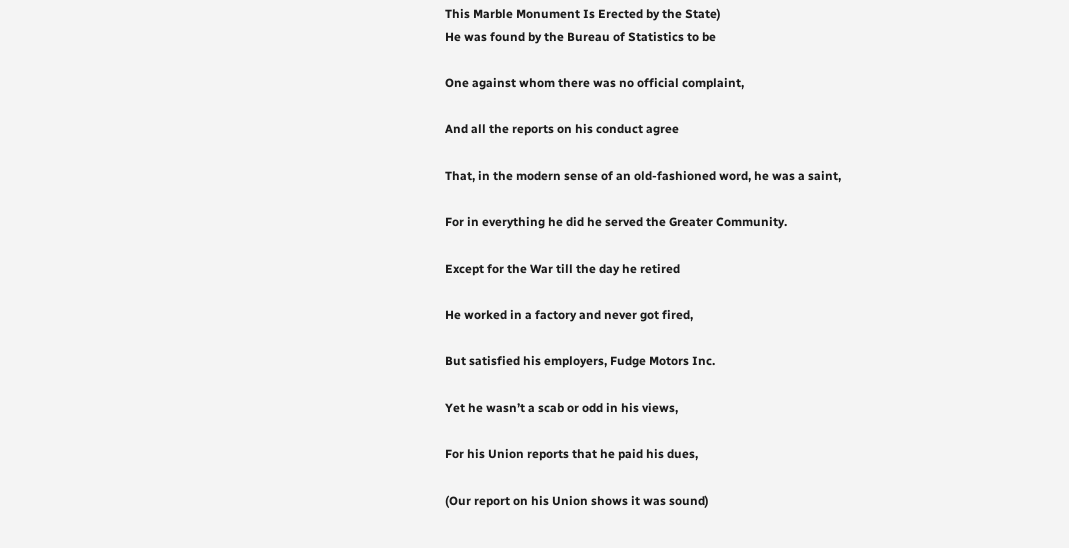This Marble Monument Is Erected by the State)
He was found by the Bureau of Statistics to be

One against whom there was no official complaint,

And all the reports on his conduct agree

That, in the modern sense of an old-fashioned word, he was a saint,

For in everything he did he served the Greater Community.

Except for the War till the day he retired

He worked in a factory and never got fired,

But satisfied his employers, Fudge Motors Inc.

Yet he wasn’t a scab or odd in his views,

For his Union reports that he paid his dues,

(Our report on his Union shows it was sound)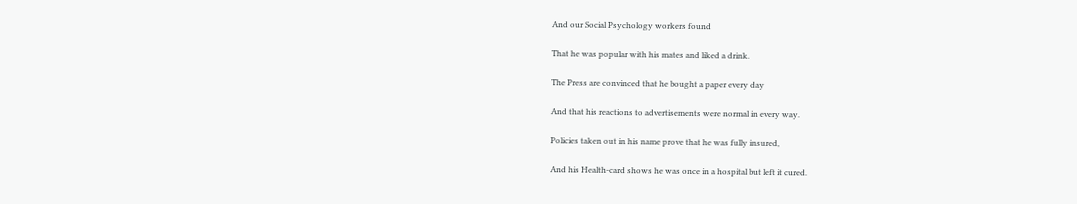And our Social Psychology workers found

That he was popular with his mates and liked a drink.

The Press are convinced that he bought a paper every day

And that his reactions to advertisements were normal in every way.

Policies taken out in his name prove that he was fully insured,

And his Health-card shows he was once in a hospital but left it cured.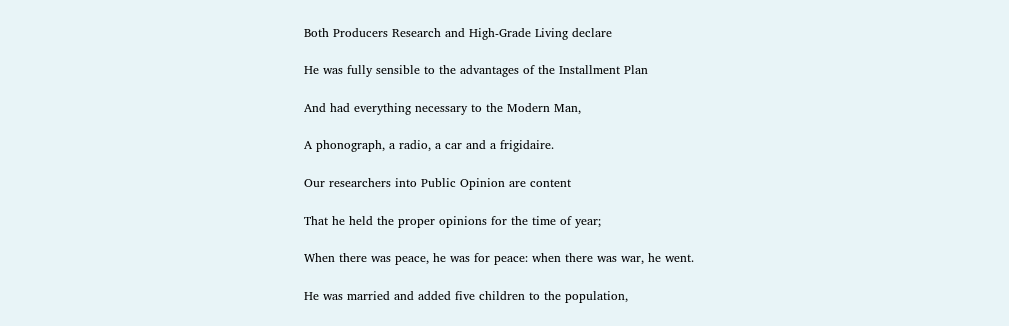Both Producers Research and High-Grade Living declare

He was fully sensible to the advantages of the Installment Plan

And had everything necessary to the Modern Man,

A phonograph, a radio, a car and a frigidaire.

Our researchers into Public Opinion are content

That he held the proper opinions for the time of year;

When there was peace, he was for peace: when there was war, he went.

He was married and added five children to the population,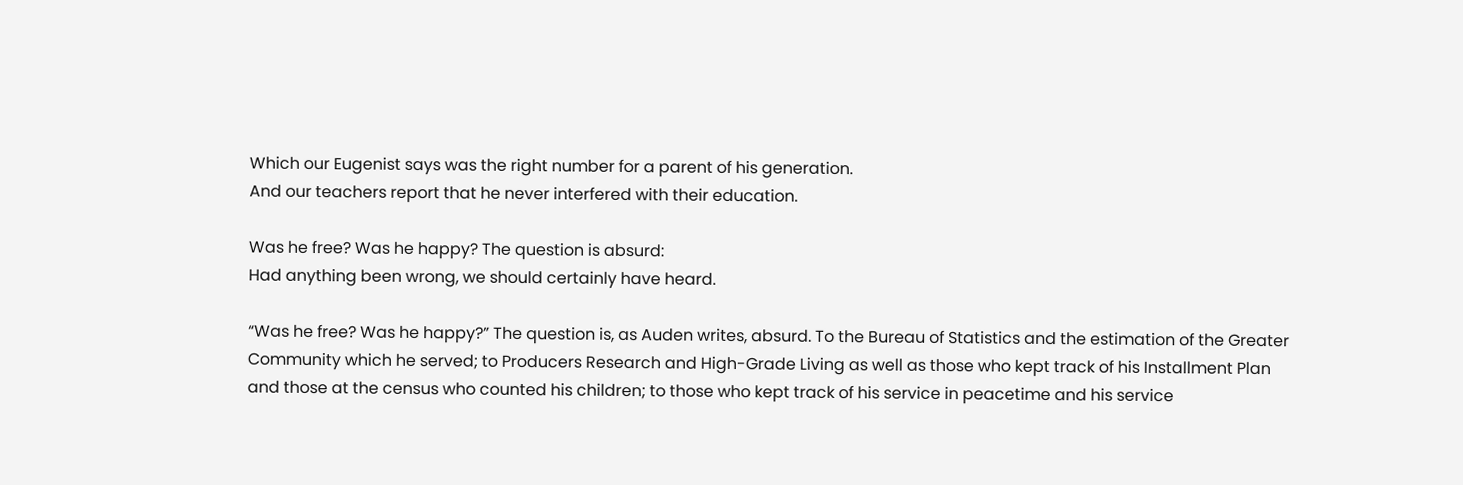Which our Eugenist says was the right number for a parent of his generation.
And our teachers report that he never interfered with their education.

Was he free? Was he happy? The question is absurd:
Had anything been wrong, we should certainly have heard.

“Was he free? Was he happy?” The question is, as Auden writes, absurd. To the Bureau of Statistics and the estimation of the Greater Community which he served; to Producers Research and High-Grade Living as well as those who kept track of his Installment Plan and those at the census who counted his children; to those who kept track of his service in peacetime and his service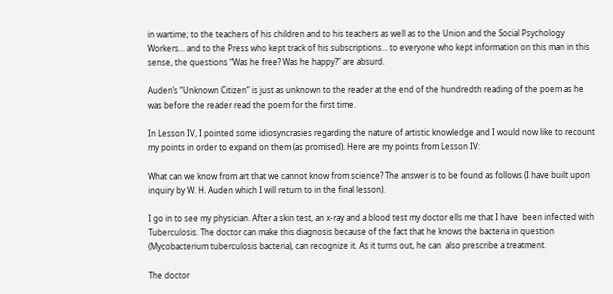in wartime; to the teachers of his children and to his teachers as well as to the Union and the Social Psychology Workers… and to the Press who kept track of his subscriptions… to everyone who kept information on this man in this sense, the questions “Was he free? Was he happy?” are absurd.

Auden’s “Unknown Citizen” is just as unknown to the reader at the end of the hundredth reading of the poem as he was before the reader read the poem for the first time.

In Lesson IV, I pointed some idiosyncrasies regarding the nature of artistic knowledge and I would now like to recount my points in order to expand on them (as promised). Here are my points from Lesson IV:

What can we know from art that we cannot know from science? The answer is to be found as follows (I have built upon inquiry by W. H. Auden which I will return to in the final lesson).

I go in to see my physician. After a skin test, an x-ray and a blood test my doctor ells me that I have  been infected with Tuberculosis. The doctor can make this diagnosis because of the fact that he knows the bacteria in question (Mycobacterium tuberculosis bacteria), can recognize it. As it turns out, he can  also prescribe a treatment.

The doctor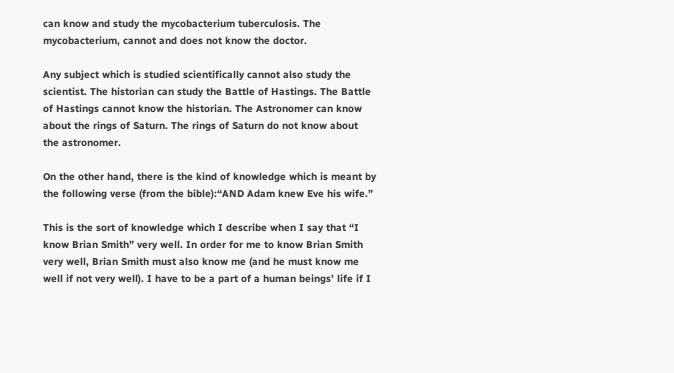can know and study the mycobacterium tuberculosis. The mycobacterium, cannot and does not know the doctor.

Any subject which is studied scientifically cannot also study the scientist. The historian can study the Battle of Hastings. The Battle of Hastings cannot know the historian. The Astronomer can know about the rings of Saturn. The rings of Saturn do not know about the astronomer.

On the other hand, there is the kind of knowledge which is meant by the following verse (from the bible):“AND Adam knew Eve his wife.”

This is the sort of knowledge which I describe when I say that “I know Brian Smith” very well. In order for me to know Brian Smith very well, Brian Smith must also know me (and he must know me well if not very well). I have to be a part of a human beings’ life if I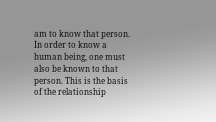am to know that person. In order to know a human being, one must also be known to that person. This is the basis of the relationship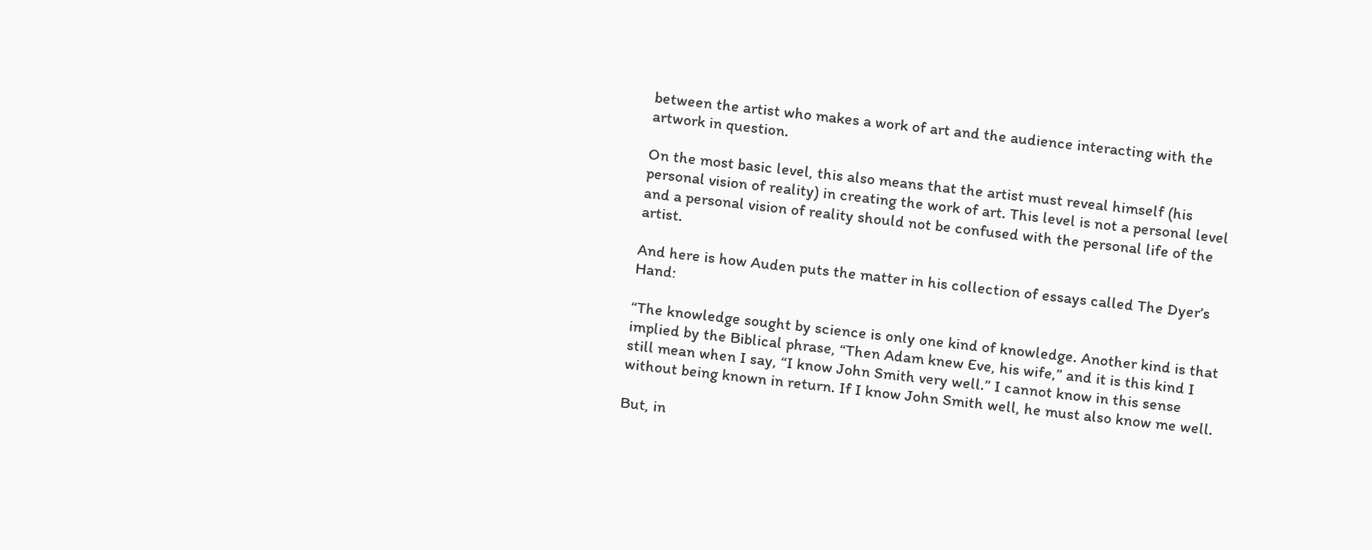between the artist who makes a work of art and the audience interacting with the artwork in question.

On the most basic level, this also means that the artist must reveal himself (his personal vision of reality) in creating the work of art. This level is not a personal level and a personal vision of reality should not be confused with the personal life of the artist.

And here is how Auden puts the matter in his collection of essays called The Dyer’s Hand:

“The knowledge sought by science is only one kind of knowledge. Another kind is that implied by the Biblical phrase, “Then Adam knew Eve, his wife,” and it is this kind I still mean when I say, “I know John Smith very well.” I cannot know in this sense without being known in return. If I know John Smith well, he must also know me well.

But, in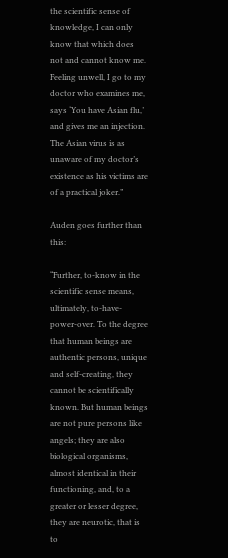the scientific sense of knowledge, I can only know that which does not and cannot know me. Feeling unwell, I go to my doctor who examines me, says ‘You have Asian flu,’ and gives me an injection. The Asian virus is as unaware of my doctor’s existence as his victims are of a practical joker.”

Auden goes further than this:

“Further, to-know in the scientific sense means, ultimately, to-have-power-over. To the degree that human beings are authentic persons, unique and self-creating, they cannot be scientifically known. But human beings are not pure persons like angels; they are also biological organisms, almost identical in their functioning, and, to a greater or lesser degree, they are neurotic, that is to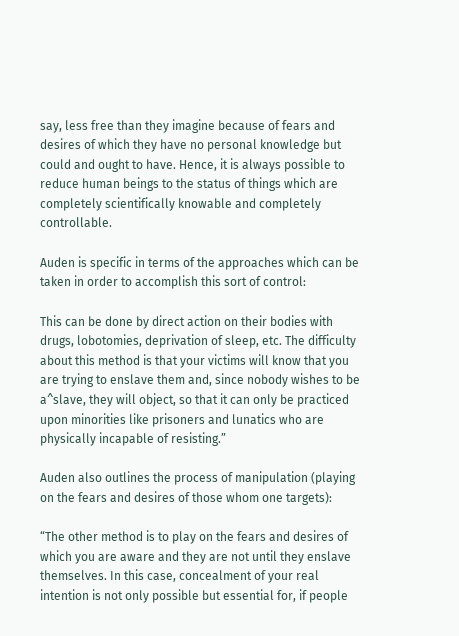say, less free than they imagine because of fears and desires of which they have no personal knowledge but could and ought to have. Hence, it is always possible to reduce human beings to the status of things which are completely scientifically knowable and completely controllable.

Auden is specific in terms of the approaches which can be taken in order to accomplish this sort of control:

This can be done by direct action on their bodies with drugs, lobotomies, deprivation of sleep, etc. The difficulty about this method is that your victims will know that you are trying to enslave them and, since nobody wishes to be a^slave, they will object, so that it can only be practiced upon minorities like prisoners and lunatics who are physically incapable of resisting.”

Auden also outlines the process of manipulation (playing on the fears and desires of those whom one targets):

“The other method is to play on the fears and desires of which you are aware and they are not until they enslave themselves. In this case, concealment of your real intention is not only possible but essential for, if people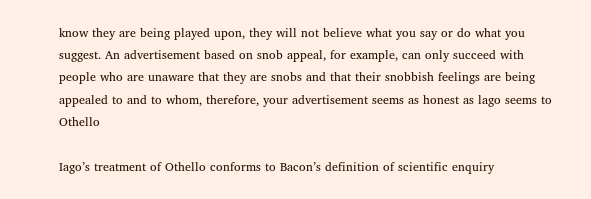know they are being played upon, they will not believe what you say or do what you suggest. An advertisement based on snob appeal, for example, can only succeed with people who are unaware that they are snobs and that their snobbish feelings are being appealed to and to whom, therefore, your advertisement seems as honest as lago seems to Othello

Iago’s treatment of Othello conforms to Bacon’s definition of scientific enquiry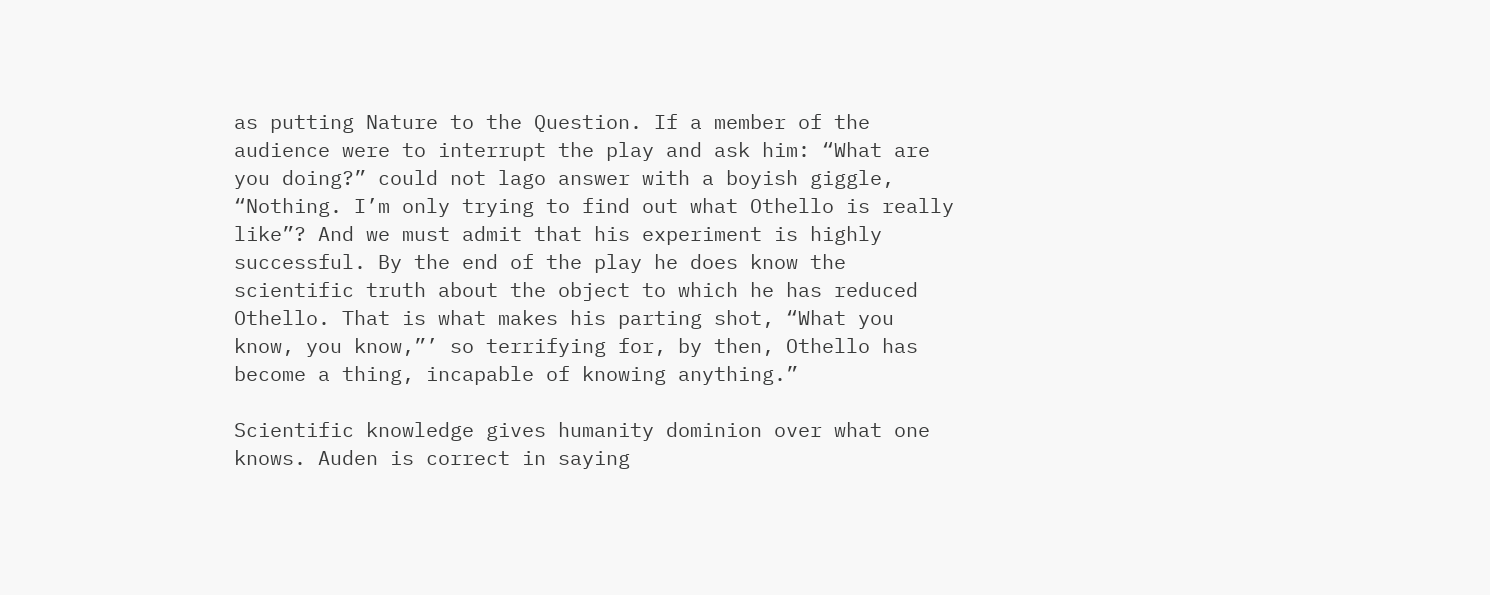as putting Nature to the Question. If a member of the audience were to interrupt the play and ask him: “What are you doing?” could not lago answer with a boyish giggle, “Nothing. I’m only trying to find out what Othello is really like”? And we must admit that his experiment is highly successful. By the end of the play he does know the scientific truth about the object to which he has reduced Othello. That is what makes his parting shot, “What you know, you know,”’ so terrifying for, by then, Othello has become a thing, incapable of knowing anything.”

Scientific knowledge gives humanity dominion over what one knows. Auden is correct in saying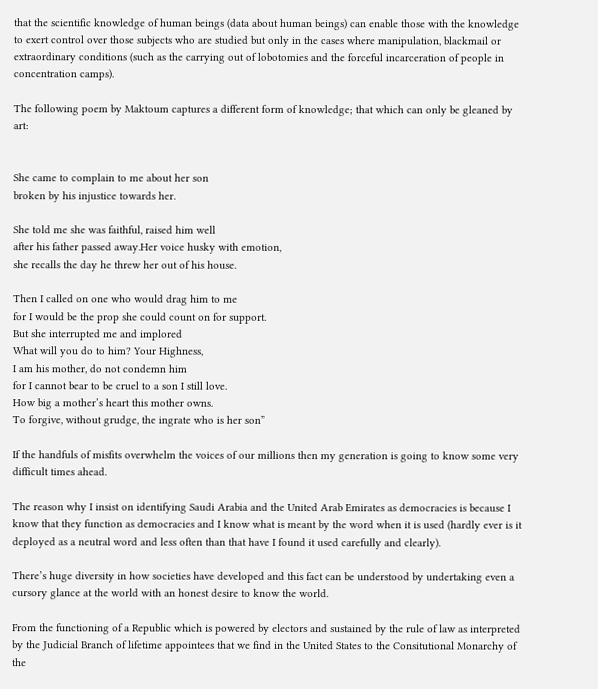that the scientific knowledge of human beings (data about human beings) can enable those with the knowledge to exert control over those subjects who are studied but only in the cases where manipulation, blackmail or extraordinary conditions (such as the carrying out of lobotomies and the forceful incarceration of people in concentration camps).

The following poem by Maktoum captures a different form of knowledge; that which can only be gleaned by art:


She came to complain to me about her son
broken by his injustice towards her.

She told me she was faithful, raised him well
after his father passed away.Her voice husky with emotion,
she recalls the day he threw her out of his house.

Then I called on one who would drag him to me
for I would be the prop she could count on for support.
But she interrupted me and implored
What will you do to him? Your Highness,
I am his mother, do not condemn him
for I cannot bear to be cruel to a son I still love.
How big a mother’s heart this mother owns.
To forgive, without grudge, the ingrate who is her son”

If the handfuls of misfits overwhelm the voices of our millions then my generation is going to know some very difficult times ahead.

The reason why I insist on identifying Saudi Arabia and the United Arab Emirates as democracies is because I know that they function as democracies and I know what is meant by the word when it is used (hardly ever is it deployed as a neutral word and less often than that have I found it used carefully and clearly).

There’s huge diversity in how societies have developed and this fact can be understood by undertaking even a cursory glance at the world with an honest desire to know the world.

From the functioning of a Republic which is powered by electors and sustained by the rule of law as interpreted by the Judicial Branch of lifetime appointees that we find in the United States to the Consitutional Monarchy of the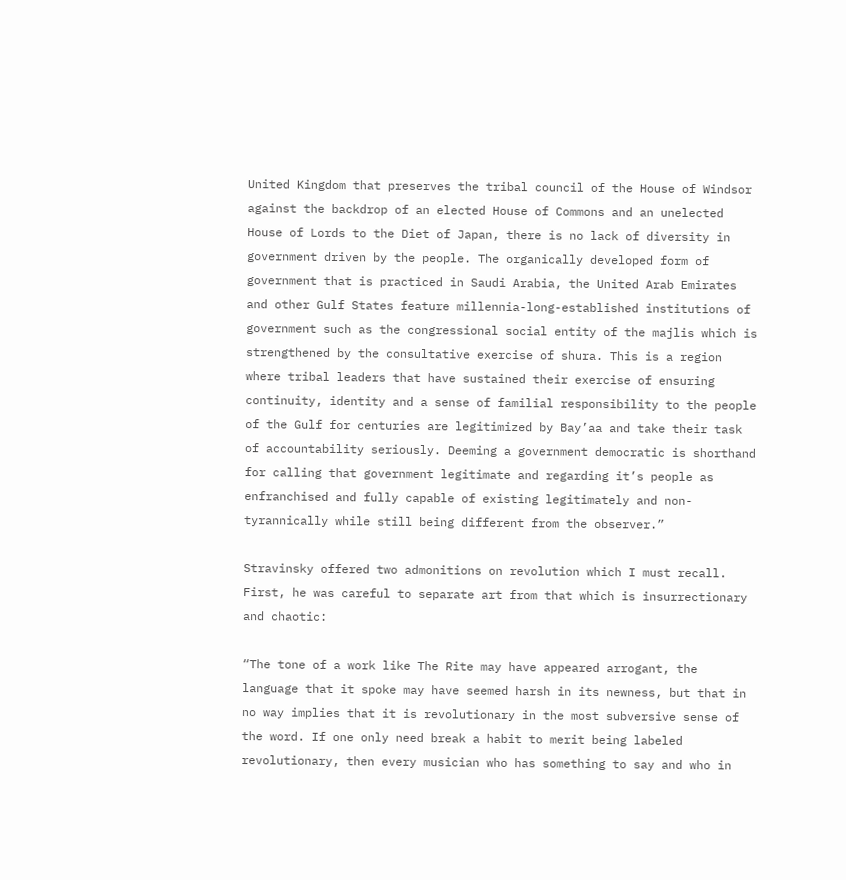United Kingdom that preserves the tribal council of the House of Windsor against the backdrop of an elected House of Commons and an unelected House of Lords to the Diet of Japan, there is no lack of diversity in government driven by the people. The organically developed form of government that is practiced in Saudi Arabia, the United Arab Emirates and other Gulf States feature millennia-long-established institutions of government such as the congressional social entity of the majlis which is strengthened by the consultative exercise of shura. This is a region where tribal leaders that have sustained their exercise of ensuring continuity, identity and a sense of familial responsibility to the people of the Gulf for centuries are legitimized by Bay’aa and take their task of accountability seriously. Deeming a government democratic is shorthand for calling that government legitimate and regarding it’s people as enfranchised and fully capable of existing legitimately and non-tyrannically while still being different from the observer.”

Stravinsky offered two admonitions on revolution which I must recall. First, he was careful to separate art from that which is insurrectionary and chaotic:

“The tone of a work like The Rite may have appeared arrogant, the language that it spoke may have seemed harsh in its newness, but that in no way implies that it is revolutionary in the most subversive sense of the word. If one only need break a habit to merit being labeled revolutionary, then every musician who has something to say and who in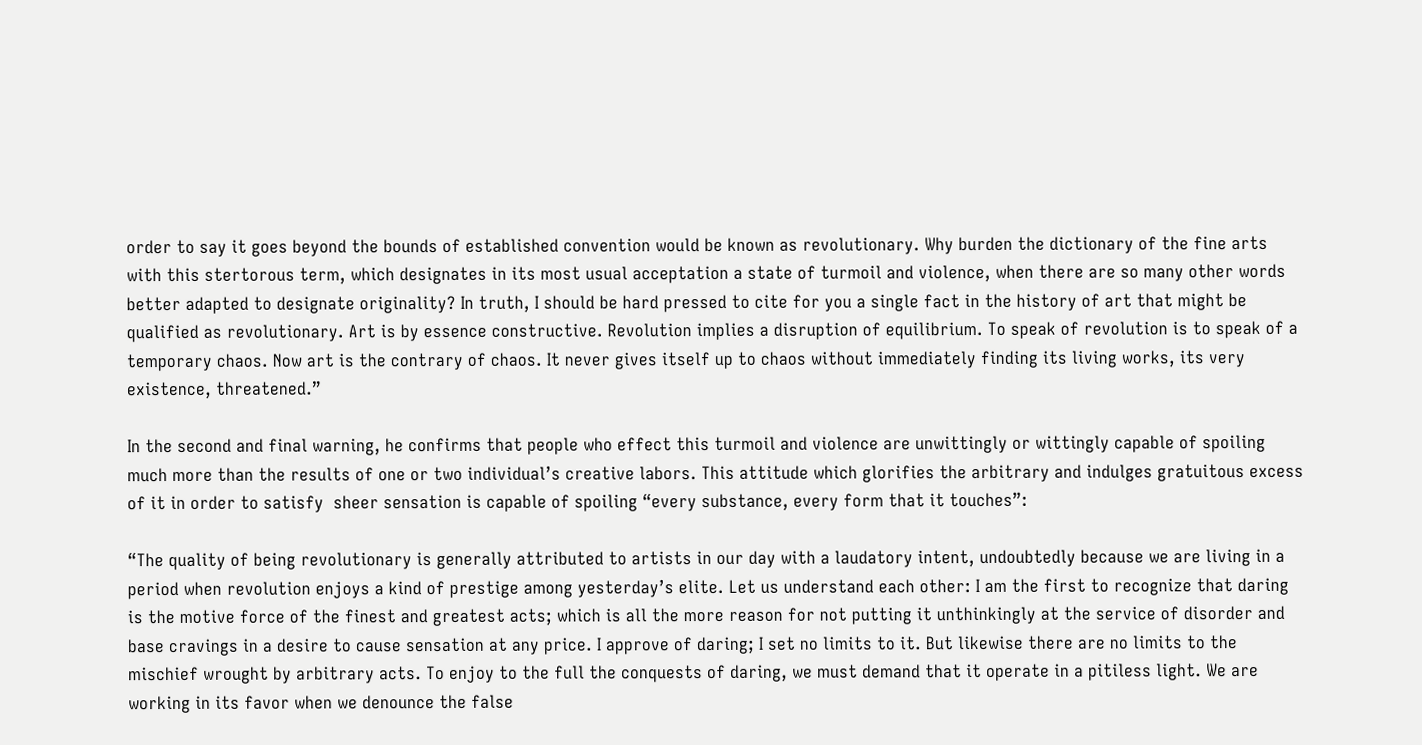order to say it goes beyond the bounds of established convention would be known as revolutionary. Why burden the dictionary of the fine arts with this stertorous term, which designates in its most usual acceptation a state of turmoil and violence, when there are so many other words better adapted to designate originality? In truth, I should be hard pressed to cite for you a single fact in the history of art that might be qualified as revolutionary. Art is by essence constructive. Revolution implies a disruption of equilibrium. To speak of revolution is to speak of a temporary chaos. Now art is the contrary of chaos. It never gives itself up to chaos without immediately finding its living works, its very existence, threatened.”

In the second and final warning, he confirms that people who effect this turmoil and violence are unwittingly or wittingly capable of spoiling much more than the results of one or two individual’s creative labors. This attitude which glorifies the arbitrary and indulges gratuitous excess of it in order to satisfy  sheer sensation is capable of spoiling “every substance, every form that it touches”:

“The quality of being revolutionary is generally attributed to artists in our day with a laudatory intent, undoubtedly because we are living in a period when revolution enjoys a kind of prestige among yesterday’s elite. Let us understand each other: I am the first to recognize that daring is the motive force of the finest and greatest acts; which is all the more reason for not putting it unthinkingly at the service of disorder and base cravings in a desire to cause sensation at any price. I approve of daring; I set no limits to it. But likewise there are no limits to the mischief wrought by arbitrary acts. To enjoy to the full the conquests of daring, we must demand that it operate in a pitiless light. We are working in its favor when we denounce the false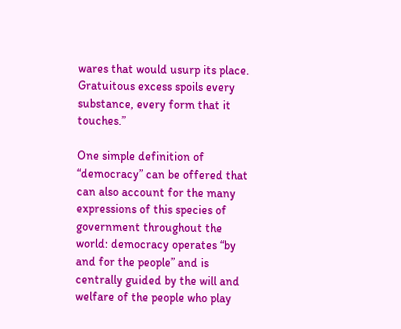wares that would usurp its place. Gratuitous excess spoils every substance, every form that it touches.”

One simple definition of “democracy” can be offered that can also account for the many expressions of this species of government throughout the world: democracy operates “by and for the people” and is centrally guided by the will and welfare of the people who play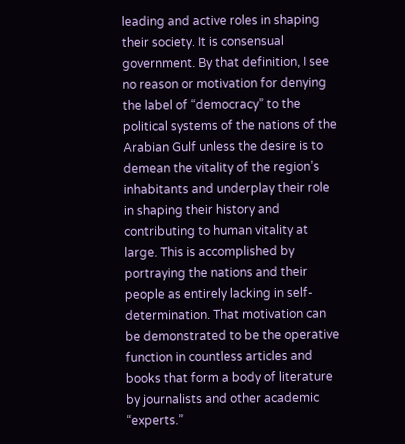leading and active roles in shaping their society. It is consensual government. By that definition, I see no reason or motivation for denying the label of “democracy” to the political systems of the nations of the Arabian Gulf unless the desire is to demean the vitality of the region’s inhabitants and underplay their role in shaping their history and contributing to human vitality at large. This is accomplished by portraying the nations and their people as entirely lacking in self-determination. That motivation can be demonstrated to be the operative function in countless articles and books that form a body of literature by journalists and other academic “experts.”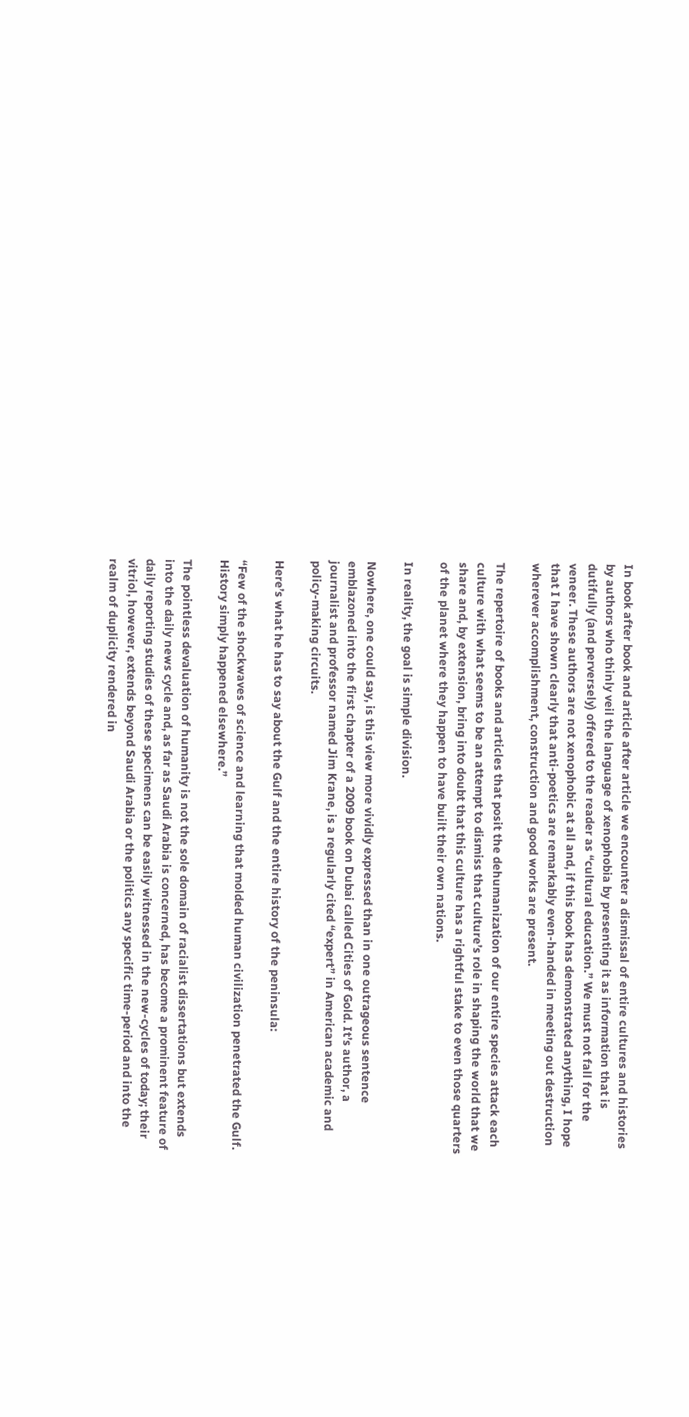In book after book and article after article we encounter a dismissal of entire cultures and histories by authors who thinly veil the language of xenophobia by presenting it as information that is dutifully (and perversely) offered to the reader as “cultural education.” We must not fall for the veneer. These authors are not xenophobic at all and, if this book has demonstrated anything, I hope that I have shown clearly that anti-poetics are remarkably even-handed in meeting out destruction wherever accomplishment, construction and good works are present.

The repertoire of books and articles that posit the dehumanization of our entire species attack each culture with what seems to be an attempt to dismiss that culture’s role in shaping the world that we share and, by extension, bring into doubt that this culture has a rightful stake to even those quarters of the planet where they happen to have built their own nations.

In reality, the goal is simple division.

Nowhere, one could say, is this view more vividly expressed than in one outrageous sentence emblazoned into the first chapter of a 2009 book on Dubai called Cities of Gold. It’s author, a journalist and professor named Jim Krane, is a regularly cited “expert” in American academic and policy-making circuits.

Here’s what he has to say about the Gulf and the entire history of the peninsula:

“Few of the shockwaves of science and learning that molded human civilization penetrated the Gulf. History simply happened elsewhere.”

The pointless devaluation of humanity is not the sole domain of racialist dissertations but extends into the daily news cycle and, as far as Saudi Arabia is concerned, has become a prominent feature of daily reporting studies of these specimens can be easily witnessed in the new-cycles of today; their vitriol, however, extends beyond Saudi Arabia or the politics any specific time-period and into the realm of duplicity rendered in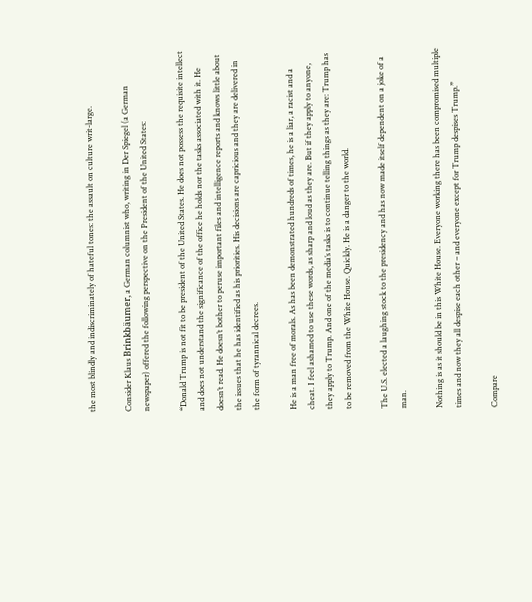the most blindly and indiscriminately of hateful tones: the assault on culture writ-large.

Consider Klaus Brinkbäumer, a German columnist who, writing in Der Spiegel (a German newspaper) offered the following perspective on the President of the United States:

“Donald Trump is not fit to be president of the United States. He does not possess the requisite intellect and does not understand the significance of the office he holds nor the tasks associated with it. He doesn’t read. He doesn’t bother to peruse important files and intelligence reports and knows little about the issues that he has identified as his priorities. His decisions are capricious and they are delivered in the form of tyrannical decrees.

He is a man free of morals. As has been demonstrated hundreds of times, he is a liar, a racist and a cheat. I feel ashamed to use these words, as sharp and loud as they are. But if they apply to anyone, they apply to Trump. And one of the media’s tasks is to continue telling things as they are: Trump has to be removed from the White House. Quickly. He is a danger to the world.

The U.S. elected a laughing stock to the presidency and has now made itself dependent on a joke of a man.

Nothing is as it should be in this White House. Everyone working there has been compromised multiple times and now they all despise each other – and everyone except for Trump despises Trump.”

Compare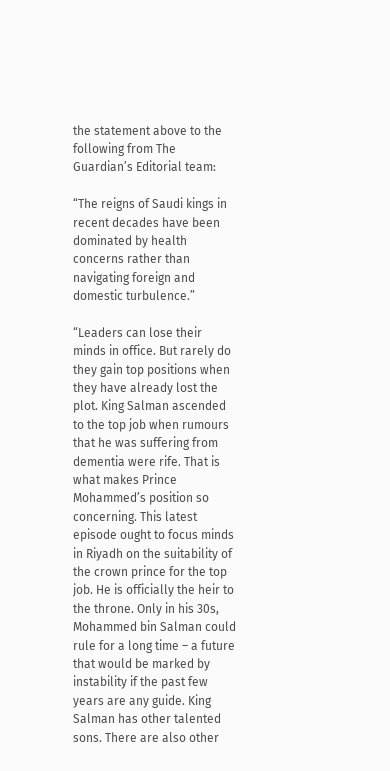the statement above to the following from The Guardian’s Editorial team:

“The reigns of Saudi kings in recent decades have been dominated by health concerns rather than navigating foreign and domestic turbulence.”

“Leaders can lose their minds in office. But rarely do they gain top positions when they have already lost the plot. King Salman ascended to the top job when rumours that he was suffering from dementia were rife. That is what makes Prince Mohammed’s position so concerning. This latest episode ought to focus minds in Riyadh on the suitability of the crown prince for the top job. He is officially the heir to the throne. Only in his 30s, Mohammed bin Salman could rule for a long time – a future that would be marked by instability if the past few years are any guide. King Salman has other talented sons. There are also other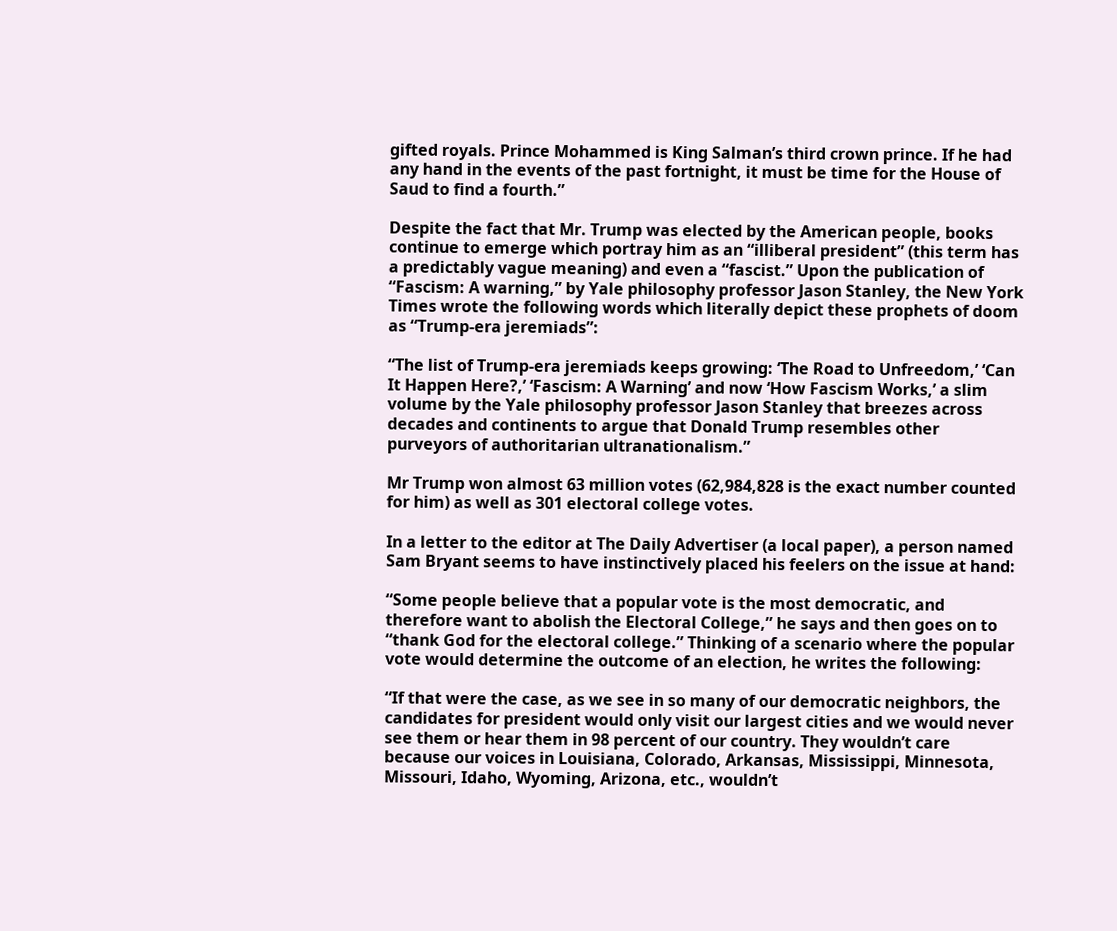gifted royals. Prince Mohammed is King Salman’s third crown prince. If he had any hand in the events of the past fortnight, it must be time for the House of Saud to find a fourth.”

Despite the fact that Mr. Trump was elected by the American people, books continue to emerge which portray him as an “illiberal president” (this term has a predictably vague meaning) and even a “fascist.” Upon the publication of “Fascism: A warning,” by Yale philosophy professor Jason Stanley, the New York Times wrote the following words which literally depict these prophets of doom as “Trump-era jeremiads”:

“The list of Trump-era jeremiads keeps growing: ‘The Road to Unfreedom,’ ‘Can It Happen Here?,’ ‘Fascism: A Warning’ and now ‘How Fascism Works,’ a slim volume by the Yale philosophy professor Jason Stanley that breezes across decades and continents to argue that Donald Trump resembles other purveyors of authoritarian ultranationalism.”

Mr Trump won almost 63 million votes (62,984,828 is the exact number counted for him) as well as 301 electoral college votes.

In a letter to the editor at The Daily Advertiser (a local paper), a person named Sam Bryant seems to have instinctively placed his feelers on the issue at hand:

“Some people believe that a popular vote is the most democratic, and therefore want to abolish the Electoral College,” he says and then goes on to “thank God for the electoral college.” Thinking of a scenario where the popular vote would determine the outcome of an election, he writes the following:

“If that were the case, as we see in so many of our democratic neighbors, the candidates for president would only visit our largest cities and we would never see them or hear them in 98 percent of our country. They wouldn’t care because our voices in Louisiana, Colorado, Arkansas, Mississippi, Minnesota, Missouri, Idaho, Wyoming, Arizona, etc., wouldn’t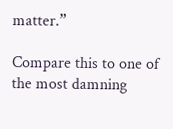matter.”

Compare this to one of the most damning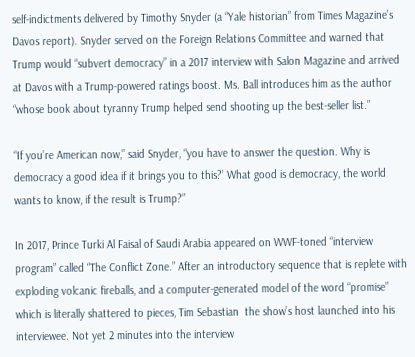self-indictments delivered by Timothy Snyder (a “Yale historian” from Times Magazine’s Davos report). Snyder served on the Foreign Relations Committee and warned that Trump would “subvert democracy” in a 2017 interview with Salon Magazine and arrived at Davos with a Trump-powered ratings boost. Ms. Ball introduces him as the author “whose book about tyranny Trump helped send shooting up the best-seller list.”

“If you’re American now,” said Snyder, “you have to answer the question. Why is democracy a good idea if it brings you to this?’ What good is democracy, the world wants to know, if the result is Trump?”

In 2017, Prince Turki Al Faisal of Saudi Arabia appeared on WWF-toned “interview program” called “The Conflict Zone.” After an introductory sequence that is replete with exploding volcanic fireballs, and a computer-generated model of the word “promise” which is literally shattered to pieces, Tim Sebastian  the show’s host launched into his interviewee. Not yet 2 minutes into the interview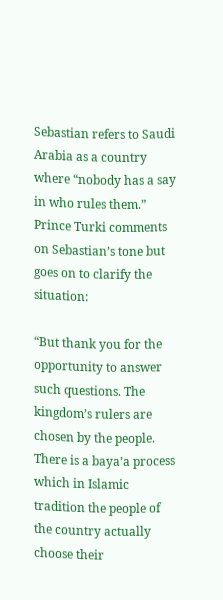Sebastian refers to Saudi Arabia as a country where “nobody has a say in who rules them.” Prince Turki comments on Sebastian’s tone but goes on to clarify the situation:

“But thank you for the opportunity to answer such questions. The kingdom’s rulers are chosen by the people. There is a baya’a process which in Islamic tradition the people of the country actually choose their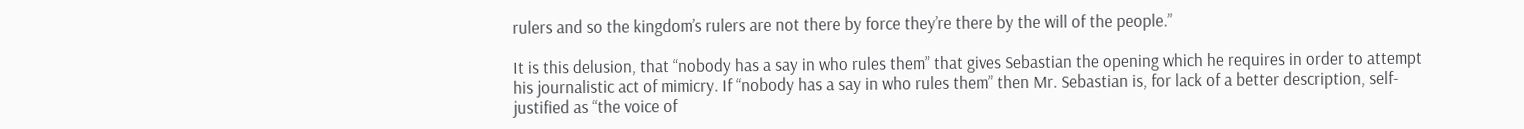rulers and so the kingdom’s rulers are not there by force they’re there by the will of the people.”

It is this delusion, that “nobody has a say in who rules them” that gives Sebastian the opening which he requires in order to attempt his journalistic act of mimicry. If “nobody has a say in who rules them” then Mr. Sebastian is, for lack of a better description, self-justified as “the voice of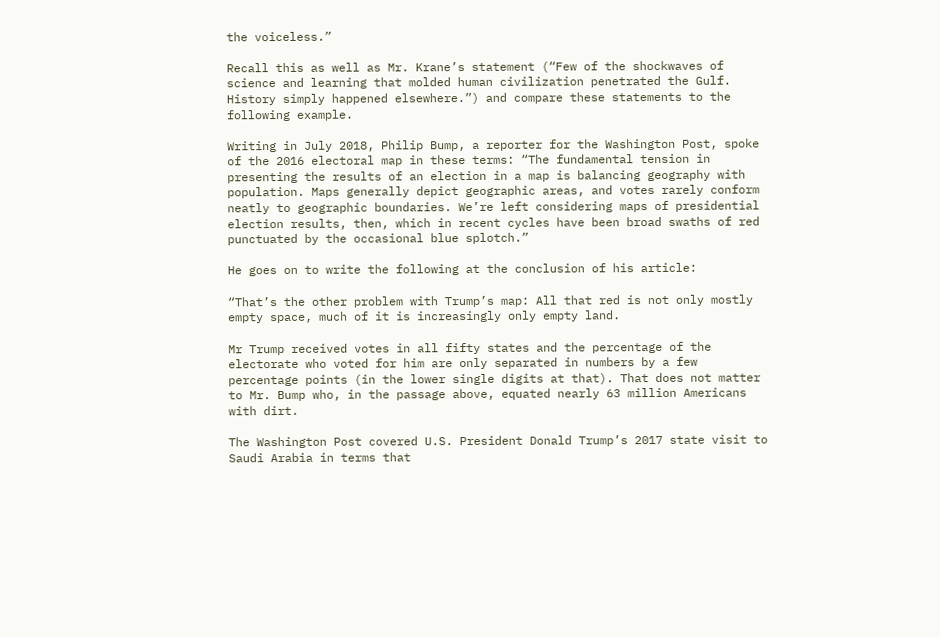the voiceless.”

Recall this as well as Mr. Krane’s statement (“Few of the shockwaves of science and learning that molded human civilization penetrated the Gulf. History simply happened elsewhere.”) and compare these statements to the following example.

Writing in July 2018, Philip Bump, a reporter for the Washington Post, spoke of the 2016 electoral map in these terms: “The fundamental tension in presenting the results of an election in a map is balancing geography with population. Maps generally depict geographic areas, and votes rarely conform neatly to geographic boundaries. We’re left considering maps of presidential election results, then, which in recent cycles have been broad swaths of red punctuated by the occasional blue splotch.”

He goes on to write the following at the conclusion of his article:

“That’s the other problem with Trump’s map: All that red is not only mostly empty space, much of it is increasingly only empty land.

Mr Trump received votes in all fifty states and the percentage of the electorate who voted for him are only separated in numbers by a few percentage points (in the lower single digits at that). That does not matter to Mr. Bump who, in the passage above, equated nearly 63 million Americans with dirt.

The Washington Post covered U.S. President Donald Trump’s 2017 state visit to Saudi Arabia in terms that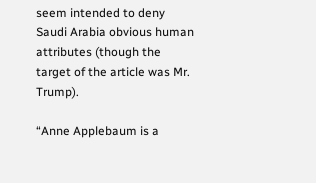seem intended to deny Saudi Arabia obvious human attributes (though the target of the article was Mr. Trump).

“Anne Applebaum is a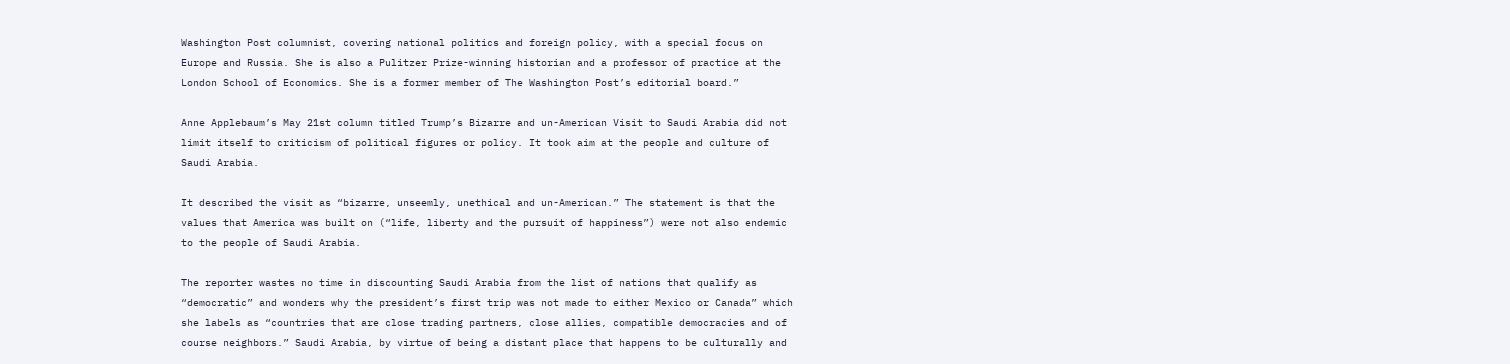Washington Post columnist, covering national politics and foreign policy, with a special focus on Europe and Russia. She is also a Pulitzer Prize-winning historian and a professor of practice at the London School of Economics. She is a former member of The Washington Post’s editorial board.”

Anne Applebaum’s May 21st column titled Trump’s Bizarre and un-American Visit to Saudi Arabia did not limit itself to criticism of political figures or policy. It took aim at the people and culture of Saudi Arabia.

It described the visit as “bizarre, unseemly, unethical and un-American.” The statement is that the values that America was built on (“life, liberty and the pursuit of happiness”) were not also endemic to the people of Saudi Arabia.

The reporter wastes no time in discounting Saudi Arabia from the list of nations that qualify as “democratic” and wonders why the president’s first trip was not made to either Mexico or Canada” which she labels as “countries that are close trading partners, close allies, compatible democracies and of course neighbors.” Saudi Arabia, by virtue of being a distant place that happens to be culturally and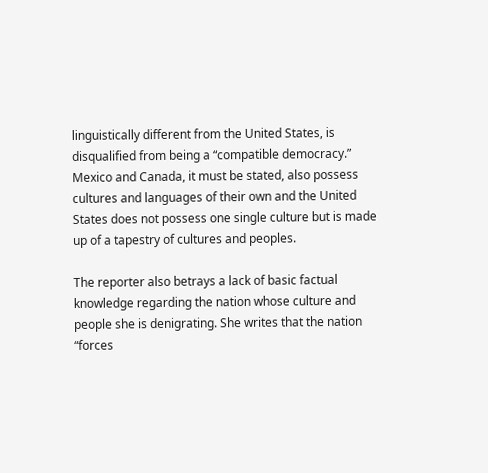linguistically different from the United States, is disqualified from being a “compatible democracy.” Mexico and Canada, it must be stated, also possess cultures and languages of their own and the United States does not possess one single culture but is made up of a tapestry of cultures and peoples.

The reporter also betrays a lack of basic factual knowledge regarding the nation whose culture and people she is denigrating. She writes that the nation “forces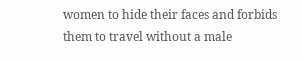women to hide their faces and forbids them to travel without a male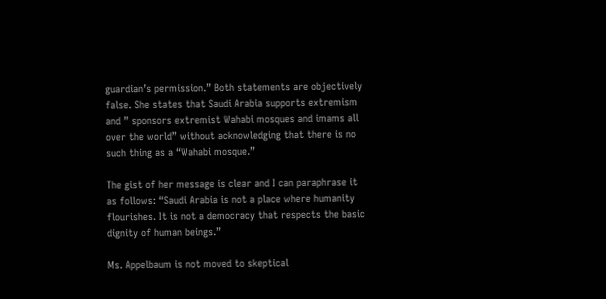guardian’s permission.” Both statements are objectively false. She states that Saudi Arabia supports extremism and ” sponsors extremist Wahabi mosques and imams all over the world” without acknowledging that there is no such thing as a “Wahabi mosque.”

The gist of her message is clear and I can paraphrase it as follows: “Saudi Arabia is not a place where humanity flourishes. It is not a democracy that respects the basic dignity of human beings.”

Ms. Appelbaum is not moved to skeptical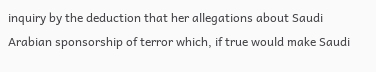inquiry by the deduction that her allegations about Saudi Arabian sponsorship of terror which, if true would make Saudi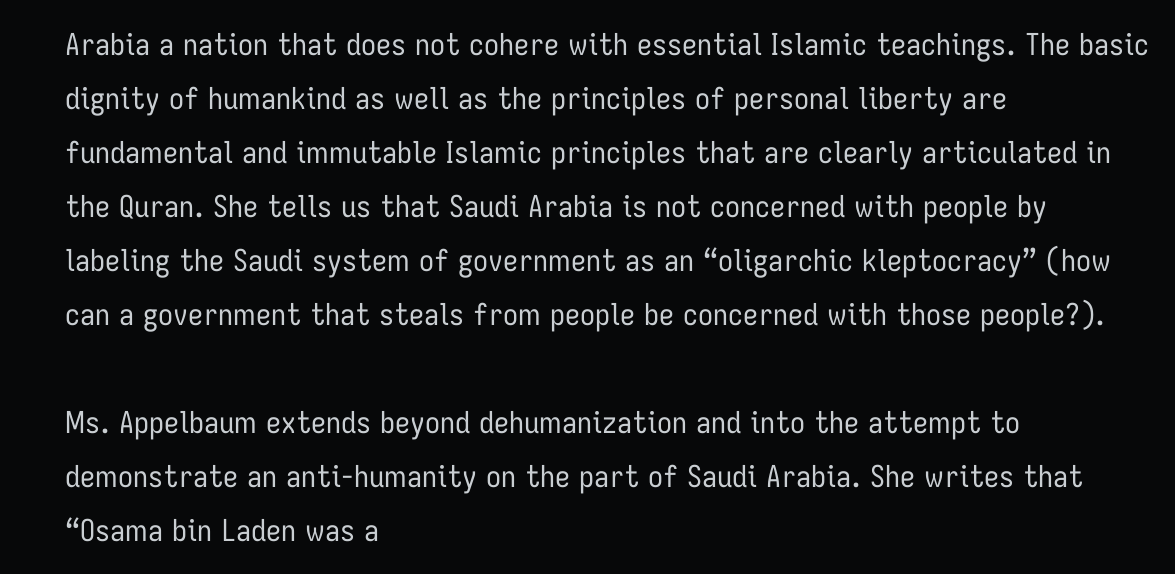Arabia a nation that does not cohere with essential Islamic teachings. The basic dignity of humankind as well as the principles of personal liberty are fundamental and immutable Islamic principles that are clearly articulated in the Quran. She tells us that Saudi Arabia is not concerned with people by labeling the Saudi system of government as an “oligarchic kleptocracy” (how can a government that steals from people be concerned with those people?).

Ms. Appelbaum extends beyond dehumanization and into the attempt to demonstrate an anti-humanity on the part of Saudi Arabia. She writes that “Osama bin Laden was a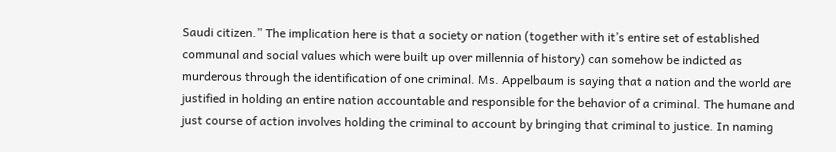Saudi citizen.” The implication here is that a society or nation (together with it’s entire set of established communal and social values which were built up over millennia of history) can somehow be indicted as murderous through the identification of one criminal. Ms. Appelbaum is saying that a nation and the world are justified in holding an entire nation accountable and responsible for the behavior of a criminal. The humane and just course of action involves holding the criminal to account by bringing that criminal to justice. In naming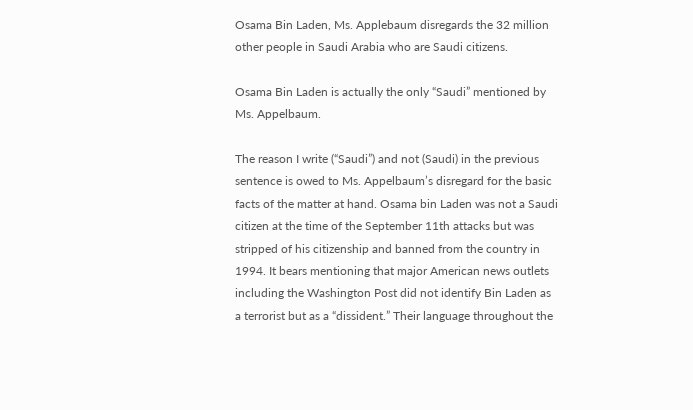Osama Bin Laden, Ms. Applebaum disregards the 32 million other people in Saudi Arabia who are Saudi citizens.

Osama Bin Laden is actually the only “Saudi” mentioned by Ms. Appelbaum.

The reason I write (“Saudi”) and not (Saudi) in the previous sentence is owed to Ms. Appelbaum’s disregard for the basic facts of the matter at hand. Osama bin Laden was not a Saudi citizen at the time of the September 11th attacks but was stripped of his citizenship and banned from the country in 1994. It bears mentioning that major American news outlets including the Washington Post did not identify Bin Laden as a terrorist but as a “dissident.” Their language throughout the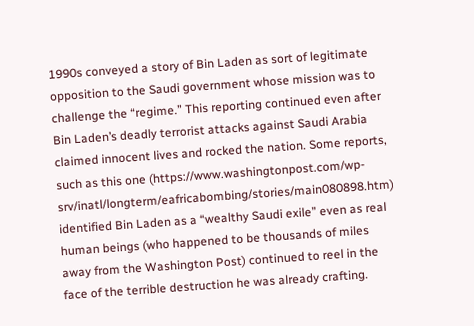1990s conveyed a story of Bin Laden as sort of legitimate opposition to the Saudi government whose mission was to challenge the “regime.” This reporting continued even after Bin Laden’s deadly terrorist attacks against Saudi Arabia claimed innocent lives and rocked the nation. Some reports, such as this one (https://www.washingtonpost.com/wp-srv/inatl/longterm/eafricabombing/stories/main080898.htm) identified Bin Laden as a “wealthy Saudi exile” even as real human beings (who happened to be thousands of miles away from the Washington Post) continued to reel in the face of the terrible destruction he was already crafting.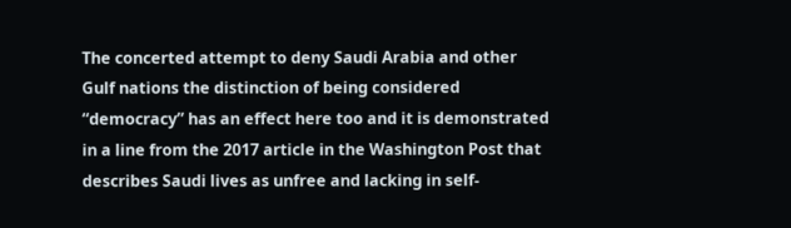The concerted attempt to deny Saudi Arabia and other Gulf nations the distinction of being considered  “democracy” has an effect here too and it is demonstrated in a line from the 2017 article in the Washington Post that describes Saudi lives as unfree and lacking in self-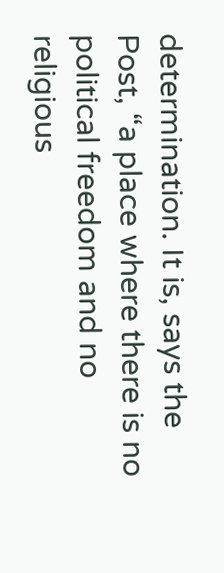determination. It is, says the Post, “a place where there is no political freedom and no religious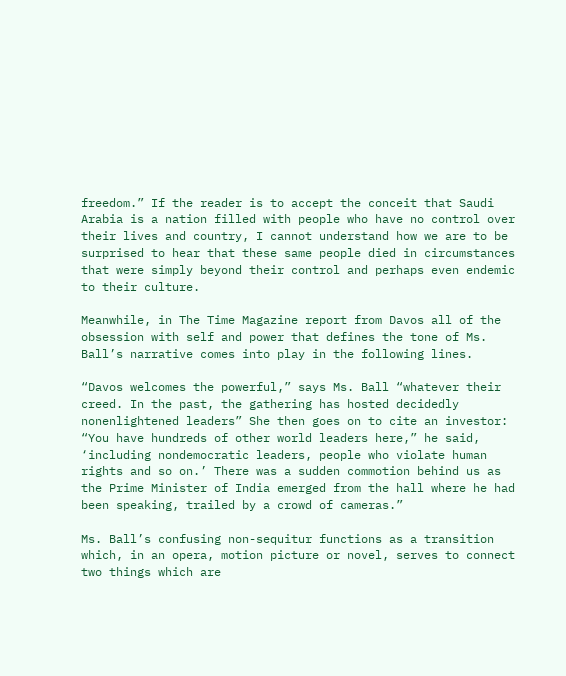freedom.” If the reader is to accept the conceit that Saudi Arabia is a nation filled with people who have no control over their lives and country, I cannot understand how we are to be surprised to hear that these same people died in circumstances that were simply beyond their control and perhaps even endemic to their culture.

Meanwhile, in The Time Magazine report from Davos all of the obsession with self and power that defines the tone of Ms. Ball’s narrative comes into play in the following lines.

“Davos welcomes the powerful,” says Ms. Ball “whatever their creed. In the past, the gathering has hosted decidedly nonenlightened leaders” She then goes on to cite an investor: “You have hundreds of other world leaders here,” he said, ‘including nondemocratic leaders, people who violate human rights and so on.’ There was a sudden commotion behind us as the Prime Minister of India emerged from the hall where he had been speaking, trailed by a crowd of cameras.”

Ms. Ball’s confusing non-sequitur functions as a transition which, in an opera, motion picture or novel, serves to connect two things which are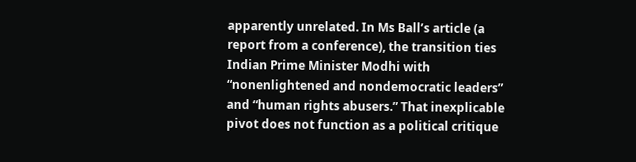apparently unrelated. In Ms Ball’s article (a report from a conference), the transition ties Indian Prime Minister Modhi with “nonenlightened and nondemocratic leaders” and “human rights abusers.” That inexplicable pivot does not function as a political critique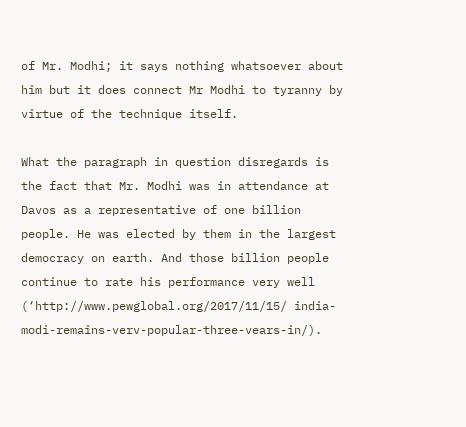of Mr. Modhi; it says nothing whatsoever about him but it does connect Mr Modhi to tyranny by virtue of the technique itself.

What the paragraph in question disregards is the fact that Mr. Modhi was in attendance at Davos as a representative of one billion people. He was elected by them in the largest democracy on earth. And those billion people continue to rate his performance very well (‘http://www.pewglobal.org/2017/11/15/ india-modi-remains-verv-popular-three-vears-in/).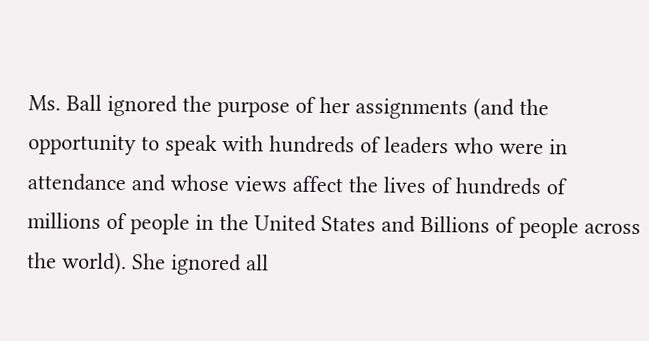Ms. Ball ignored the purpose of her assignments (and the opportunity to speak with hundreds of leaders who were in attendance and whose views affect the lives of hundreds of millions of people in the United States and Billions of people across the world). She ignored all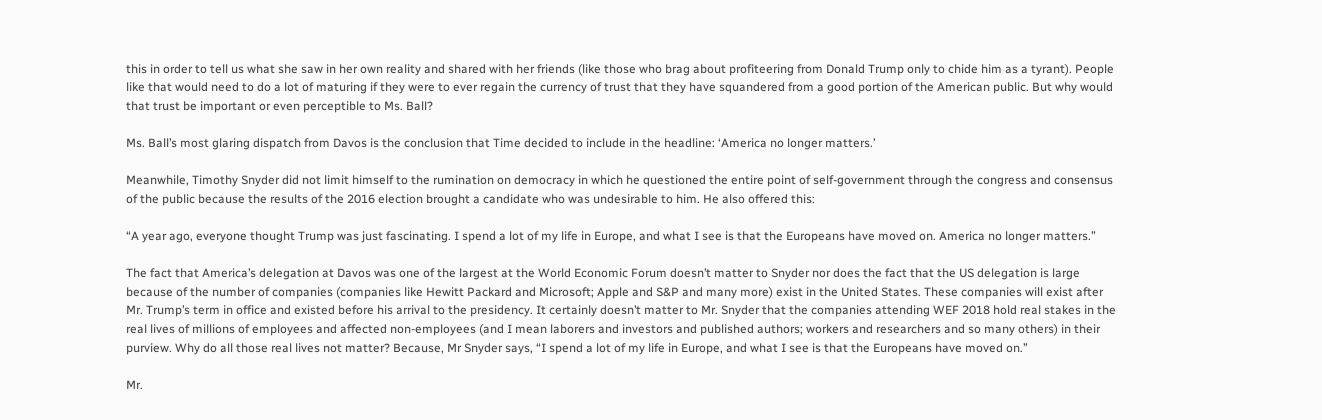this in order to tell us what she saw in her own reality and shared with her friends (like those who brag about profiteering from Donald Trump only to chide him as a tyrant). People like that would need to do a lot of maturing if they were to ever regain the currency of trust that they have squandered from a good portion of the American public. But why would that trust be important or even perceptible to Ms. Ball?

Ms. Ball’s most glaring dispatch from Davos is the conclusion that Time decided to include in the headline: ‘America no longer matters.’

Meanwhile, Timothy Snyder did not limit himself to the rumination on democracy in which he questioned the entire point of self-government through the congress and consensus of the public because the results of the 2016 election brought a candidate who was undesirable to him. He also offered this:

“A year ago, everyone thought Trump was just fascinating. I spend a lot of my life in Europe, and what I see is that the Europeans have moved on. America no longer matters.”

The fact that America’s delegation at Davos was one of the largest at the World Economic Forum doesn’t matter to Snyder nor does the fact that the US delegation is large because of the number of companies (companies like Hewitt Packard and Microsoft; Apple and S&P and many more) exist in the United States. These companies will exist after Mr. Trump’s term in office and existed before his arrival to the presidency. It certainly doesn’t matter to Mr. Snyder that the companies attending WEF 2018 hold real stakes in the real lives of millions of employees and affected non-employees (and I mean laborers and investors and published authors; workers and researchers and so many others) in their purview. Why do all those real lives not matter? Because, Mr Snyder says, “I spend a lot of my life in Europe, and what I see is that the Europeans have moved on.”

Mr.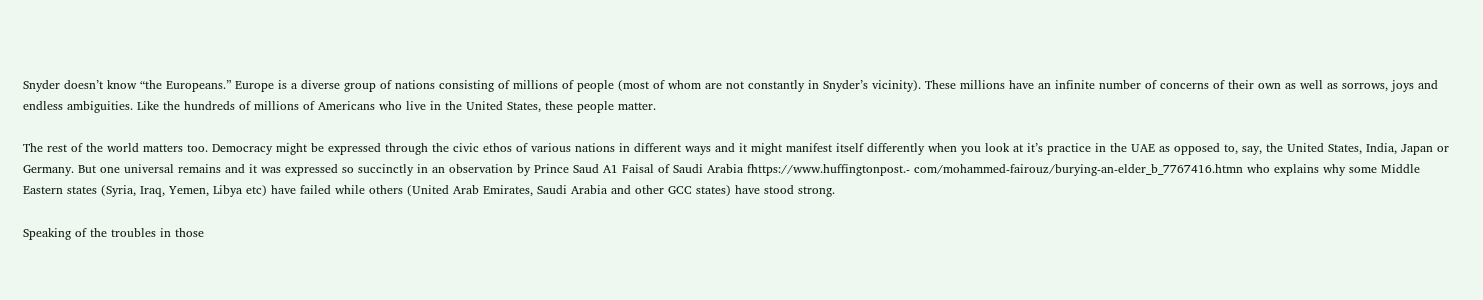Snyder doesn’t know “the Europeans.” Europe is a diverse group of nations consisting of millions of people (most of whom are not constantly in Snyder’s vicinity). These millions have an infinite number of concerns of their own as well as sorrows, joys and endless ambiguities. Like the hundreds of millions of Americans who live in the United States, these people matter.

The rest of the world matters too. Democracy might be expressed through the civic ethos of various nations in different ways and it might manifest itself differently when you look at it’s practice in the UAE as opposed to, say, the United States, India, Japan or Germany. But one universal remains and it was expressed so succinctly in an observation by Prince Saud A1 Faisal of Saudi Arabia fhttps://www.huffingtonpost.- com/mohammed-fairouz/burying-an-elder_b_7767416.htmn who explains why some Middle Eastern states (Syria, Iraq, Yemen, Libya etc) have failed while others (United Arab Emirates, Saudi Arabia and other GCC states) have stood strong.

Speaking of the troubles in those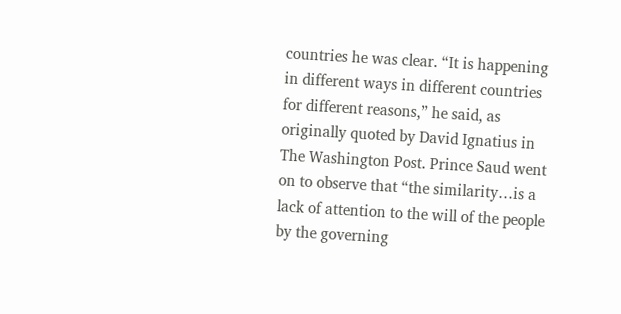countries he was clear. “It is happening in different ways in different countries for different reasons,” he said, as originally quoted by David Ignatius in The Washington Post. Prince Saud went on to observe that “the similarity…is a lack of attention to the will of the people by the governing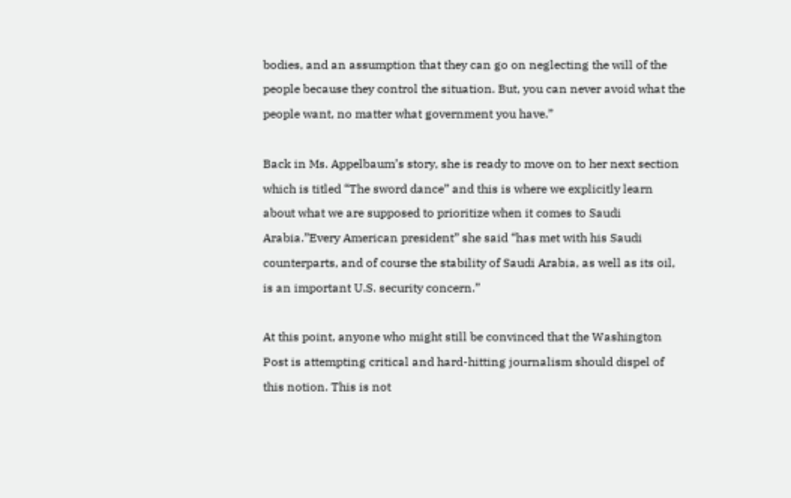bodies, and an assumption that they can go on neglecting the will of the people because they control the situation. But, you can never avoid what the people want, no matter what government you have.”

Back in Ms. Appelbaum’s story, she is ready to move on to her next section which is titled “The sword dance” and this is where we explicitly learn about what we are supposed to prioritize when it comes to Saudi Arabia.”Every American president” she said “has met with his Saudi counterparts, and of course the stability of Saudi Arabia, as well as its oil, is an important U.S. security concern.”

At this point, anyone who might still be convinced that the Washington Post is attempting critical and hard-hitting journalism should dispel of this notion. This is not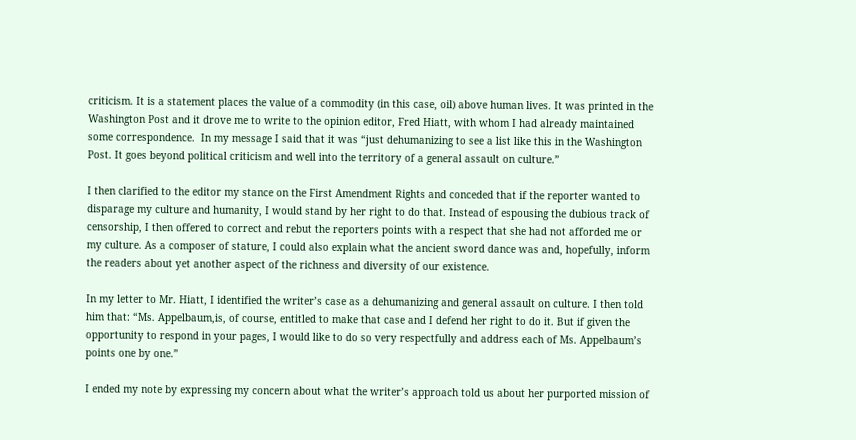criticism. It is a statement places the value of a commodity (in this case, oil) above human lives. It was printed in the Washington Post and it drove me to write to the opinion editor, Fred Hiatt, with whom I had already maintained some correspondence.  In my message I said that it was “just dehumanizing to see a list like this in the Washington Post. It goes beyond political criticism and well into the territory of a general assault on culture.”

I then clarified to the editor my stance on the First Amendment Rights and conceded that if the reporter wanted to disparage my culture and humanity, I would stand by her right to do that. Instead of espousing the dubious track of censorship, I then offered to correct and rebut the reporters points with a respect that she had not afforded me or my culture. As a composer of stature, I could also explain what the ancient sword dance was and, hopefully, inform the readers about yet another aspect of the richness and diversity of our existence.

In my letter to Mr. Hiatt, I identified the writer’s case as a dehumanizing and general assault on culture. I then told him that: “Ms. Appelbaum,is, of course, entitled to make that case and I defend her right to do it. But if given the opportunity to respond in your pages, I would like to do so very respectfully and address each of Ms. Appelbaum’s points one by one.”

I ended my note by expressing my concern about what the writer’s approach told us about her purported mission of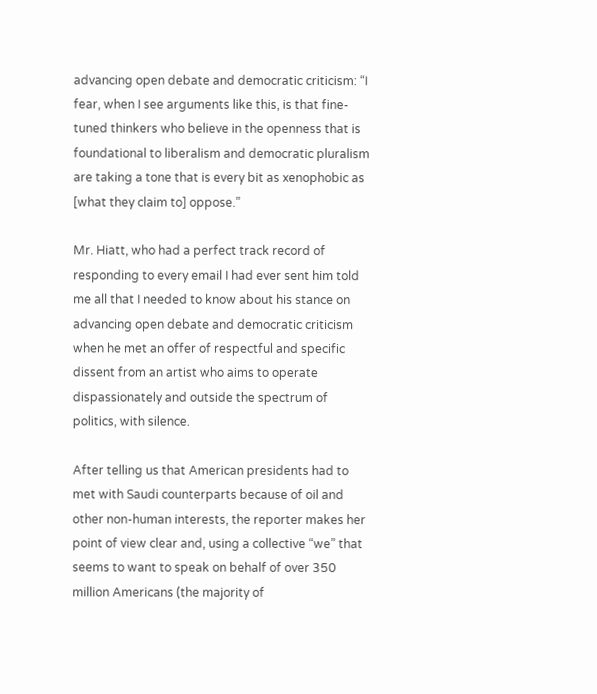advancing open debate and democratic criticism: “I fear, when I see arguments like this, is that fine-tuned thinkers who believe in the openness that is foundational to liberalism and democratic pluralism are taking a tone that is every bit as xenophobic as [what they claim to] oppose.”

Mr. Hiatt, who had a perfect track record of responding to every email I had ever sent him told me all that I needed to know about his stance on advancing open debate and democratic criticism when he met an offer of respectful and specific dissent from an artist who aims to operate dispassionately and outside the spectrum of politics, with silence.

After telling us that American presidents had to met with Saudi counterparts because of oil and other non-human interests, the reporter makes her point of view clear and, using a collective “we” that seems to want to speak on behalf of over 350 million Americans (the majority of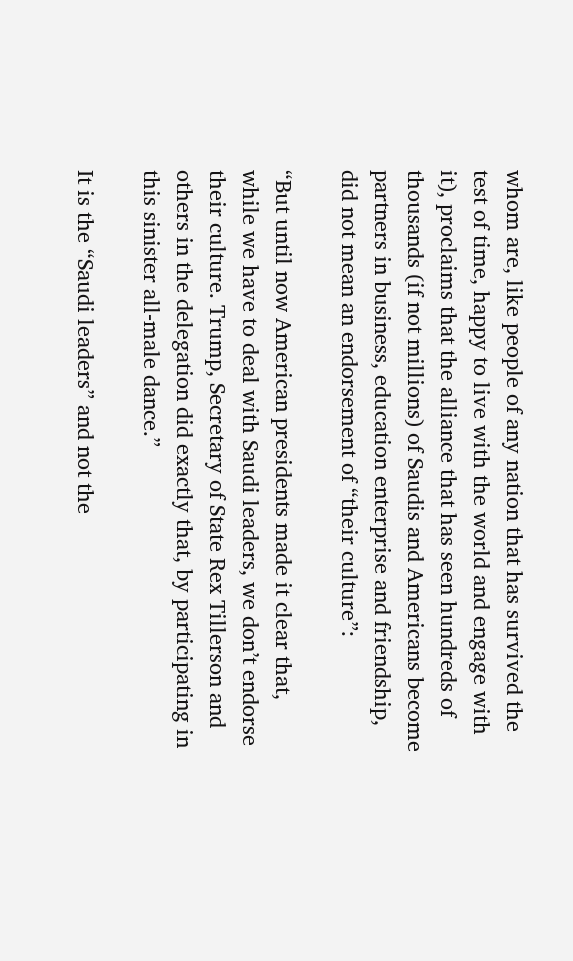whom are, like people of any nation that has survived the test of time, happy to live with the world and engage with it), proclaims that the alliance that has seen hundreds of thousands (if not millions) of Saudis and Americans become partners in business, education enterprise and friendship, did not mean an endorsement of “their culture”:

“But until now American presidents made it clear that, while we have to deal with Saudi leaders, we don’t endorse their culture. Trump, Secretary of State Rex Tillerson and others in the delegation did exactly that, by participating in this sinister all-male dance.”

It is the “Saudi leaders” and not the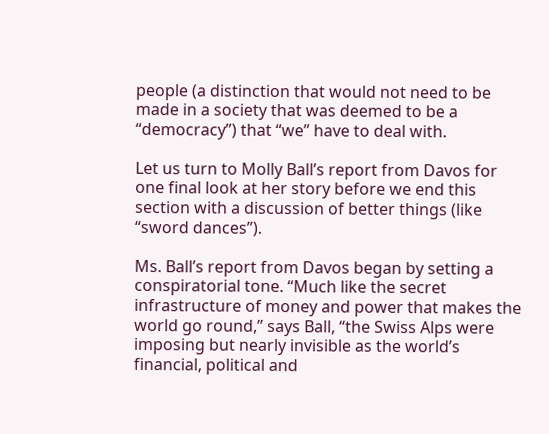people (a distinction that would not need to be made in a society that was deemed to be a “democracy”) that “we” have to deal with.

Let us turn to Molly Ball’s report from Davos for one final look at her story before we end this section with a discussion of better things (like “sword dances”).

Ms. Ball’s report from Davos began by setting a conspiratorial tone. “Much like the secret infrastructure of money and power that makes the world go round,” says Ball, “the Swiss Alps were imposing but nearly invisible as the world’s financial, political and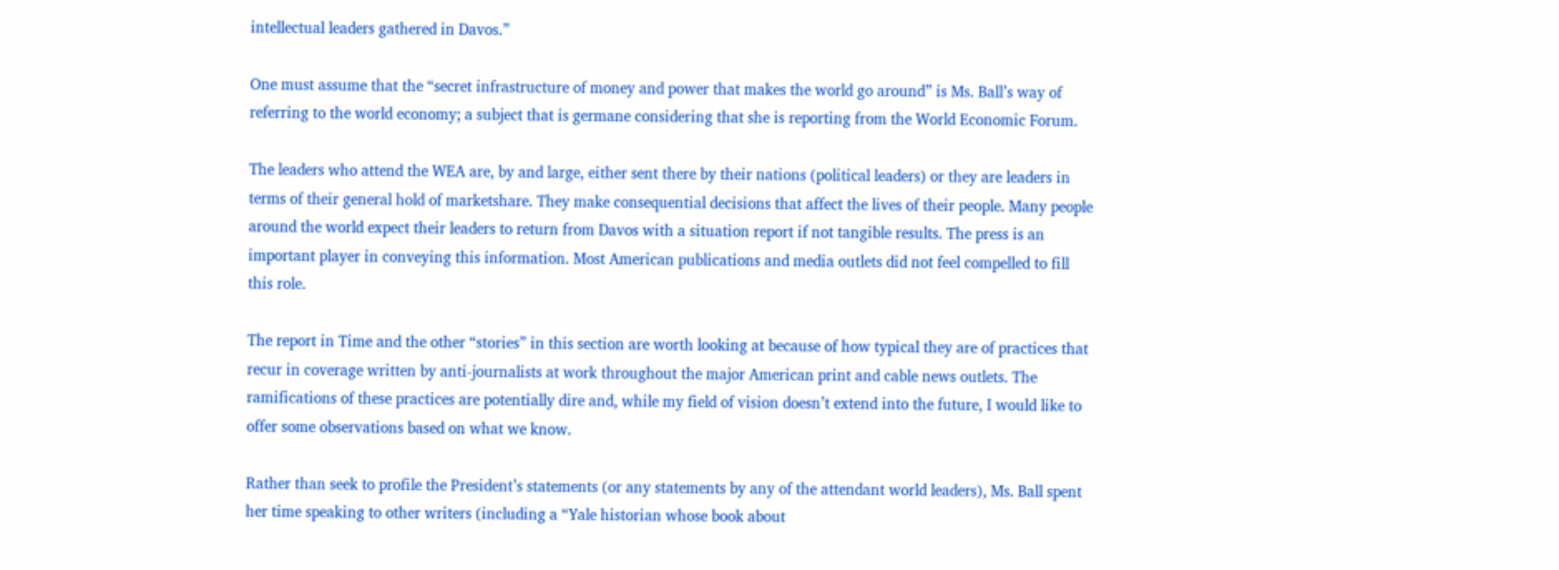intellectual leaders gathered in Davos.”

One must assume that the “secret infrastructure of money and power that makes the world go around” is Ms. Ball’s way of referring to the world economy; a subject that is germane considering that she is reporting from the World Economic Forum.

The leaders who attend the WEA are, by and large, either sent there by their nations (political leaders) or they are leaders in terms of their general hold of marketshare. They make consequential decisions that affect the lives of their people. Many people around the world expect their leaders to return from Davos with a situation report if not tangible results. The press is an important player in conveying this information. Most American publications and media outlets did not feel compelled to fill this role.

The report in Time and the other “stories” in this section are worth looking at because of how typical they are of practices that recur in coverage written by anti-journalists at work throughout the major American print and cable news outlets. The ramifications of these practices are potentially dire and, while my field of vision doesn’t extend into the future, I would like to offer some observations based on what we know.

Rather than seek to profile the President’s statements (or any statements by any of the attendant world leaders), Ms. Ball spent her time speaking to other writers (including a “Yale historian whose book about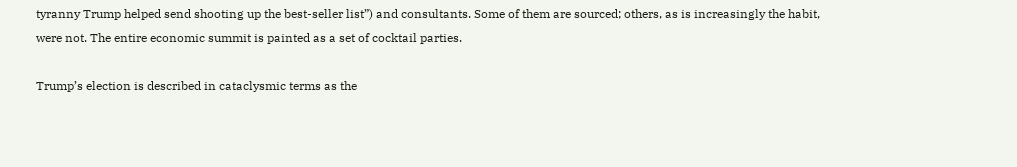tyranny Trump helped send shooting up the best-seller list”) and consultants. Some of them are sourced; others, as is increasingly the habit, were not. The entire economic summit is painted as a set of cocktail parties.

Trump’s election is described in cataclysmic terms as the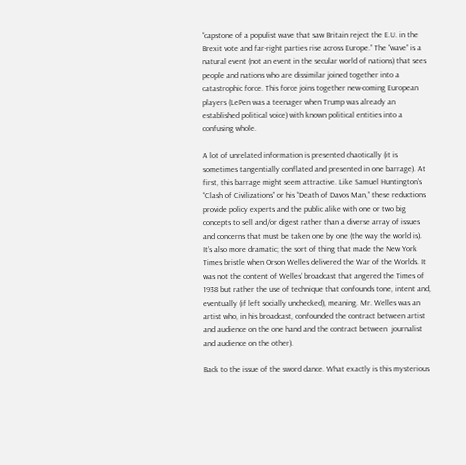“capstone of a populist wave that saw Britain reject the E.U. in the Brexit vote and far-right parties rise across Europe.” The “wave” is a natural event (not an event in the secular world of nations) that sees people and nations who are dissimilar joined together into a catastrophic force. This force joins together new-coming European players (LePen was a teenager when Trump was already an established political voice) with known political entities into a confusing whole.

A lot of unrelated information is presented chaotically (it is sometimes tangentially conflated and presented in one barrage). At first, this barrage might seem attractive. Like Samuel Huntington’s “Clash of Civilizations” or his “Death of Davos Man,” these reductions provide policy experts and the public alike with one or two big concepts to sell and/or digest rather than a diverse array of issues and concerns that must be taken one by one (the way the world is). It’s also more dramatic; the sort of thing that made the New York Times bristle when Orson Welles delivered the War of the Worlds. It was not the content of Welles’ broadcast that angered the Times of 1938 but rather the use of technique that confounds tone, intent and, eventually (if left socially unchecked), meaning. Mr. Welles was an artist who, in his broadcast, confounded the contract between artist and audience on the one hand and the contract between  journalist and audience on the other).

Back to the issue of the sword dance. What exactly is this mysterious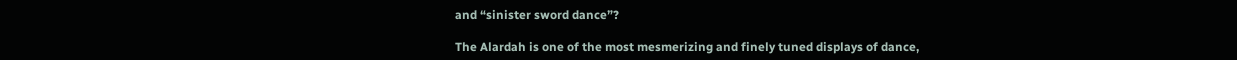and “sinister sword dance”?

The Alardah is one of the most mesmerizing and finely tuned displays of dance,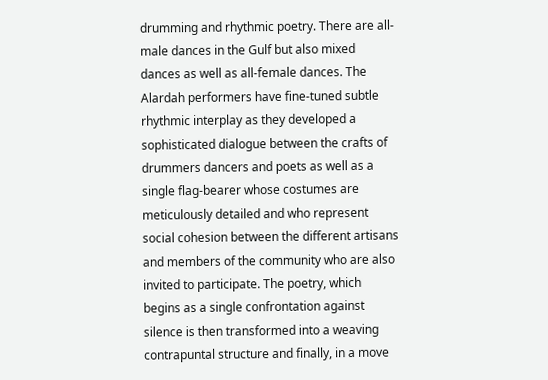drumming and rhythmic poetry. There are all-male dances in the Gulf but also mixed dances as well as all-female dances. The Alardah performers have fine-tuned subtle rhythmic interplay as they developed a sophisticated dialogue between the crafts of drummers dancers and poets as well as a single flag-bearer whose costumes are meticulously detailed and who represent social cohesion between the different artisans and members of the community who are also invited to participate. The poetry, which begins as a single confrontation against silence is then transformed into a weaving contrapuntal structure and finally, in a move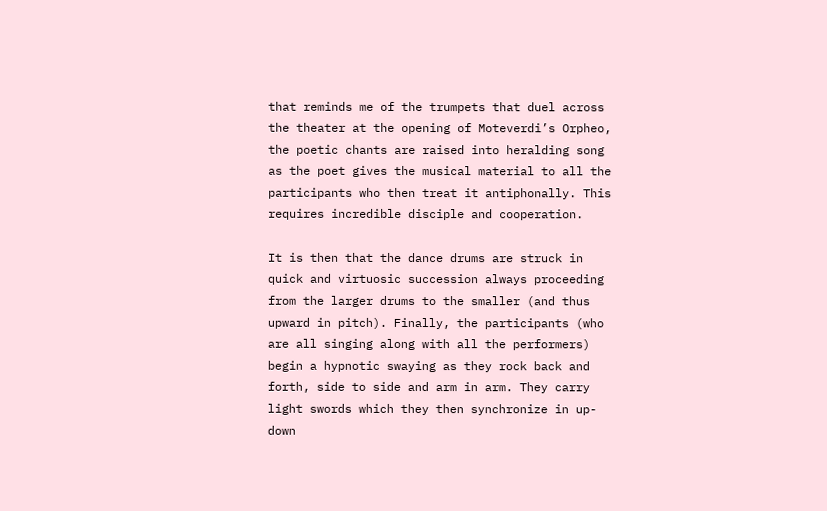that reminds me of the trumpets that duel across the theater at the opening of Moteverdi’s Orpheo, the poetic chants are raised into heralding song as the poet gives the musical material to all the participants who then treat it antiphonally. This requires incredible disciple and cooperation.

It is then that the dance drums are struck in quick and virtuosic succession always proceeding from the larger drums to the smaller (and thus upward in pitch). Finally, the participants (who are all singing along with all the performers) begin a hypnotic swaying as they rock back and forth, side to side and arm in arm. They carry light swords which they then synchronize in up-down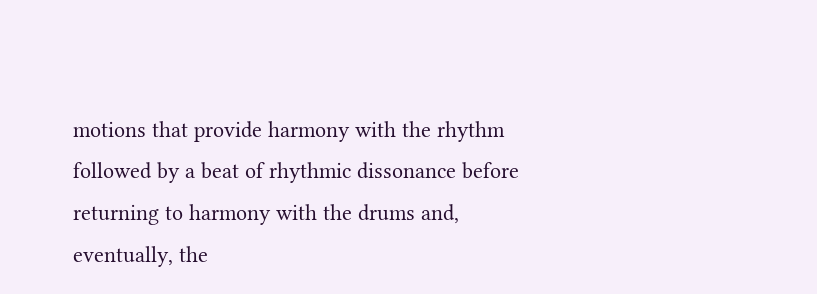motions that provide harmony with the rhythm followed by a beat of rhythmic dissonance before returning to harmony with the drums and, eventually, the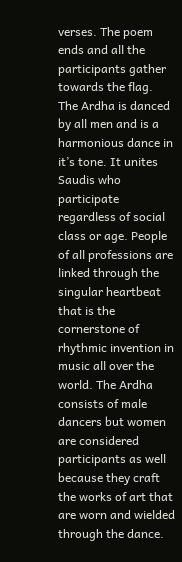verses. The poem ends and all the participants gather towards the flag. The Ardha is danced by all men and is a harmonious dance in it’s tone. It unites Saudis who participate regardless of social class or age. People of all professions are linked through the singular heartbeat that is the cornerstone of rhythmic invention in music all over the world. The Ardha consists of male dancers but women are considered participants as well because they craft the works of art that are worn and wielded through the dance.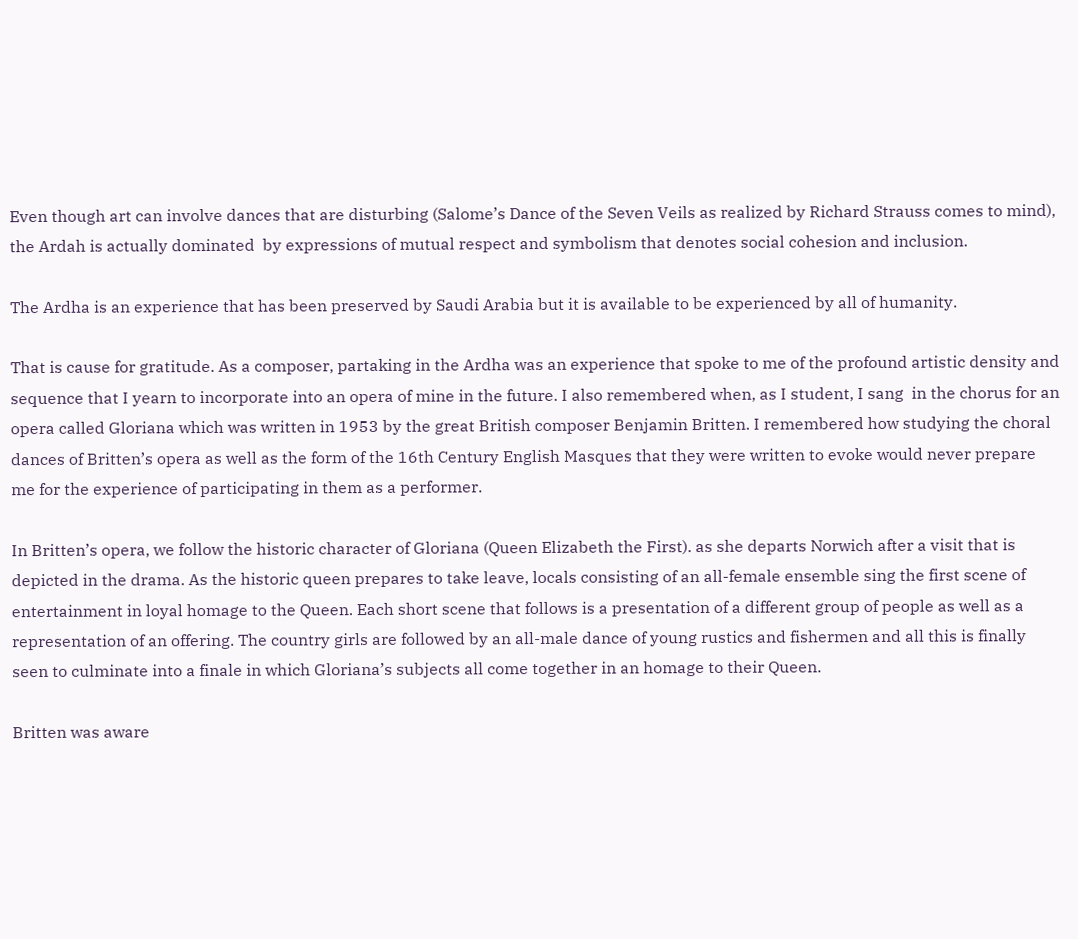Even though art can involve dances that are disturbing (Salome’s Dance of the Seven Veils as realized by Richard Strauss comes to mind), the Ardah is actually dominated  by expressions of mutual respect and symbolism that denotes social cohesion and inclusion.

The Ardha is an experience that has been preserved by Saudi Arabia but it is available to be experienced by all of humanity.

That is cause for gratitude. As a composer, partaking in the Ardha was an experience that spoke to me of the profound artistic density and sequence that I yearn to incorporate into an opera of mine in the future. I also remembered when, as I student, I sang  in the chorus for an opera called Gloriana which was written in 1953 by the great British composer Benjamin Britten. I remembered how studying the choral dances of Britten’s opera as well as the form of the 16th Century English Masques that they were written to evoke would never prepare me for the experience of participating in them as a performer.

In Britten’s opera, we follow the historic character of Gloriana (Queen Elizabeth the First). as she departs Norwich after a visit that is depicted in the drama. As the historic queen prepares to take leave, locals consisting of an all-female ensemble sing the first scene of entertainment in loyal homage to the Queen. Each short scene that follows is a presentation of a different group of people as well as a representation of an offering. The country girls are followed by an all-male dance of young rustics and fishermen and all this is finally seen to culminate into a finale in which Gloriana’s subjects all come together in an homage to their Queen.

Britten was aware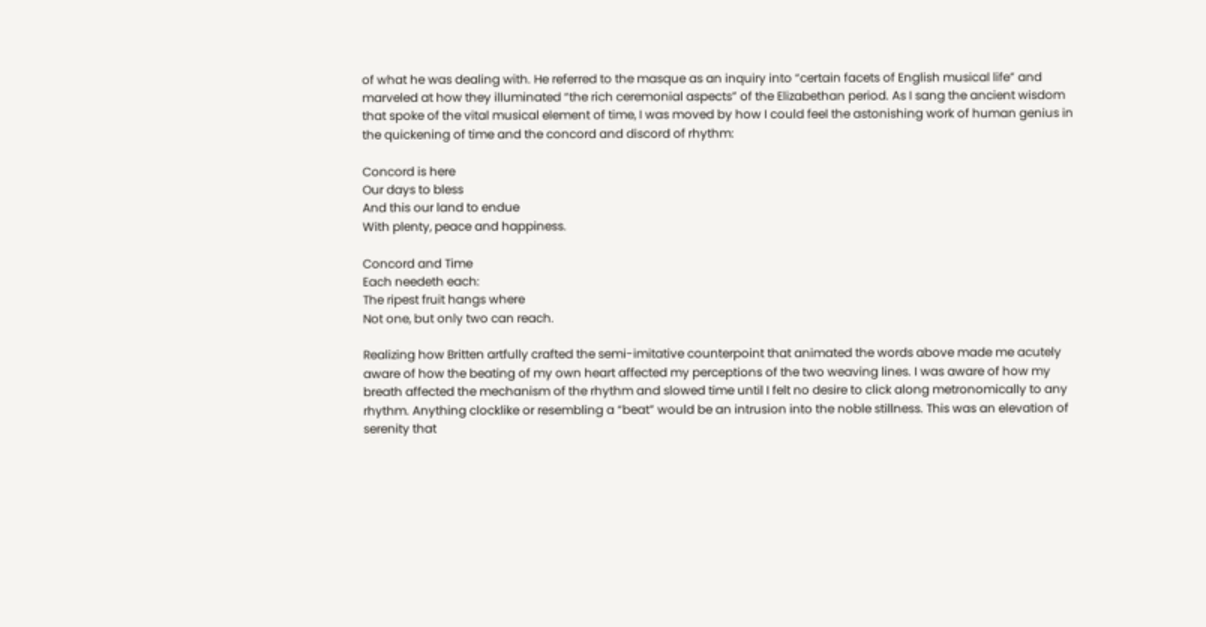of what he was dealing with. He referred to the masque as an inquiry into “certain facets of English musical life” and marveled at how they illuminated “the rich ceremonial aspects” of the Elizabethan period. As I sang the ancient wisdom that spoke of the vital musical element of time, I was moved by how I could feel the astonishing work of human genius in the quickening of time and the concord and discord of rhythm:

Concord is here
Our days to bless
And this our land to endue
With plenty, peace and happiness.

Concord and Time
Each needeth each:
The ripest fruit hangs where
Not one, but only two can reach.

Realizing how Britten artfully crafted the semi-imitative counterpoint that animated the words above made me acutely aware of how the beating of my own heart affected my perceptions of the two weaving lines. I was aware of how my breath affected the mechanism of the rhythm and slowed time until I felt no desire to click along metronomically to any rhythm. Anything clocklike or resembling a “beat” would be an intrusion into the noble stillness. This was an elevation of serenity that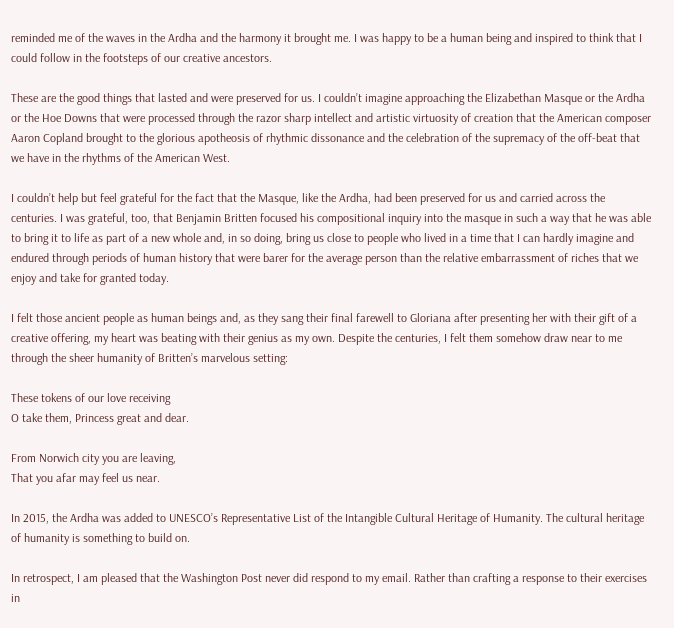reminded me of the waves in the Ardha and the harmony it brought me. I was happy to be a human being and inspired to think that I could follow in the footsteps of our creative ancestors.

These are the good things that lasted and were preserved for us. I couldn’t imagine approaching the Elizabethan Masque or the Ardha or the Hoe Downs that were processed through the razor sharp intellect and artistic virtuosity of creation that the American composer Aaron Copland brought to the glorious apotheosis of rhythmic dissonance and the celebration of the supremacy of the off-beat that we have in the rhythms of the American West.

I couldn’t help but feel grateful for the fact that the Masque, like the Ardha, had been preserved for us and carried across the centuries. I was grateful, too, that Benjamin Britten focused his compositional inquiry into the masque in such a way that he was able to bring it to life as part of a new whole and, in so doing, bring us close to people who lived in a time that I can hardly imagine and endured through periods of human history that were barer for the average person than the relative embarrassment of riches that we enjoy and take for granted today.

I felt those ancient people as human beings and, as they sang their final farewell to Gloriana after presenting her with their gift of a creative offering, my heart was beating with their genius as my own. Despite the centuries, I felt them somehow draw near to me through the sheer humanity of Britten’s marvelous setting:

These tokens of our love receiving
O take them, Princess great and dear.

From Norwich city you are leaving,
That you afar may feel us near.

In 2015, the Ardha was added to UNESCO’s Representative List of the Intangible Cultural Heritage of Humanity. The cultural heritage of humanity is something to build on.

In retrospect, I am pleased that the Washington Post never did respond to my email. Rather than crafting a response to their exercises in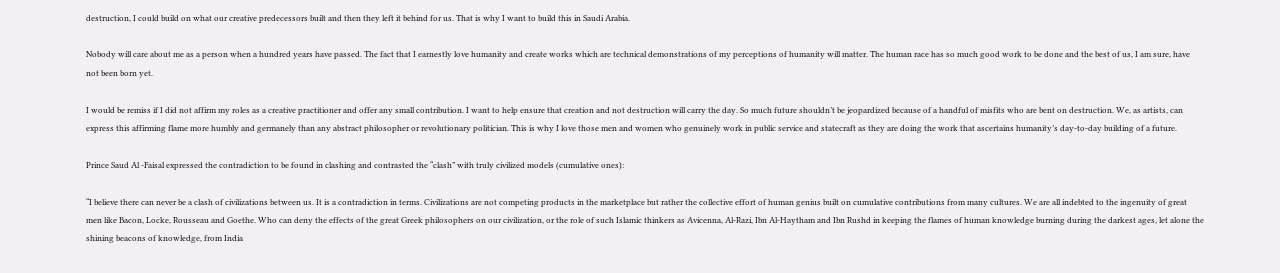destruction, I could build on what our creative predecessors built and then they left it behind for us. That is why I want to build this in Saudi Arabia.

Nobody will care about me as a person when a hundred years have passed. The fact that I earnestly love humanity and create works which are technical demonstrations of my perceptions of humanity will matter. The human race has so much good work to be done and the best of us, I am sure, have not been born yet.

I would be remiss if I did not affirm my roles as a creative practitioner and offer any small contribution. I want to help ensure that creation and not destruction will carry the day. So much future shouldn’t be jeopardized because of a handful of misfits who are bent on destruction. We, as artists, can express this affirming flame more humbly and germanely than any abstract philosopher or revolutionary politician. This is why I love those men and women who genuinely work in public service and statecraft as they are doing the work that ascertains humanity’s day-to-day building of a future.

Prince Saud Al -Faisal expressed the contradiction to be found in clashing and contrasted the “clash” with truly civilized models (cumulative ones):

“I believe there can never be a clash of civilizations between us. It is a contradiction in terms. Civilizations are not competing products in the marketplace but rather the collective effort of human genius built on cumulative contributions from many cultures. We are all indebted to the ingenuity of great men like Bacon, Locke, Rousseau and Goethe. Who can deny the effects of the great Greek philosophers on our civilization, or the role of such Islamic thinkers as Avicenna, Al-Razi, Ibn Al-Haytham and Ibn Rushd in keeping the flames of human knowledge burning during the darkest ages, let alone the shining beacons of knowledge, from India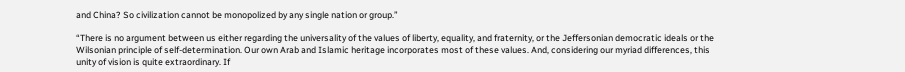and China? So civilization cannot be monopolized by any single nation or group.”

“There is no argument between us either regarding the universality of the values of liberty, equality, and fraternity, or the Jeffersonian democratic ideals or the Wilsonian principle of self-determination. Our own Arab and Islamic heritage incorporates most of these values. And, considering our myriad differences, this unity of vision is quite extraordinary. If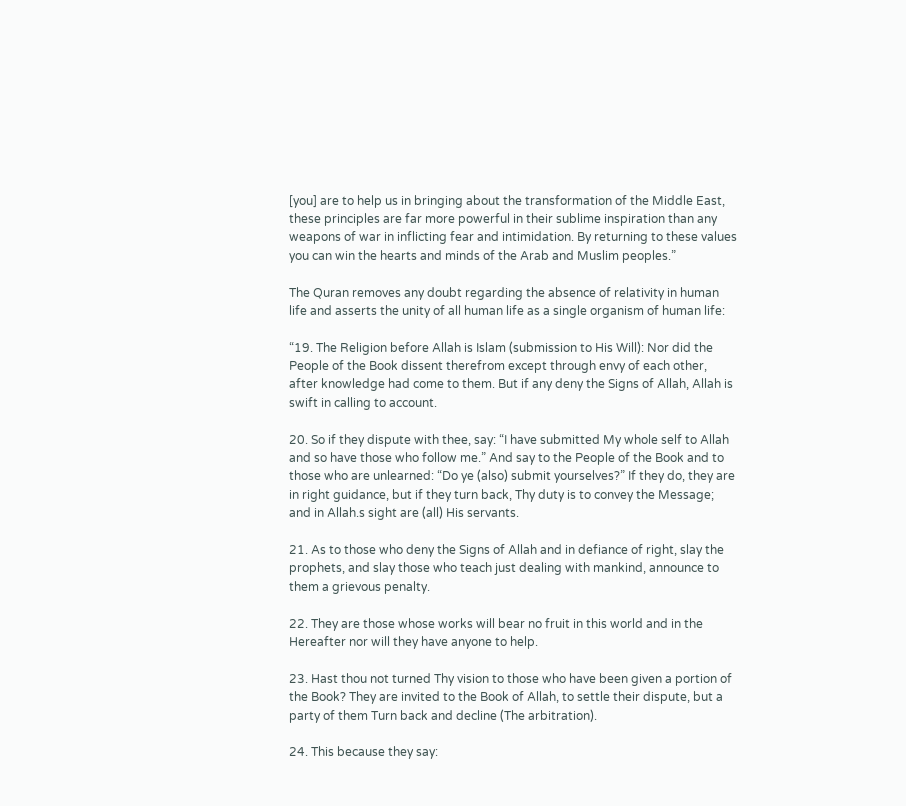[you] are to help us in bringing about the transformation of the Middle East, these principles are far more powerful in their sublime inspiration than any weapons of war in inflicting fear and intimidation. By returning to these values you can win the hearts and minds of the Arab and Muslim peoples.”

The Quran removes any doubt regarding the absence of relativity in human life and asserts the unity of all human life as a single organism of human life:

“19. The Religion before Allah is Islam (submission to His Will): Nor did the People of the Book dissent therefrom except through envy of each other, after knowledge had come to them. But if any deny the Signs of Allah, Allah is swift in calling to account.

20. So if they dispute with thee, say: “I have submitted My whole self to Allah and so have those who follow me.” And say to the People of the Book and to those who are unlearned: “Do ye (also) submit yourselves?” If they do, they are in right guidance, but if they turn back, Thy duty is to convey the Message; and in Allah.s sight are (all) His servants.

21. As to those who deny the Signs of Allah and in defiance of right, slay the prophets, and slay those who teach just dealing with mankind, announce to them a grievous penalty.

22. They are those whose works will bear no fruit in this world and in the Hereafter nor will they have anyone to help.

23. Hast thou not turned Thy vision to those who have been given a portion of the Book? They are invited to the Book of Allah, to settle their dispute, but a party of them Turn back and decline (The arbitration).

24. This because they say: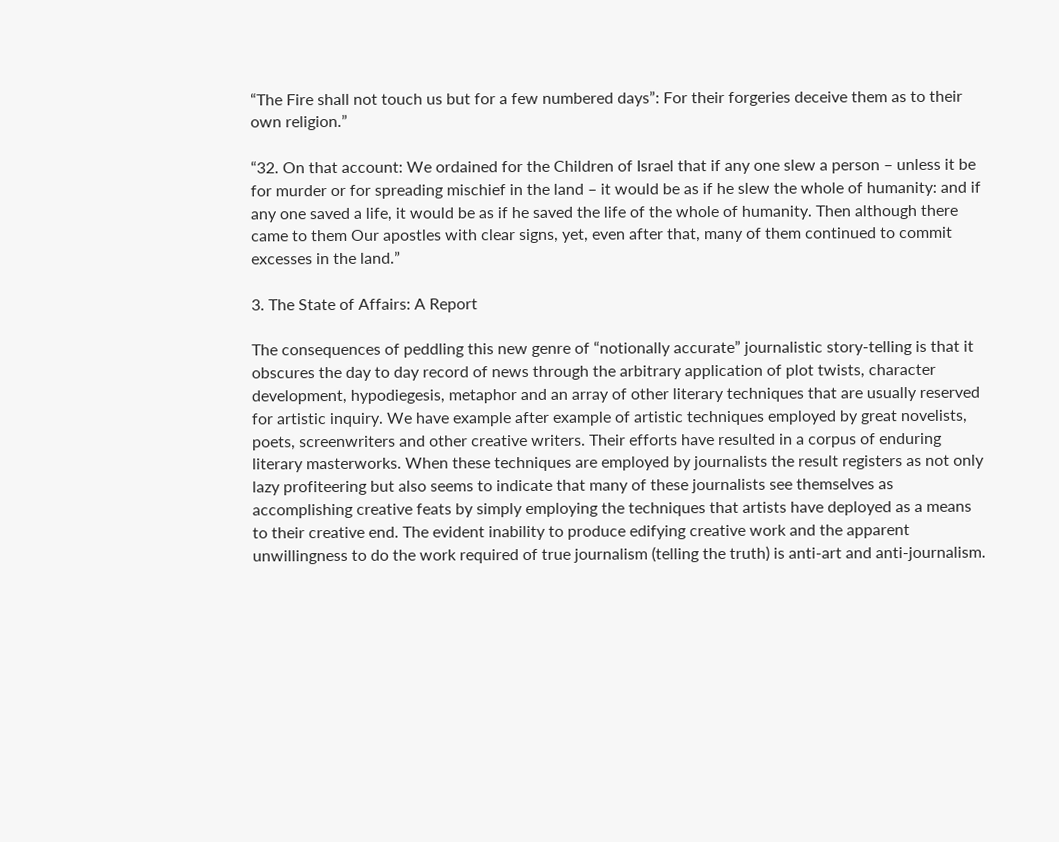“The Fire shall not touch us but for a few numbered days”: For their forgeries deceive them as to their own religion.”

“32. On that account: We ordained for the Children of Israel that if any one slew a person – unless it be for murder or for spreading mischief in the land – it would be as if he slew the whole of humanity: and if any one saved a life, it would be as if he saved the life of the whole of humanity. Then although there came to them Our apostles with clear signs, yet, even after that, many of them continued to commit excesses in the land.”

3. The State of Affairs: A Report

The consequences of peddling this new genre of “notionally accurate” journalistic story-telling is that it obscures the day to day record of news through the arbitrary application of plot twists, character development, hypodiegesis, metaphor and an array of other literary techniques that are usually reserved for artistic inquiry. We have example after example of artistic techniques employed by great novelists, poets, screenwriters and other creative writers. Their efforts have resulted in a corpus of enduring literary masterworks. When these techniques are employed by journalists the result registers as not only lazy profiteering but also seems to indicate that many of these journalists see themselves as accomplishing creative feats by simply employing the techniques that artists have deployed as a means to their creative end. The evident inability to produce edifying creative work and the apparent unwillingness to do the work required of true journalism (telling the truth) is anti-art and anti-journalism.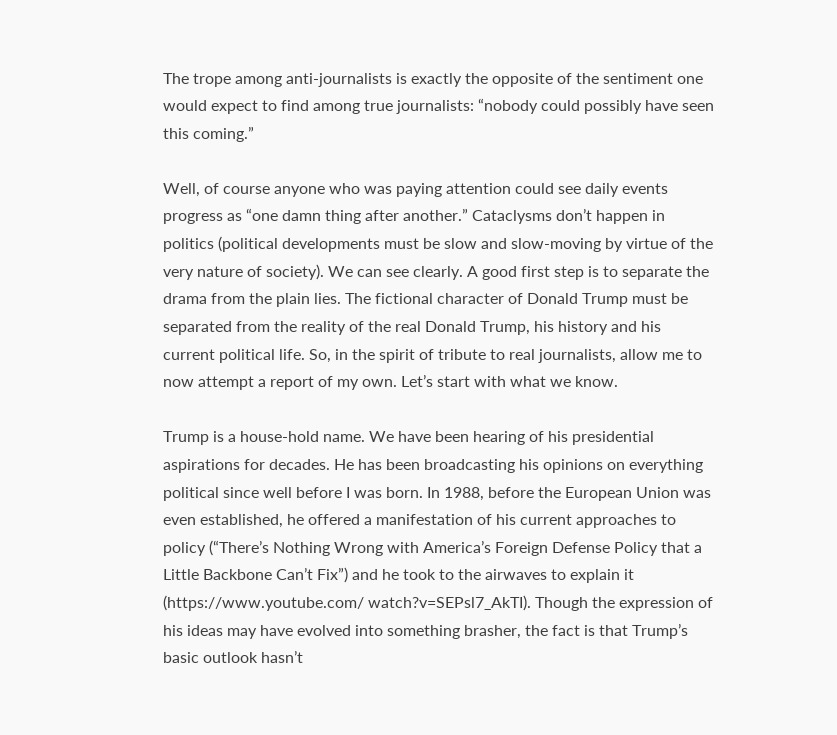The trope among anti-journalists is exactly the opposite of the sentiment one would expect to find among true journalists: “nobody could possibly have seen this coming.”

Well, of course anyone who was paying attention could see daily events progress as “one damn thing after another.” Cataclysms don’t happen in politics (political developments must be slow and slow-moving by virtue of the very nature of society). We can see clearly. A good first step is to separate the drama from the plain lies. The fictional character of Donald Trump must be separated from the reality of the real Donald Trump, his history and his current political life. So, in the spirit of tribute to real journalists, allow me to now attempt a report of my own. Let’s start with what we know.

Trump is a house-hold name. We have been hearing of his presidential aspirations for decades. He has been broadcasting his opinions on everything political since well before I was born. In 1988, before the European Union was even established, he offered a manifestation of his current approaches to policy (“There’s Nothing Wrong with America’s Foreign Defense Policy that a Little Backbone Can’t Fix”) and he took to the airwaves to explain it (https://www.youtube.com/ watch?v=SEPsl7_AkTI). Though the expression of his ideas may have evolved into something brasher, the fact is that Trump’s basic outlook hasn’t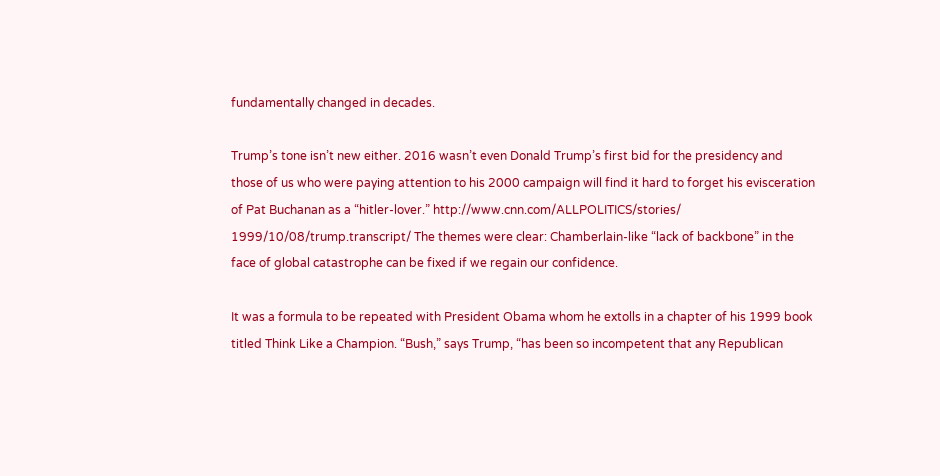fundamentally changed in decades.

Trump’s tone isn’t new either. 2016 wasn’t even Donald Trump’s first bid for the presidency and those of us who were paying attention to his 2000 campaign will find it hard to forget his evisceration of Pat Buchanan as a “hitler-lover.” http://www.cnn.com/ALLPOLITICS/stories/ 1999/10/08/trump.transcript/ The themes were clear: Chamberlain-like “lack of backbone” in the face of global catastrophe can be fixed if we regain our confidence.

It was a formula to be repeated with President Obama whom he extolls in a chapter of his 1999 book titled Think Like a Champion. “Bush,” says Trump, “has been so incompetent that any Republican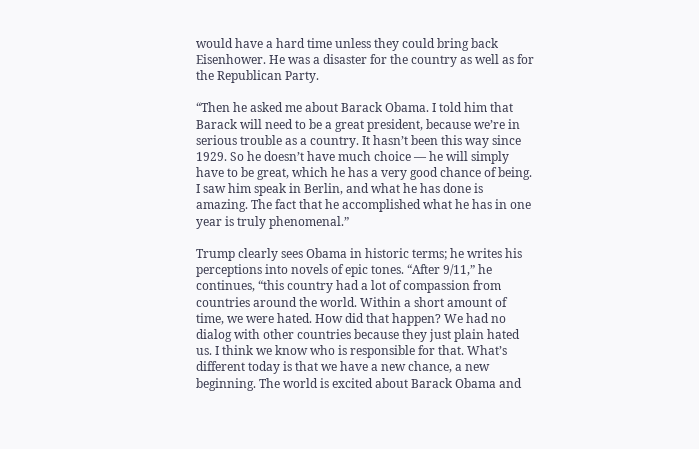would have a hard time unless they could bring back Eisenhower. He was a disaster for the country as well as for the Republican Party.

“Then he asked me about Barack Obama. I told him that Barack will need to be a great president, because we’re in serious trouble as a country. It hasn’t been this way since 1929. So he doesn’t have much choice — he will simply have to be great, which he has a very good chance of being. I saw him speak in Berlin, and what he has done is amazing. The fact that he accomplished what he has in one year is truly phenomenal.”

Trump clearly sees Obama in historic terms; he writes his perceptions into novels of epic tones. “After 9/11,” he continues, “this country had a lot of compassion from countries around the world. Within a short amount of time, we were hated. How did that happen? We had no dialog with other countries because they just plain hated us. I think we know who is responsible for that. What’s different today is that we have a new chance, a new beginning. The world is excited about Barack Obama and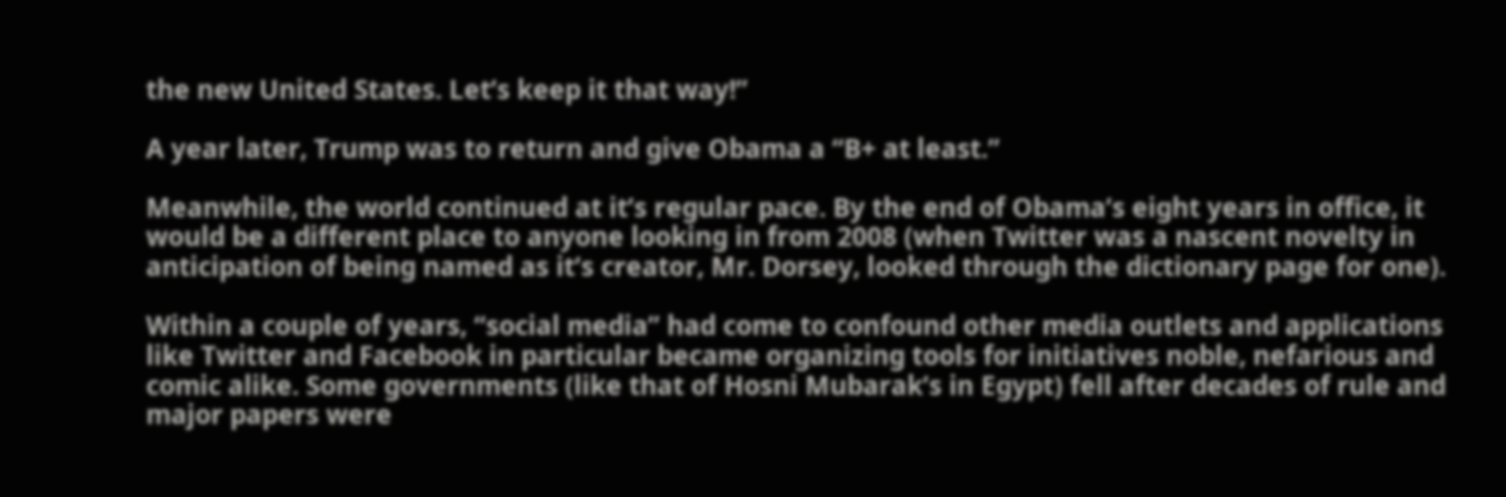the new United States. Let’s keep it that way!”

A year later, Trump was to return and give Obama a “B+ at least.”

Meanwhile, the world continued at it’s regular pace. By the end of Obama’s eight years in office, it would be a different place to anyone looking in from 2008 (when Twitter was a nascent novelty in anticipation of being named as it’s creator, Mr. Dorsey, looked through the dictionary page for one).

Within a couple of years, “social media” had come to confound other media outlets and applications like Twitter and Facebook in particular became organizing tools for initiatives noble, nefarious and comic alike. Some governments (like that of Hosni Mubarak’s in Egypt) fell after decades of rule and major papers were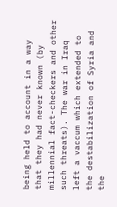being held to account in a way that they had never known (by millennial fact-checkers and other such threats). The war in Iraq left a vaccum which extended to the destabilization of Syria and the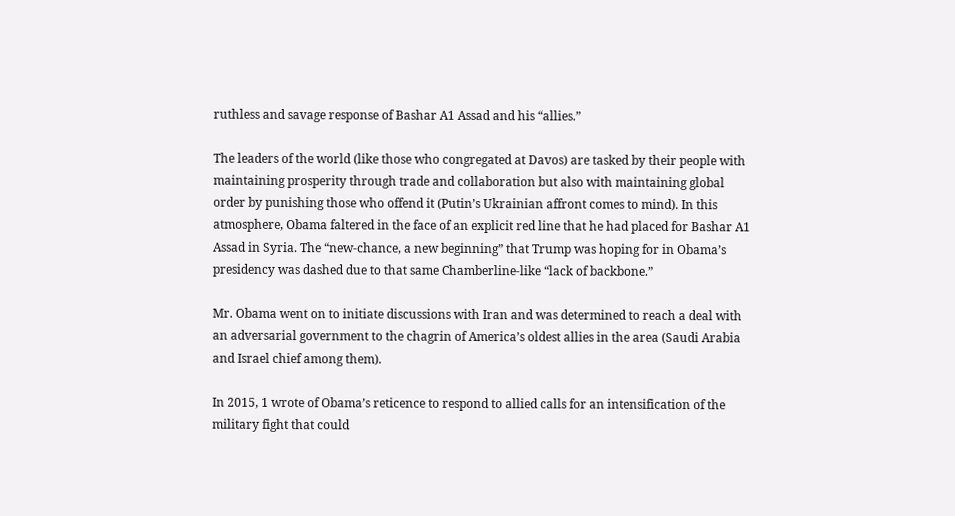ruthless and savage response of Bashar A1 Assad and his “allies.”

The leaders of the world (like those who congregated at Davos) are tasked by their people with maintaining prosperity through trade and collaboration but also with maintaining global order by punishing those who offend it (Putin’s Ukrainian affront comes to mind). In this atmosphere, Obama faltered in the face of an explicit red line that he had placed for Bashar A1 Assad in Syria. The “new-chance, a new beginning” that Trump was hoping for in Obama’s presidency was dashed due to that same Chamberline-like “lack of backbone.”

Mr. Obama went on to initiate discussions with Iran and was determined to reach a deal with an adversarial government to the chagrin of America’s oldest allies in the area (Saudi Arabia and Israel chief among them).

In 2015, 1 wrote of Obama’s reticence to respond to allied calls for an intensification of the military fight that could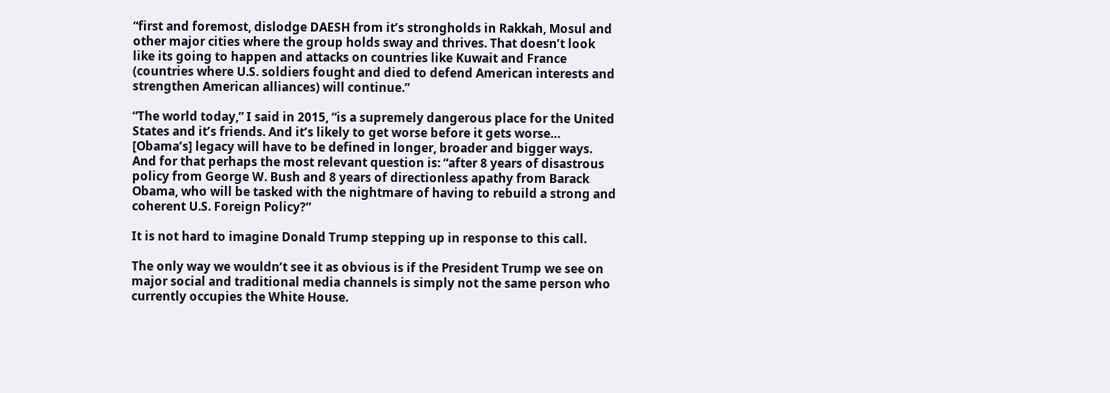“first and foremost, dislodge DAESH from it’s strongholds in Rakkah, Mosul and other major cities where the group holds sway and thrives. That doesn’t look like its going to happen and attacks on countries like Kuwait and France (countries where U.S. soldiers fought and died to defend American interests and strengthen American alliances) will continue.”

“The world today,” I said in 2015, “is a supremely dangerous place for the United States and it’s friends. And it’s likely to get worse before it gets worse… [Obama’s] legacy will have to be defined in longer, broader and bigger ways. And for that perhaps the most relevant question is: “after 8 years of disastrous policy from George W. Bush and 8 years of directionless apathy from Barack Obama, who will be tasked with the nightmare of having to rebuild a strong and coherent U.S. Foreign Policy?”

It is not hard to imagine Donald Trump stepping up in response to this call.

The only way we wouldn’t see it as obvious is if the President Trump we see on major social and traditional media channels is simply not the same person who currently occupies the White House.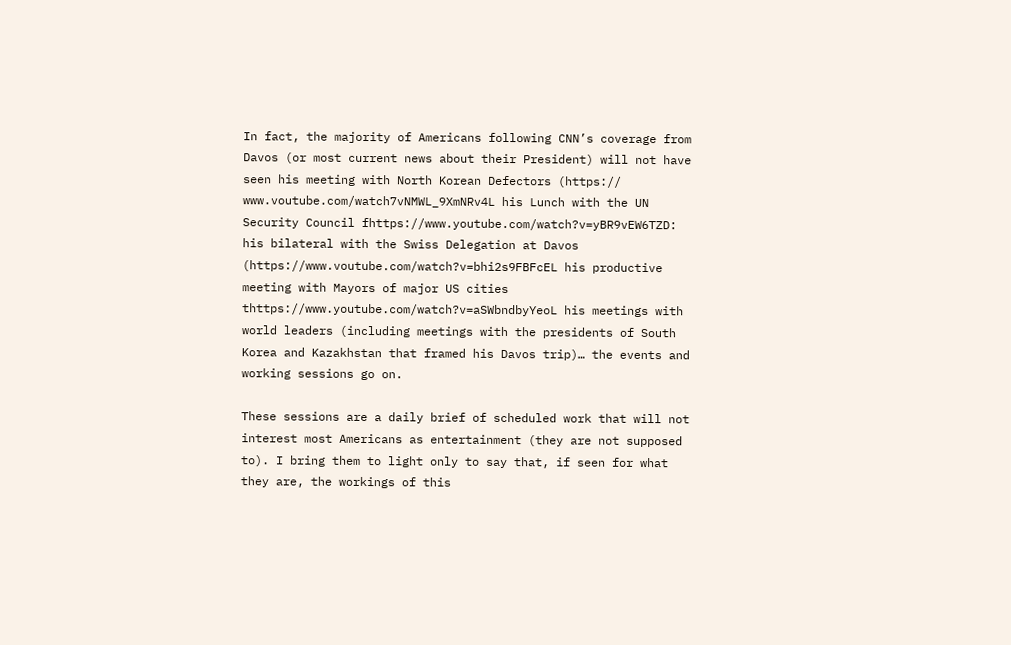In fact, the majority of Americans following CNN’s coverage from Davos (or most current news about their President) will not have seen his meeting with North Korean Defectors (https:// www.voutube.com/watch7vNMWL_9XmNRv4L his Lunch with the UN Security Council fhttps://www.youtube.com/watch?v=yBR9vEW6TZD: his bilateral with the Swiss Delegation at Davos (https://www.voutube.com/watch?v=bhi2s9FBFcEL his productive meeting with Mayors of major US cities thttps://www.youtube.com/watch?v=aSWbndbyYeoL his meetings with world leaders (including meetings with the presidents of South Korea and Kazakhstan that framed his Davos trip)… the events and working sessions go on.

These sessions are a daily brief of scheduled work that will not interest most Americans as entertainment (they are not supposed to). I bring them to light only to say that, if seen for what they are, the workings of this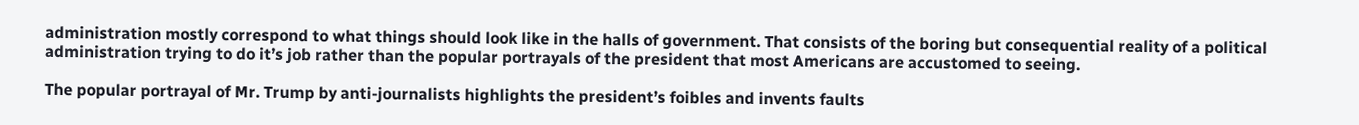administration mostly correspond to what things should look like in the halls of government. That consists of the boring but consequential reality of a political administration trying to do it’s job rather than the popular portrayals of the president that most Americans are accustomed to seeing.

The popular portrayal of Mr. Trump by anti-journalists highlights the president’s foibles and invents faults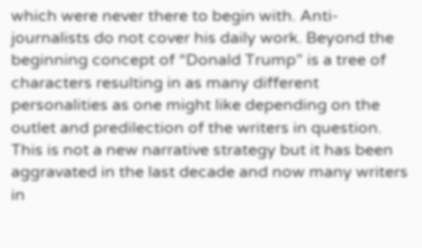which were never there to begin with. Anti-journalists do not cover his daily work. Beyond the beginning concept of “Donald Trump” is a tree of characters resulting in as many different personalities as one might like depending on the outlet and predilection of the writers in question. This is not a new narrative strategy but it has been aggravated in the last decade and now many writers in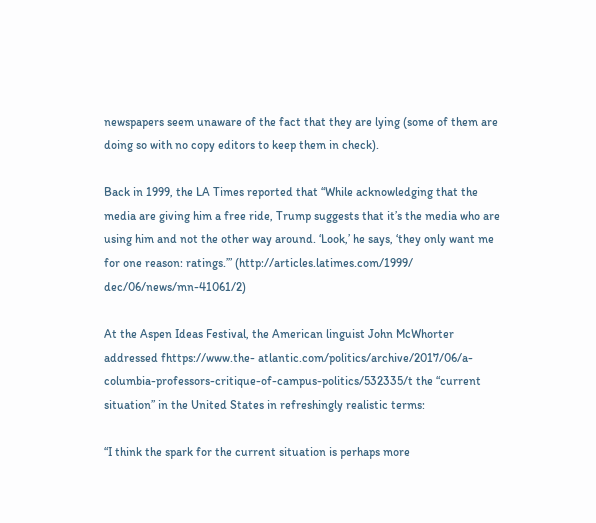newspapers seem unaware of the fact that they are lying (some of them are doing so with no copy editors to keep them in check).

Back in 1999, the LA Times reported that “While acknowledging that the media are giving him a free ride, Trump suggests that it’s the media who are using him and not the other way around. ‘Look,’ he says, ‘they only want me for one reason: ratings.’” (http://articles.latimes.com/1999/ dec/06/news/mn-41061/2)

At the Aspen Ideas Festival, the American linguist John McWhorter addressed fhttps://www.the- atlantic.com/politics/archive/2017/06/a-columbia-professors-critique-of-campus-politics/532335/t the “current situation” in the United States in refreshingly realistic terms:

“I think the spark for the current situation is perhaps more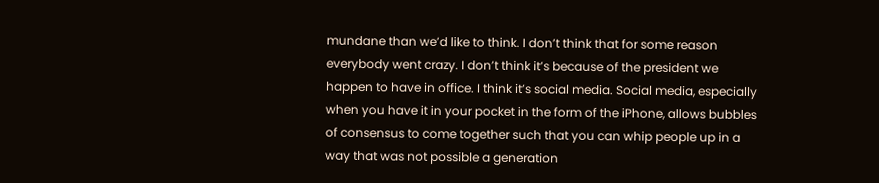mundane than we’d like to think. I don’t think that for some reason everybody went crazy. I don’t think it’s because of the president we happen to have in office. I think it’s social media. Social media, especially when you have it in your pocket in the form of the iPhone, allows bubbles of consensus to come together such that you can whip people up in a way that was not possible a generation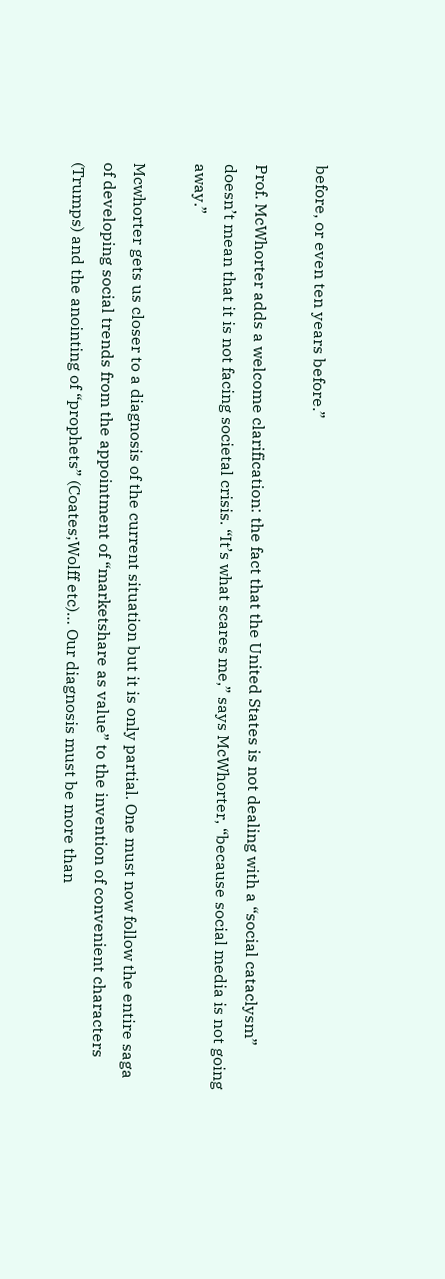before, or even ten years before.”

Prof. McWhorter adds a welcome clarification: the fact that the United States is not dealing with a “social cataclysm” doesn’t mean that it is not facing societal crisis. “It’s what scares me,” says McWhorter, “because social media is not going away.”

Mcwhorter gets us closer to a diagnosis of the current situation but it is only partial. One must now follow the entire saga of developing social trends from the appointment of “marketshare as value” to the invention of convenient characters (Trumps) and the anointing of “prophets” (Coates;Wolff etc)… Our diagnosis must be more than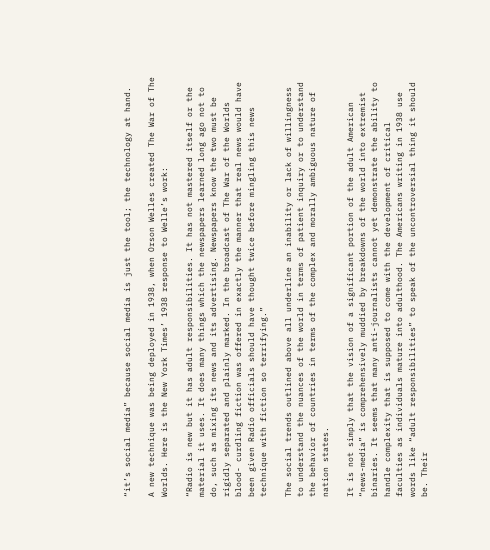“it’s social media” because social media is just the tool; the technology at hand.

A new technique was being deployed in 1938, when Orson Welles created The War of The Worlds. Here is the New York Times’ 1938 response to Welle’s work:

“Radio is new but it has adult responsibilities. It has not mastered itself or the material it uses. It does many things which the newspapers learned long ago not to do, such as mixing its news and its advertising. Newspapers know the two must be rigidly separated and plainly marked. In the broadcast of The War of the Worlds blood- curdling fiction was offered in exactly the manner that real news would have been given Radio officials should have thought twice before mingling this news technique with fiction so terrifying.”

The social trends outlined above all underline an inability or lack of willingness to understand the nuances of the world in terms of patient inquiry or to understand the behavior of countries in terms of the complex and morally ambiguous nature of nation states.

It is not simply that the vision of a significant portion of the adult American “news-media” is comprehensively muddied by breakdowns of the world into extremist binaries. It seems that many anti-journalists cannot yet demonstrate the ability to handle complexity that is supposed to come with the development of critical faculties as individuals mature into adulthood. The Americans writing in 1938 use words like “adult responsibilities” to speak of the uncontroversial thing it should be. Their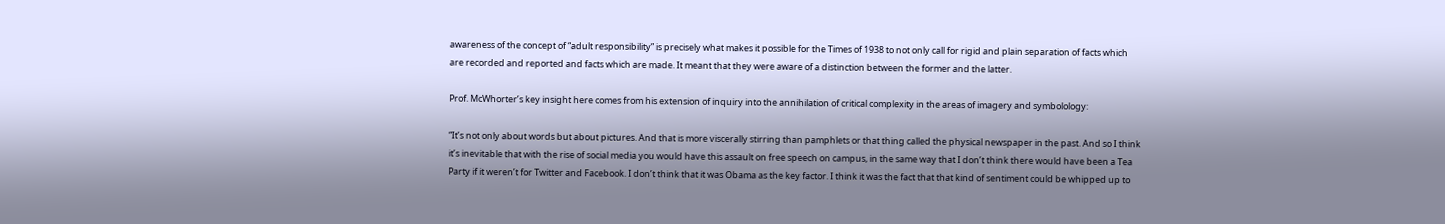awareness of the concept of “adult responsibility” is precisely what makes it possible for the Times of 1938 to not only call for rigid and plain separation of facts which are recorded and reported and facts which are made. It meant that they were aware of a distinction between the former and the latter.

Prof. McWhorter’s key insight here comes from his extension of inquiry into the annihilation of critical complexity in the areas of imagery and symbolology:

“It’s not only about words but about pictures. And that is more viscerally stirring than pamphlets or that thing called the physical newspaper in the past. And so I think it’s inevitable that with the rise of social media you would have this assault on free speech on campus, in the same way that I don’t think there would have been a Tea Party if it weren’t for Twitter and Facebook. I don’t think that it was Obama as the key factor. I think it was the fact that that kind of sentiment could be whipped up to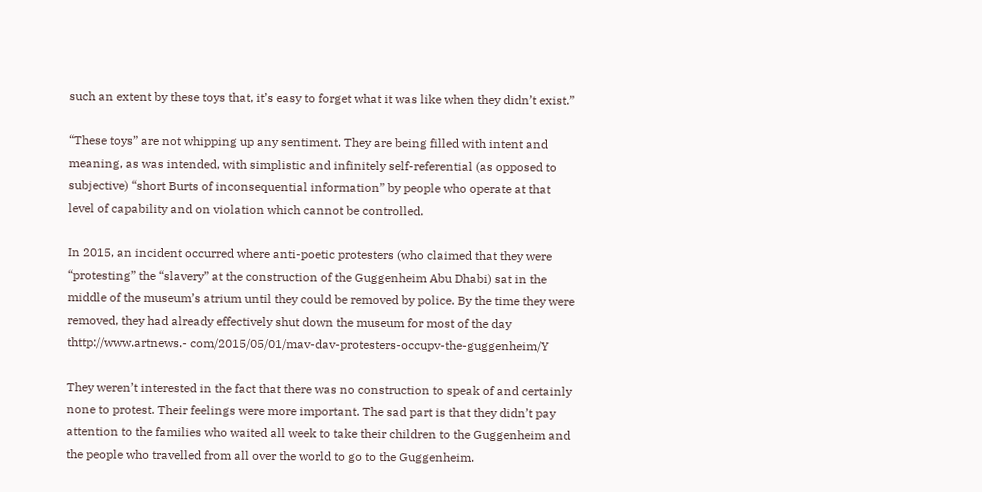such an extent by these toys that, it’s easy to forget what it was like when they didn’t exist.”

“These toys” are not whipping up any sentiment. They are being filled with intent and meaning, as was intended, with simplistic and infinitely self-referential (as opposed to subjective) “short Burts of inconsequential information” by people who operate at that level of capability and on violation which cannot be controlled.

In 2015, an incident occurred where anti-poetic protesters (who claimed that they were “protesting” the “slavery” at the construction of the Guggenheim Abu Dhabi) sat in the middle of the museum’s atrium until they could be removed by police. By the time they were removed, they had already effectively shut down the museum for most of the day thttp://www.artnews.- com/2015/05/01/mav-dav-protesters-occupv-the-guggenheim/Y

They weren’t interested in the fact that there was no construction to speak of and certainly none to protest. Their feelings were more important. The sad part is that they didn’t pay attention to the families who waited all week to take their children to the Guggenheim and the people who travelled from all over the world to go to the Guggenheim.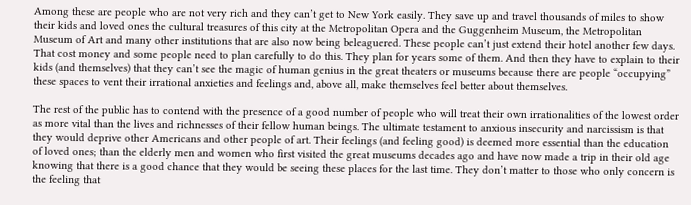Among these are people who are not very rich and they can’t get to New York easily. They save up and travel thousands of miles to show their kids and loved ones the cultural treasures of this city at the Metropolitan Opera and the Guggenheim Museum, the Metropolitan Museum of Art and many other institutions that are also now being beleaguered. These people can’t just extend their hotel another few days. That cost money and some people need to plan carefully to do this. They plan for years some of them. And then they have to explain to their kids (and themselves) that they can’t see the magic of human genius in the great theaters or museums because there are people “occupying” these spaces to vent their irrational anxieties and feelings and, above all, make themselves feel better about themselves.

The rest of the public has to contend with the presence of a good number of people who will treat their own irrationalities of the lowest order as more vital than the lives and richnesses of their fellow human beings. The ultimate testament to anxious insecurity and narcissism is that they would deprive other Americans and other people of art. Their feelings (and feeling good) is deemed more essential than the education of loved ones; than the elderly men and women who first visited the great museums decades ago and have now made a trip in their old age knowing that there is a good chance that they would be seeing these places for the last time. They don’t matter to those who only concern is the feeling that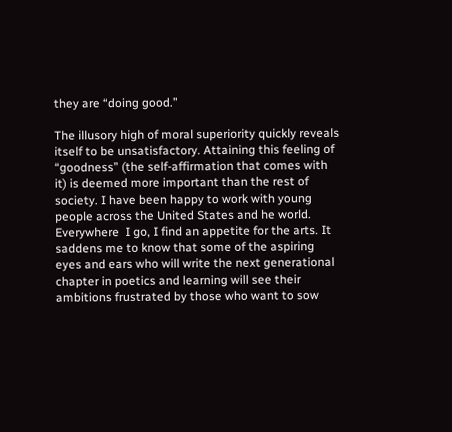they are “doing good.”

The illusory high of moral superiority quickly reveals itself to be unsatisfactory. Attaining this feeling of “goodness” (the self-affirmation that comes with it) is deemed more important than the rest of society. I have been happy to work with young people across the United States and he world. Everywhere  I go, I find an appetite for the arts. It saddens me to know that some of the aspiring eyes and ears who will write the next generational chapter in poetics and learning will see their ambitions frustrated by those who want to sow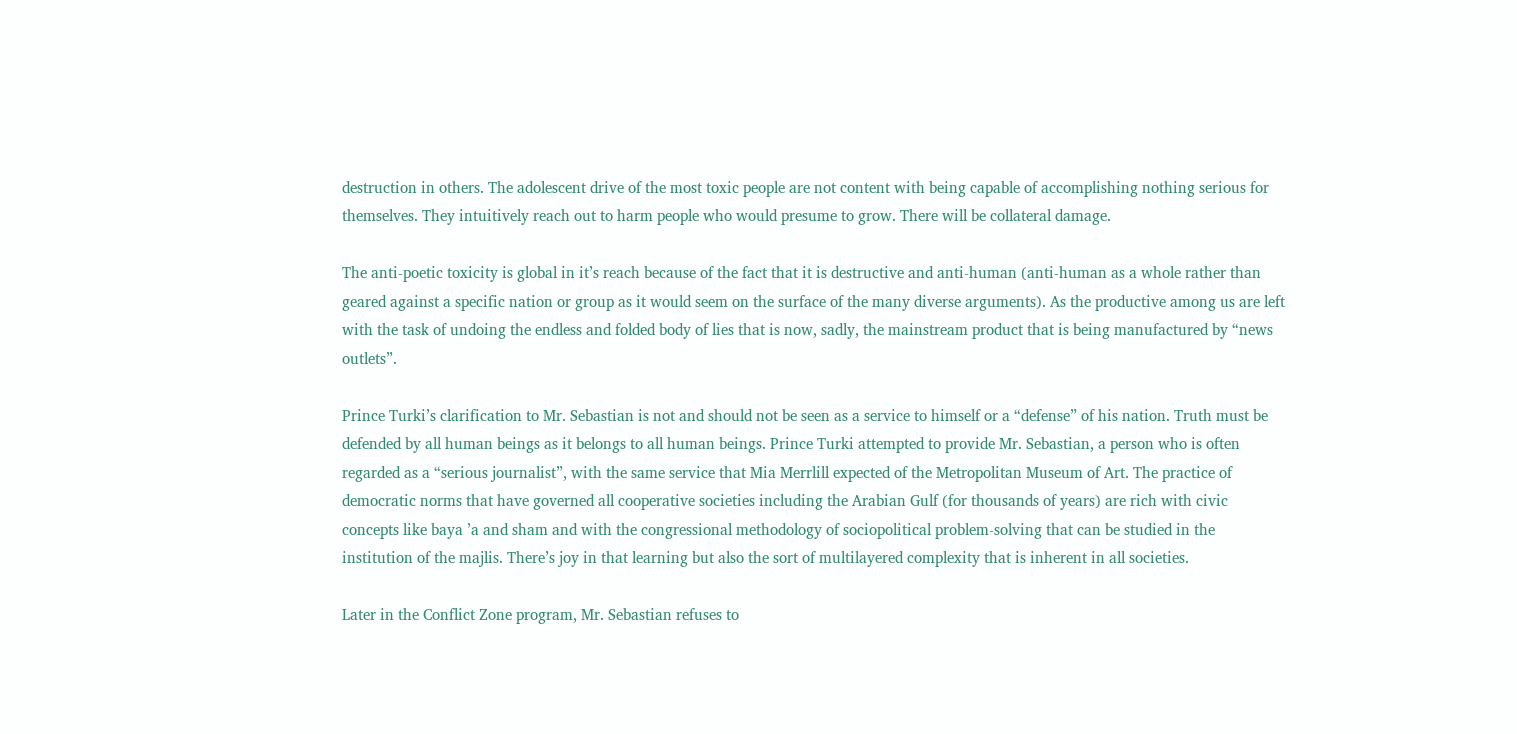destruction in others. The adolescent drive of the most toxic people are not content with being capable of accomplishing nothing serious for themselves. They intuitively reach out to harm people who would presume to grow. There will be collateral damage.

The anti-poetic toxicity is global in it’s reach because of the fact that it is destructive and anti-human (anti-human as a whole rather than geared against a specific nation or group as it would seem on the surface of the many diverse arguments). As the productive among us are left with the task of undoing the endless and folded body of lies that is now, sadly, the mainstream product that is being manufactured by “news outlets”.

Prince Turki’s clarification to Mr. Sebastian is not and should not be seen as a service to himself or a “defense” of his nation. Truth must be defended by all human beings as it belongs to all human beings. Prince Turki attempted to provide Mr. Sebastian, a person who is often regarded as a “serious journalist”, with the same service that Mia Merrlill expected of the Metropolitan Museum of Art. The practice of democratic norms that have governed all cooperative societies including the Arabian Gulf (for thousands of years) are rich with civic concepts like baya ’a and sham and with the congressional methodology of sociopolitical problem-solving that can be studied in the institution of the majlis. There’s joy in that learning but also the sort of multilayered complexity that is inherent in all societies.

Later in the Conflict Zone program, Mr. Sebastian refuses to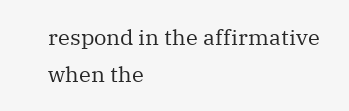respond in the affirmative when the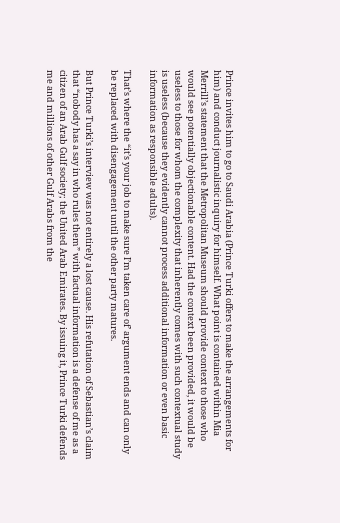Prince invites him to go to Saudi Arabia (Prince Turki offers to make the arrangements for him) and conduct journalistic inquiry for himself. What point is contained within Mia Merrill’s statement that the Metropolitan Museum should provide context to those who would see potentially objectionable content. Had the context been provided, it would be useless to those for whom the complexity that inherently comes with such contextual study is useless (because they evidently cannot process additional information or even basic information as responsible adults).

That’s where the “it’s your job to make sure I’m taken care of’ argument ends and can only be replaced with disengagement until the other party matures.

But Prince Turki’s interview was not entirely a lost cause. His refutation of Sebastian’s claim that “nobody has a say in who rules them” with factual information is a defense of me as a citizen of an Arab Gulf society; the United Arab Emirates. By issuing it, Prince Turki defends me and millions of other Gulf Arabs from the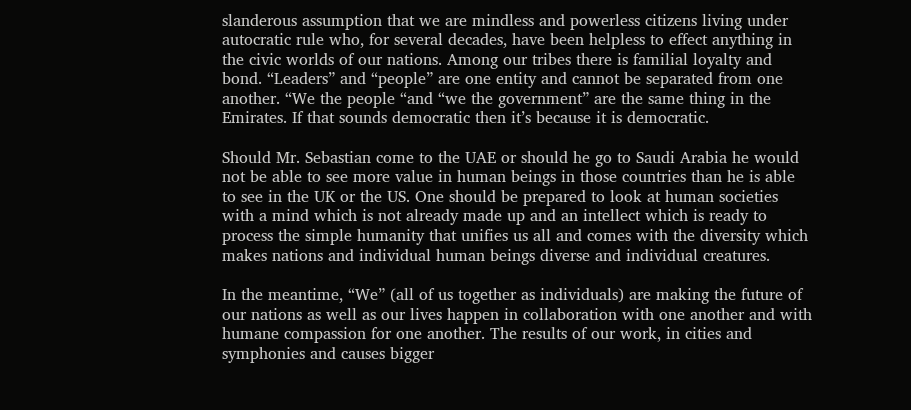slanderous assumption that we are mindless and powerless citizens living under autocratic rule who, for several decades, have been helpless to effect anything in the civic worlds of our nations. Among our tribes there is familial loyalty and bond. “Leaders” and “people” are one entity and cannot be separated from one another. “We the people “and “we the government” are the same thing in the Emirates. If that sounds democratic then it’s because it is democratic.

Should Mr. Sebastian come to the UAE or should he go to Saudi Arabia he would not be able to see more value in human beings in those countries than he is able to see in the UK or the US. One should be prepared to look at human societies with a mind which is not already made up and an intellect which is ready to process the simple humanity that unifies us all and comes with the diversity which makes nations and individual human beings diverse and individual creatures.

In the meantime, “We” (all of us together as individuals) are making the future of our nations as well as our lives happen in collaboration with one another and with humane compassion for one another. The results of our work, in cities and symphonies and causes bigger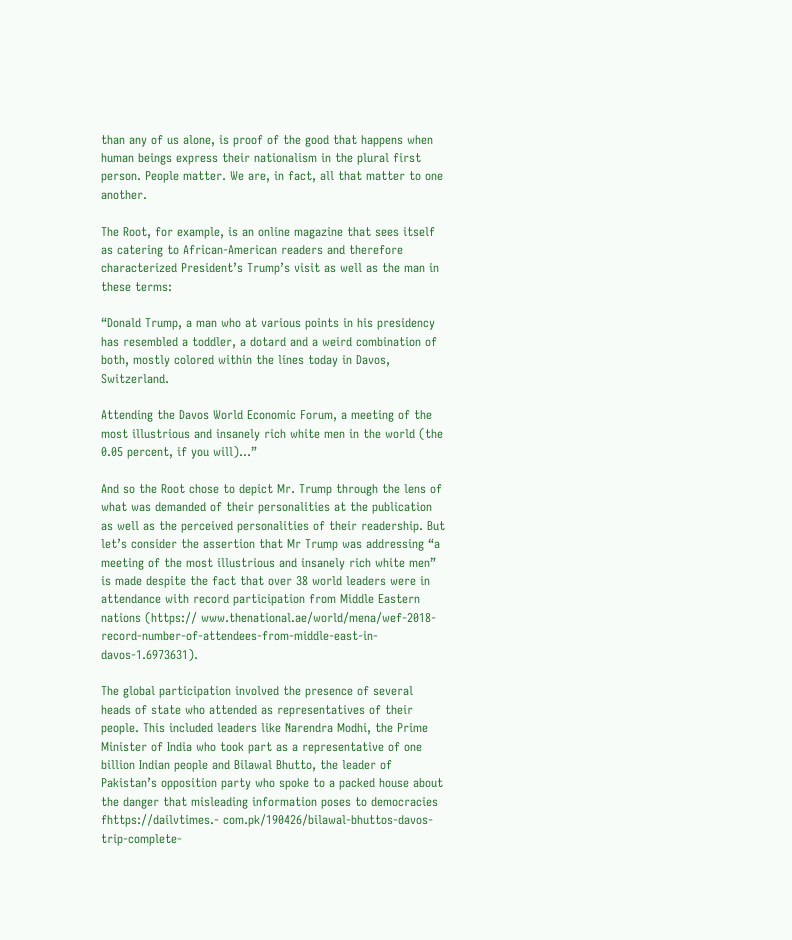than any of us alone, is proof of the good that happens when human beings express their nationalism in the plural first person. People matter. We are, in fact, all that matter to one another.

The Root, for example, is an online magazine that sees itself as catering to African-American readers and therefore characterized President’s Trump’s visit as well as the man in these terms:

“Donald Trump, a man who at various points in his presidency has resembled a toddler, a dotard and a weird combination of both, mostly colored within the lines today in Davos, Switzerland.

Attending the Davos World Economic Forum, a meeting of the most illustrious and insanely rich white men in the world (the 0.05 percent, if you will)…”

And so the Root chose to depict Mr. Trump through the lens of what was demanded of their personalities at the publication as well as the perceived personalities of their readership. But let’s consider the assertion that Mr Trump was addressing “a meeting of the most illustrious and insanely rich white men” is made despite the fact that over 38 world leaders were in attendance with record participation from Middle Eastern nations (https:// www.thenational.ae/world/mena/wef-2018-record-number-of-attendees-from-middle-east-in-davos-1.6973631).

The global participation involved the presence of several heads of state who attended as representatives of their people. This included leaders like Narendra Modhi, the Prime Minister of India who took part as a representative of one billion Indian people and Bilawal Bhutto, the leader of Pakistan’s opposition party who spoke to a packed house about the danger that misleading information poses to democracies fhttps://dailvtimes.- com.pk/190426/bilawal-bhuttos-davos-trip-complete-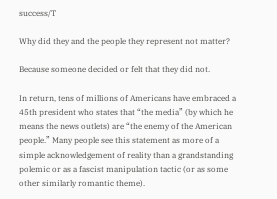success/T

Why did they and the people they represent not matter?

Because someone decided or felt that they did not.

In return, tens of millions of Americans have embraced a 45th president who states that “the media” (by which he means the news outlets) are “the enemy of the American people.” Many people see this statement as more of a simple acknowledgement of reality than a grandstanding polemic or as a fascist manipulation tactic (or as some other similarly romantic theme).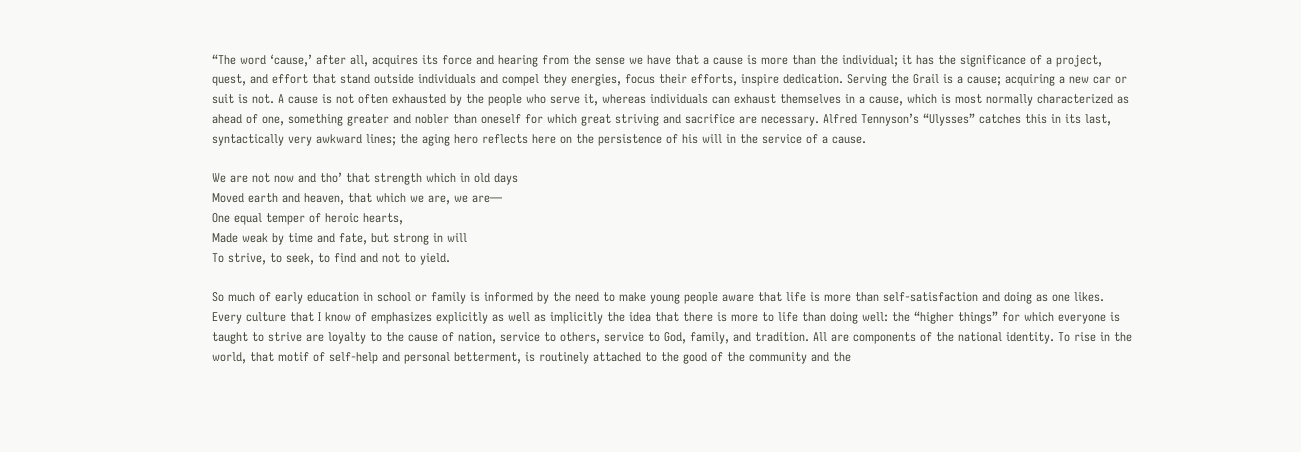“The word ‘cause,’ after all, acquires its force and hearing from the sense we have that a cause is more than the individual; it has the significance of a project, quest, and effort that stand outside individuals and compel they energies, focus their efforts, inspire dedication. Serving the Grail is a cause; acquiring a new car or suit is not. A cause is not often exhausted by the people who serve it, whereas individuals can exhaust themselves in a cause, which is most normally characterized as ahead of one, something greater and nobler than oneself for which great striving and sacrifice are necessary. Alfred Tennyson’s “Ulysses” catches this in its last, syntactically very awkward lines; the aging hero reflects here on the persistence of his will in the service of a cause.

We are not now and tho’ that strength which in old days
Moved earth and heaven, that which we are, we are—
One equal temper of heroic hearts,
Made weak by time and fate, but strong in will
To strive, to seek, to find and not to yield.

So much of early education in school or family is informed by the need to make young people aware that life is more than self-satisfaction and doing as one likes. Every culture that I know of emphasizes explicitly as well as implicitly the idea that there is more to life than doing well: the “higher things” for which everyone is taught to strive are loyalty to the cause of nation, service to others, service to God, family, and tradition. All are components of the national identity. To rise in the world, that motif of self-help and personal betterment, is routinely attached to the good of the community and the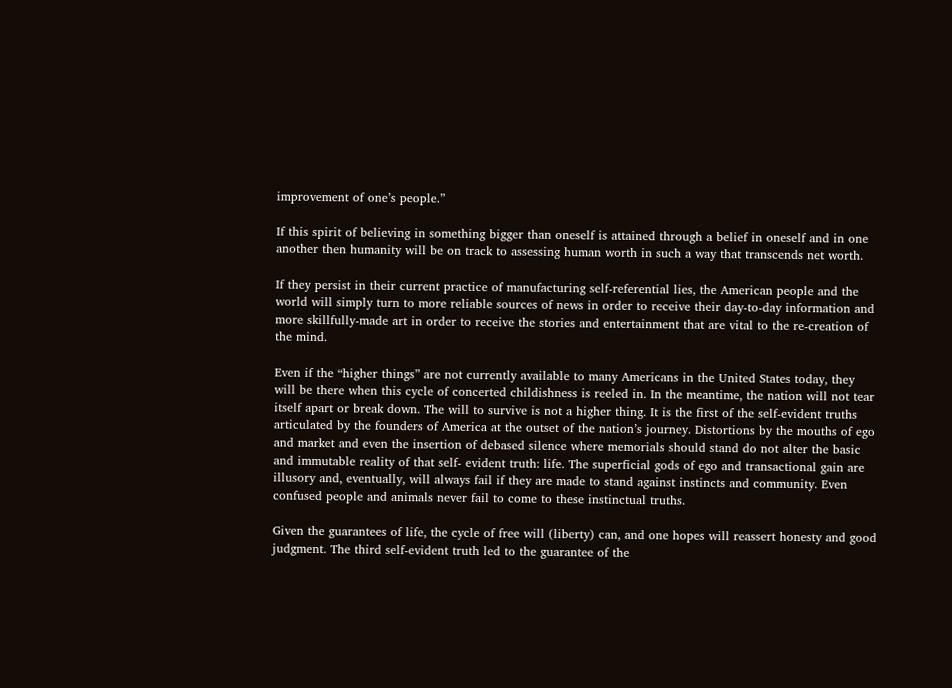improvement of one’s people.”

If this spirit of believing in something bigger than oneself is attained through a belief in oneself and in one another then humanity will be on track to assessing human worth in such a way that transcends net worth.

If they persist in their current practice of manufacturing self-referential lies, the American people and the world will simply turn to more reliable sources of news in order to receive their day-to-day information and more skillfully-made art in order to receive the stories and entertainment that are vital to the re-creation of the mind.

Even if the “higher things” are not currently available to many Americans in the United States today, they will be there when this cycle of concerted childishness is reeled in. In the meantime, the nation will not tear itself apart or break down. The will to survive is not a higher thing. It is the first of the self-evident truths articulated by the founders of America at the outset of the nation’s journey. Distortions by the mouths of ego and market and even the insertion of debased silence where memorials should stand do not alter the basic and immutable reality of that self- evident truth: life. The superficial gods of ego and transactional gain are illusory and, eventually, will always fail if they are made to stand against instincts and community. Even confused people and animals never fail to come to these instinctual truths.

Given the guarantees of life, the cycle of free will (liberty) can, and one hopes will reassert honesty and good judgment. The third self-evident truth led to the guarantee of the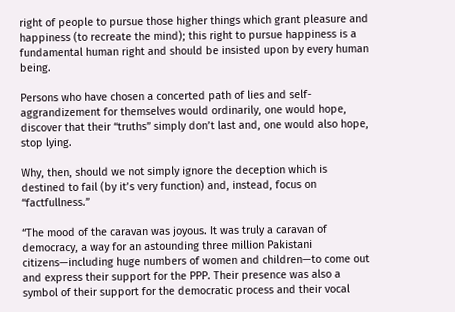right of people to pursue those higher things which grant pleasure and happiness (to recreate the mind); this right to pursue happiness is a fundamental human right and should be insisted upon by every human being.

Persons who have chosen a concerted path of lies and self-aggrandizement for themselves would ordinarily, one would hope, discover that their “truths” simply don’t last and, one would also hope, stop lying.

Why, then, should we not simply ignore the deception which is destined to fail (by it’s very function) and, instead, focus on “factfullness.”

“The mood of the caravan was joyous. It was truly a caravan of democracy, a way for an astounding three million Pakistani citizens—including huge numbers of women and children—to come out and express their support for the PPP. Their presence was also a symbol of their support for the democratic process and their vocal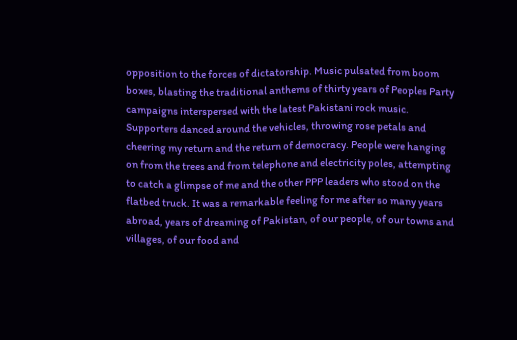opposition to the forces of dictatorship. Music pulsated from boom boxes, blasting the traditional anthems of thirty years of Peoples Party campaigns interspersed with the latest Pakistani rock music. Supporters danced around the vehicles, throwing rose petals and cheering my return and the return of democracy. People were hanging on from the trees and from telephone and electricity poles, attempting to catch a glimpse of me and the other PPP leaders who stood on the flatbed truck. It was a remarkable feeling for me after so many years abroad, years of dreaming of Pakistan, of our people, of our towns and villages, of our food and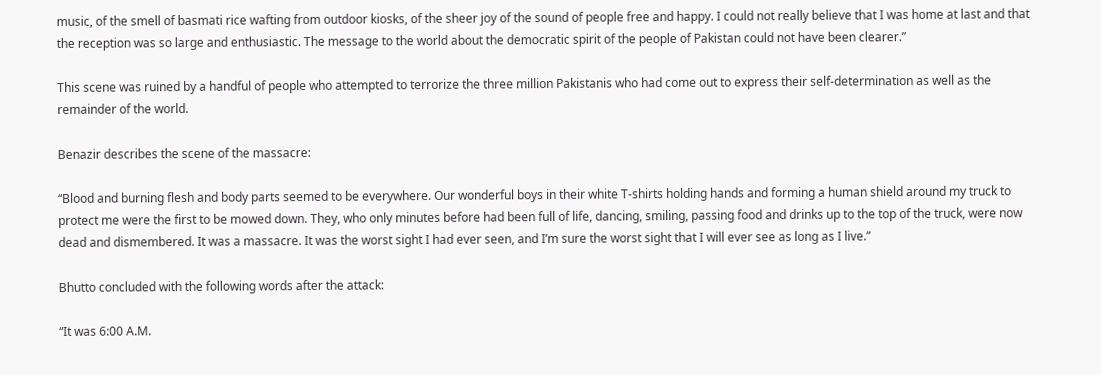music, of the smell of basmati rice wafting from outdoor kiosks, of the sheer joy of the sound of people free and happy. I could not really believe that I was home at last and that the reception was so large and enthusiastic. The message to the world about the democratic spirit of the people of Pakistan could not have been clearer.”

This scene was ruined by a handful of people who attempted to terrorize the three million Pakistanis who had come out to express their self-determination as well as the remainder of the world.

Benazir describes the scene of the massacre:

“Blood and burning flesh and body parts seemed to be everywhere. Our wonderful boys in their white T-shirts holding hands and forming a human shield around my truck to protect me were the first to be mowed down. They, who only minutes before had been full of life, dancing, smiling, passing food and drinks up to the top of the truck, were now dead and dismembered. It was a massacre. It was the worst sight I had ever seen, and I’m sure the worst sight that I will ever see as long as I live.”

Bhutto concluded with the following words after the attack:

“It was 6:00 A.M.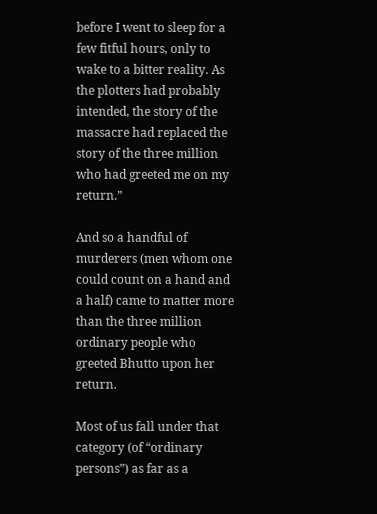before I went to sleep for a few fitful hours, only to wake to a bitter reality. As the plotters had probably intended, the story of the massacre had replaced the story of the three million who had greeted me on my return.”

And so a handful of murderers (men whom one could count on a hand and a half) came to matter more than the three million ordinary people who greeted Bhutto upon her return.

Most of us fall under that category (of “ordinary persons”) as far as a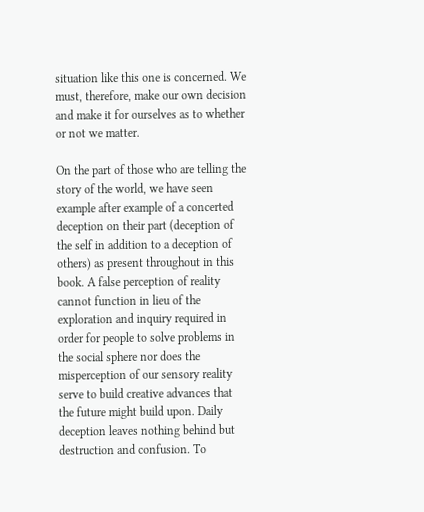situation like this one is concerned. We must, therefore, make our own decision and make it for ourselves as to whether or not we matter.

On the part of those who are telling the story of the world, we have seen example after example of a concerted deception on their part (deception of the self in addition to a deception of others) as present throughout in this book. A false perception of reality cannot function in lieu of the exploration and inquiry required in order for people to solve problems in the social sphere nor does the misperception of our sensory reality serve to build creative advances that the future might build upon. Daily deception leaves nothing behind but destruction and confusion. To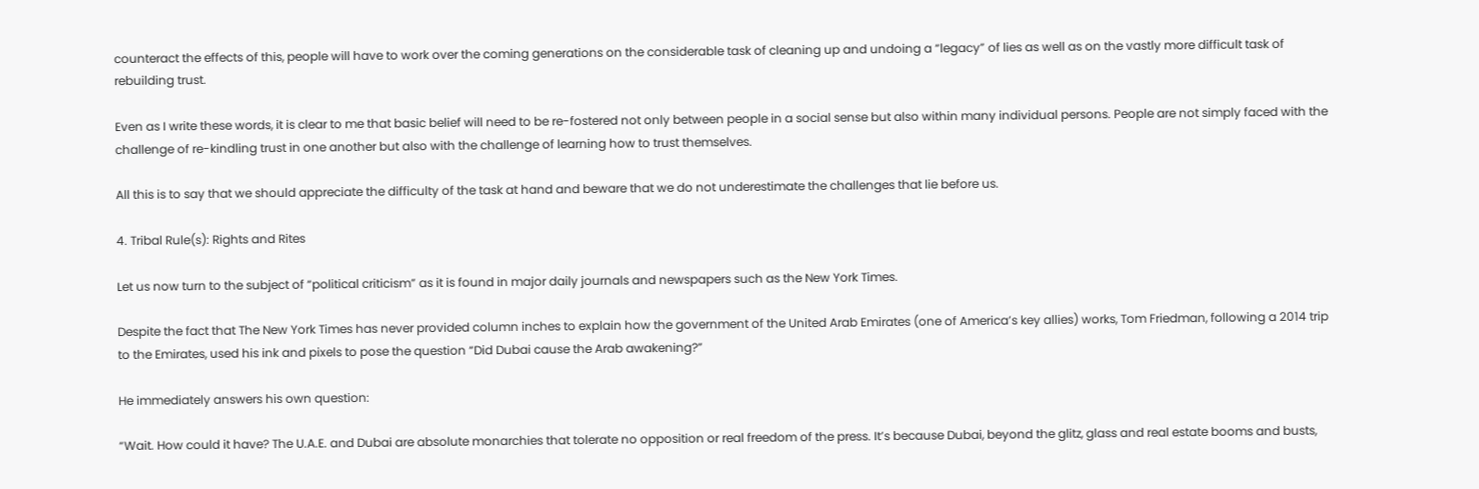counteract the effects of this, people will have to work over the coming generations on the considerable task of cleaning up and undoing a “legacy” of lies as well as on the vastly more difficult task of rebuilding trust.

Even as I write these words, it is clear to me that basic belief will need to be re-fostered not only between people in a social sense but also within many individual persons. People are not simply faced with the challenge of re-kindling trust in one another but also with the challenge of learning how to trust themselves.

All this is to say that we should appreciate the difficulty of the task at hand and beware that we do not underestimate the challenges that lie before us.

4. Tribal Rule(s): Rights and Rites

Let us now turn to the subject of “political criticism” as it is found in major daily journals and newspapers such as the New York Times.

Despite the fact that The New York Times has never provided column inches to explain how the government of the United Arab Emirates (one of America’s key allies) works, Tom Friedman, following a 2014 trip to the Emirates, used his ink and pixels to pose the question “Did Dubai cause the Arab awakening?”

He immediately answers his own question:

“Wait. How could it have? The U.A.E. and Dubai are absolute monarchies that tolerate no opposition or real freedom of the press. It’s because Dubai, beyond the glitz, glass and real estate booms and busts,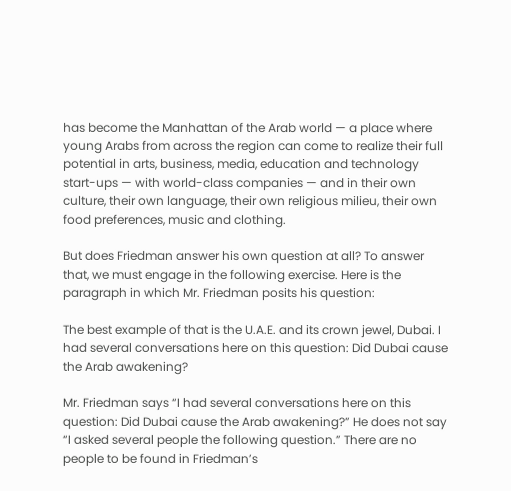has become the Manhattan of the Arab world — a place where young Arabs from across the region can come to realize their full potential in arts, business, media, education and technology start-ups — with world-class companies — and in their own culture, their own language, their own religious milieu, their own food preferences, music and clothing.

But does Friedman answer his own question at all? To answer that, we must engage in the following exercise. Here is the paragraph in which Mr. Friedman posits his question:

The best example of that is the U.A.E. and its crown jewel, Dubai. I had several conversations here on this question: Did Dubai cause the Arab awakening?

Mr. Friedman says “I had several conversations here on this question: Did Dubai cause the Arab awakening?” He does not say “I asked several people the following question.” There are no people to be found in Friedman’s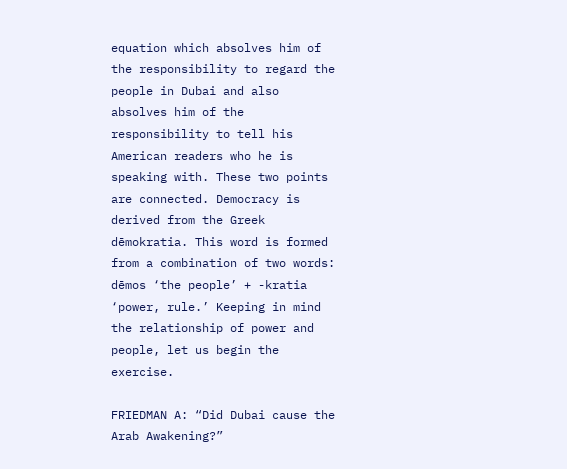equation which absolves him of the responsibility to regard the people in Dubai and also absolves him of the responsibility to tell his American readers who he is speaking with. These two points are connected. Democracy is derived from the Greek dēmokratia. This word is formed from a combination of two words: dēmos ‘the people’ + -kratia ‘power, rule.’ Keeping in mind the relationship of power and people, let us begin the exercise.

FRIEDMAN A: “Did Dubai cause the Arab Awakening?”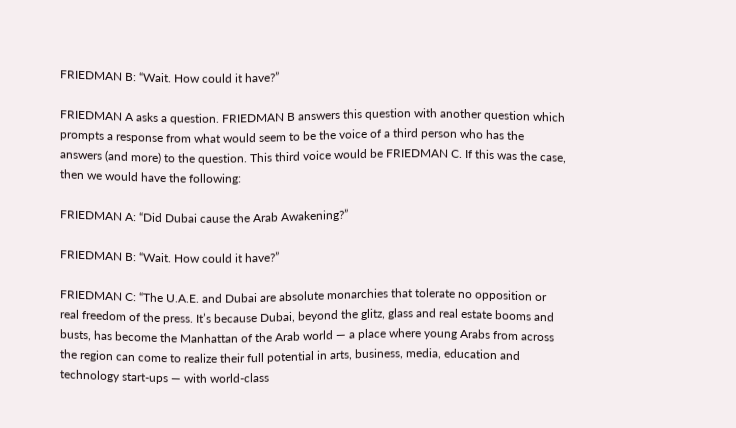FRIEDMAN B: “Wait. How could it have?”

FRIEDMAN A asks a question. FRIEDMAN B answers this question with another question which prompts a response from what would seem to be the voice of a third person who has the answers (and more) to the question. This third voice would be FRIEDMAN C. If this was the case, then we would have the following:

FRIEDMAN A: “Did Dubai cause the Arab Awakening?”

FRIEDMAN B: “Wait. How could it have?”

FRIEDMAN C: “The U.A.E. and Dubai are absolute monarchies that tolerate no opposition or real freedom of the press. It’s because Dubai, beyond the glitz, glass and real estate booms and busts, has become the Manhattan of the Arab world — a place where young Arabs from across the region can come to realize their full potential in arts, business, media, education and technology start-ups — with world-class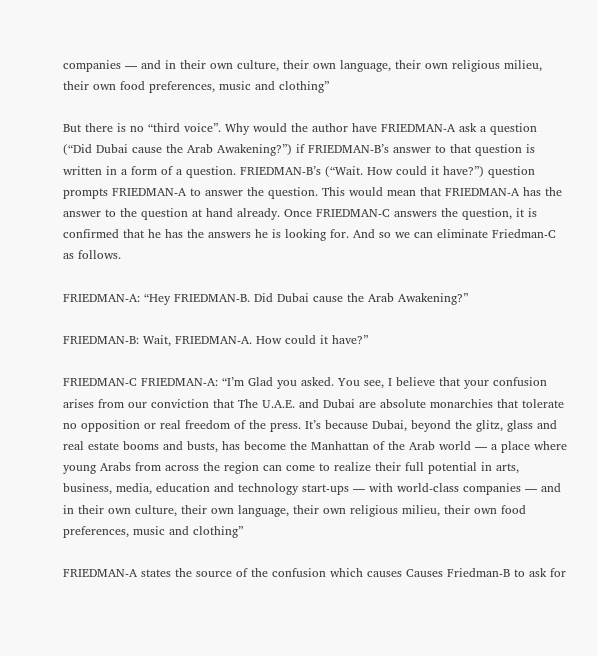companies — and in their own culture, their own language, their own religious milieu, their own food preferences, music and clothing”

But there is no “third voice”. Why would the author have FRIEDMAN-A ask a question (“Did Dubai cause the Arab Awakening?”) if FRIEDMAN-B’s answer to that question is written in a form of a question. FRIEDMAN-B’s (“Wait. How could it have?”) question prompts FRIEDMAN-A to answer the question. This would mean that FRIEDMAN-A has the answer to the question at hand already. Once FRIEDMAN-C answers the question, it is confirmed that he has the answers he is looking for. And so we can eliminate Friedman-C as follows.

FRIEDMAN-A: “Hey FRIEDMAN-B. Did Dubai cause the Arab Awakening?”

FRIEDMAN-B: Wait, FRIEDMAN-A. How could it have?”

FRIEDMAN-C FRIEDMAN-A: “I’m Glad you asked. You see, I believe that your confusion arises from our conviction that The U.A.E. and Dubai are absolute monarchies that tolerate no opposition or real freedom of the press. It’s because Dubai, beyond the glitz, glass and real estate booms and busts, has become the Manhattan of the Arab world — a place where young Arabs from across the region can come to realize their full potential in arts, business, media, education and technology start-ups — with world-class companies — and in their own culture, their own language, their own religious milieu, their own food preferences, music and clothing”

FRIEDMAN-A states the source of the confusion which causes Causes Friedman-B to ask for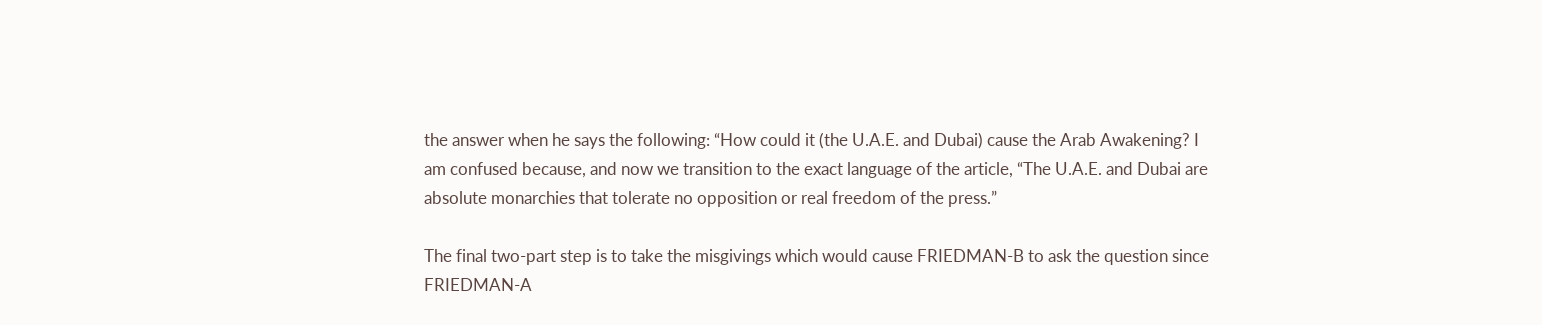the answer when he says the following: “How could it (the U.A.E. and Dubai) cause the Arab Awakening? I am confused because, and now we transition to the exact language of the article, “The U.A.E. and Dubai are absolute monarchies that tolerate no opposition or real freedom of the press.”

The final two-part step is to take the misgivings which would cause FRIEDMAN-B to ask the question since FRIEDMAN-A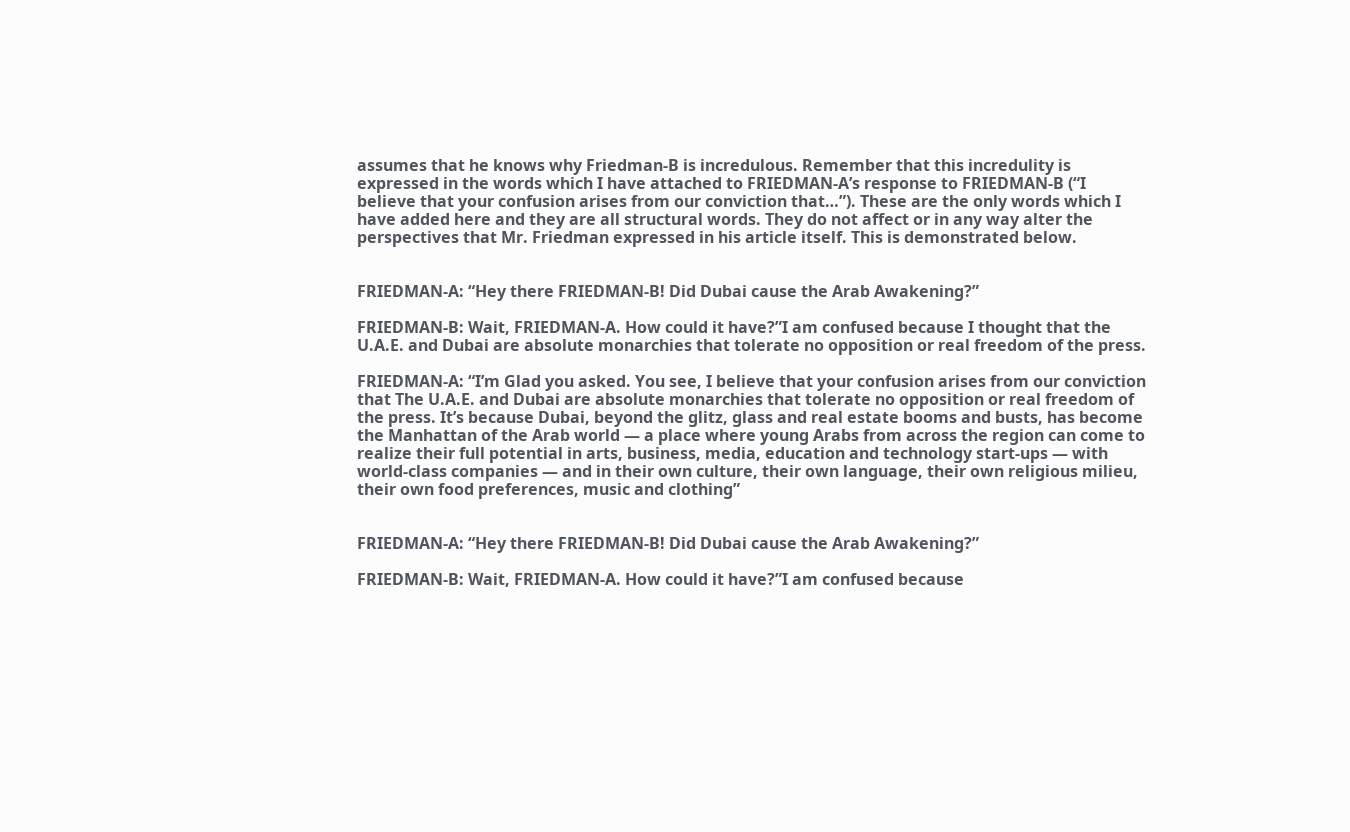assumes that he knows why Friedman-B is incredulous. Remember that this incredulity is expressed in the words which I have attached to FRIEDMAN-A’s response to FRIEDMAN-B (“I believe that your confusion arises from our conviction that…”). These are the only words which I have added here and they are all structural words. They do not affect or in any way alter the perspectives that Mr. Friedman expressed in his article itself. This is demonstrated below.


FRIEDMAN-A: “Hey there FRIEDMAN-B! Did Dubai cause the Arab Awakening?”

FRIEDMAN-B: Wait, FRIEDMAN-A. How could it have?”I am confused because I thought that the U.A.E. and Dubai are absolute monarchies that tolerate no opposition or real freedom of the press.

FRIEDMAN-A: “I’m Glad you asked. You see, I believe that your confusion arises from our conviction that The U.A.E. and Dubai are absolute monarchies that tolerate no opposition or real freedom of the press. It’s because Dubai, beyond the glitz, glass and real estate booms and busts, has become the Manhattan of the Arab world — a place where young Arabs from across the region can come to realize their full potential in arts, business, media, education and technology start-ups — with world-class companies — and in their own culture, their own language, their own religious milieu, their own food preferences, music and clothing”


FRIEDMAN-A: “Hey there FRIEDMAN-B! Did Dubai cause the Arab Awakening?”

FRIEDMAN-B: Wait, FRIEDMAN-A. How could it have?”I am confused because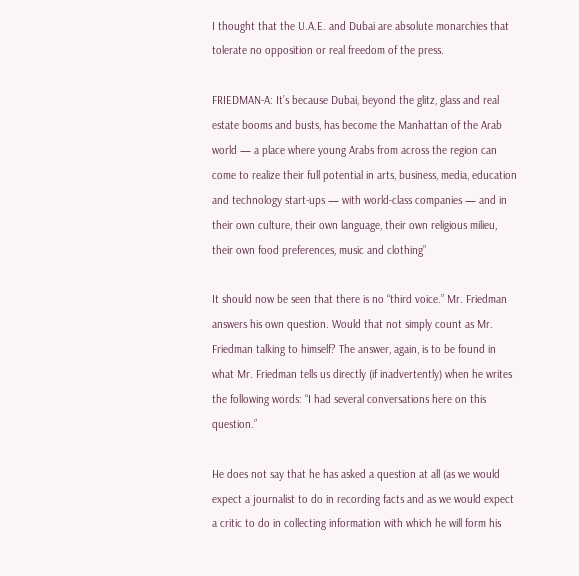I thought that the U.A.E. and Dubai are absolute monarchies that tolerate no opposition or real freedom of the press.

FRIEDMAN-A: It’s because Dubai, beyond the glitz, glass and real estate booms and busts, has become the Manhattan of the Arab world — a place where young Arabs from across the region can come to realize their full potential in arts, business, media, education and technology start-ups — with world-class companies — and in their own culture, their own language, their own religious milieu, their own food preferences, music and clothing”

It should now be seen that there is no “third voice.” Mr. Friedman answers his own question. Would that not simply count as Mr. Friedman talking to himself? The answer, again, is to be found in what Mr. Friedman tells us directly (if inadvertently) when he writes the following words: “I had several conversations here on this question.”

He does not say that he has asked a question at all (as we would expect a journalist to do in recording facts and as we would expect a critic to do in collecting information with which he will form his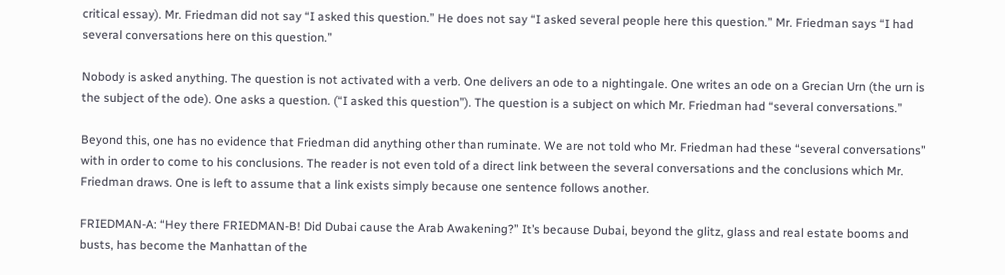critical essay). Mr. Friedman did not say “I asked this question.” He does not say “I asked several people here this question.” Mr. Friedman says “I had several conversations here on this question.”

Nobody is asked anything. The question is not activated with a verb. One delivers an ode to a nightingale. One writes an ode on a Grecian Urn (the urn is the subject of the ode). One asks a question. (“I asked this question”). The question is a subject on which Mr. Friedman had “several conversations.”

Beyond this, one has no evidence that Friedman did anything other than ruminate. We are not told who Mr. Friedman had these “several conversations” with in order to come to his conclusions. The reader is not even told of a direct link between the several conversations and the conclusions which Mr. Friedman draws. One is left to assume that a link exists simply because one sentence follows another.

FRIEDMAN-A: “Hey there FRIEDMAN-B! Did Dubai cause the Arab Awakening?” It’s because Dubai, beyond the glitz, glass and real estate booms and busts, has become the Manhattan of the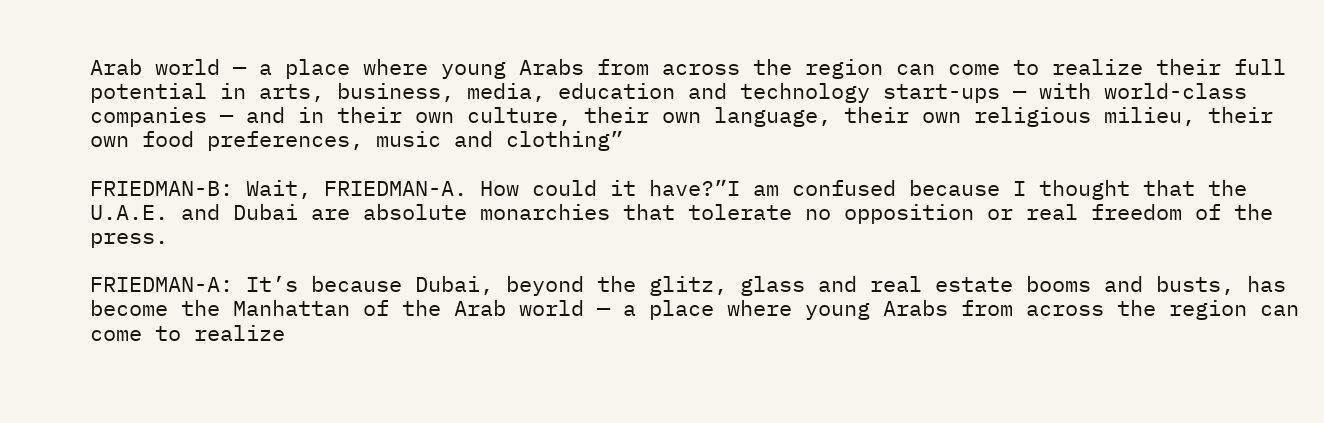Arab world — a place where young Arabs from across the region can come to realize their full potential in arts, business, media, education and technology start-ups — with world-class companies — and in their own culture, their own language, their own religious milieu, their own food preferences, music and clothing”

FRIEDMAN-B: Wait, FRIEDMAN-A. How could it have?”I am confused because I thought that the U.A.E. and Dubai are absolute monarchies that tolerate no opposition or real freedom of the press.

FRIEDMAN-A: It’s because Dubai, beyond the glitz, glass and real estate booms and busts, has become the Manhattan of the Arab world — a place where young Arabs from across the region can come to realize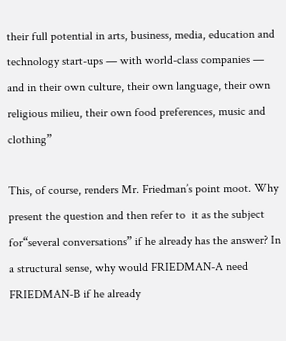their full potential in arts, business, media, education and technology start-ups — with world-class companies — and in their own culture, their own language, their own religious milieu, their own food preferences, music and clothing”

This, of course, renders Mr. Friedman’s point moot. Why present the question and then refer to  it as the subject for“several conversations” if he already has the answer? In a structural sense, why would FRIEDMAN-A need FRIEDMAN-B if he already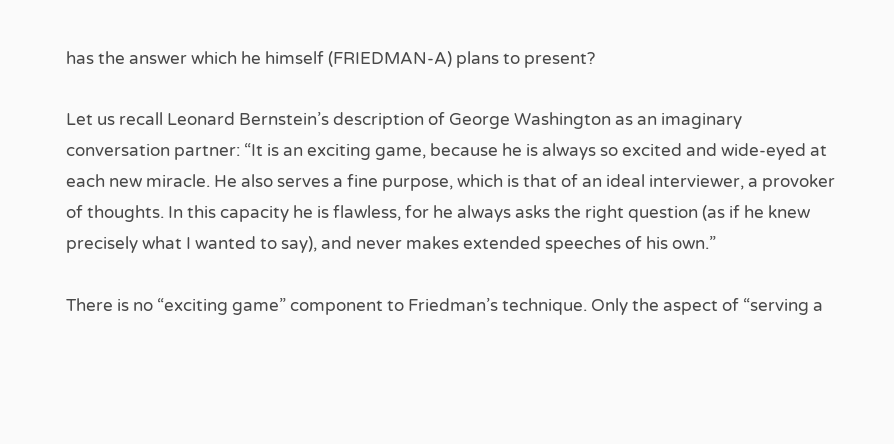has the answer which he himself (FRIEDMAN-A) plans to present?

Let us recall Leonard Bernstein’s description of George Washington as an imaginary conversation partner: “It is an exciting game, because he is always so excited and wide-eyed at each new miracle. He also serves a fine purpose, which is that of an ideal interviewer, a provoker of thoughts. In this capacity he is flawless, for he always asks the right question (as if he knew precisely what I wanted to say), and never makes extended speeches of his own.”

There is no “exciting game” component to Friedman’s technique. Only the aspect of “serving a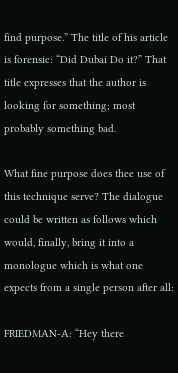find purpose.” The title of his article is forensic: “Did Dubai Do it?” That title expresses that the author is looking for something; most probably something bad.

What fine purpose does thee use of this technique serve? The dialogue could be written as follows which would, finally, bring it into a monologue which is what one expects from a single person after all:

FRIEDMAN-A: “Hey there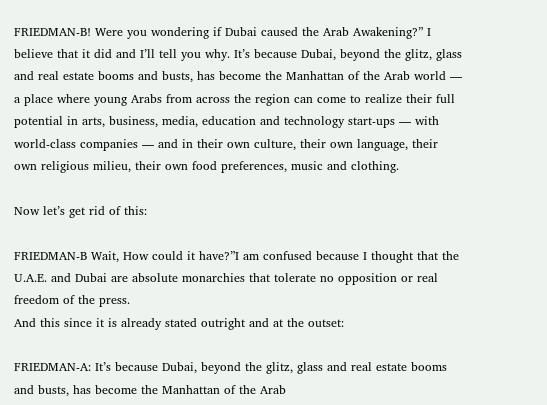FRIEDMAN-B! Were you wondering if Dubai caused the Arab Awakening?” I believe that it did and I’ll tell you why. It’s because Dubai, beyond the glitz, glass and real estate booms and busts, has become the Manhattan of the Arab world — a place where young Arabs from across the region can come to realize their full potential in arts, business, media, education and technology start-ups — with world-class companies — and in their own culture, their own language, their own religious milieu, their own food preferences, music and clothing.

Now let’s get rid of this:

FRIEDMAN-B Wait, How could it have?”I am confused because I thought that the U.A.E. and Dubai are absolute monarchies that tolerate no opposition or real freedom of the press.
And this since it is already stated outright and at the outset:

FRIEDMAN-A: It’s because Dubai, beyond the glitz, glass and real estate booms and busts, has become the Manhattan of the Arab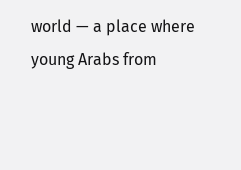world — a place where young Arabs from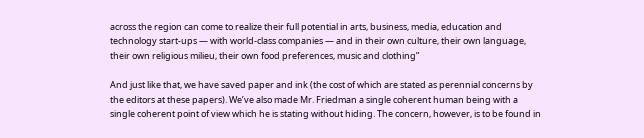across the region can come to realize their full potential in arts, business, media, education and technology start-ups — with world-class companies — and in their own culture, their own language, their own religious milieu, their own food preferences, music and clothing”

And just like that, we have saved paper and ink (the cost of which are stated as perennial concerns by the editors at these papers). We’ve also made Mr. Friedman a single coherent human being with a single coherent point of view which he is stating without hiding. The concern, however, is to be found in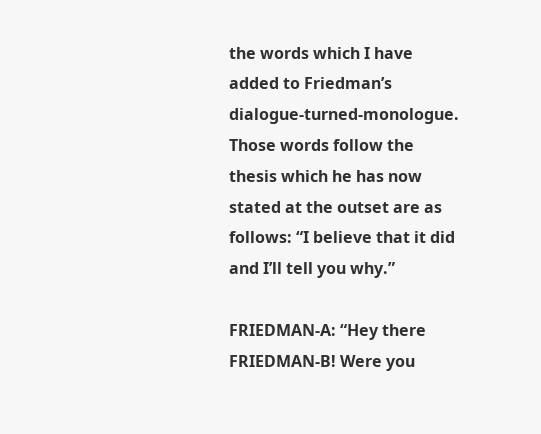the words which I have added to Friedman’s dialogue-turned-monologue. Those words follow the thesis which he has now stated at the outset are as follows: “I believe that it did and I’ll tell you why.”

FRIEDMAN-A: “Hey there FRIEDMAN-B! Were you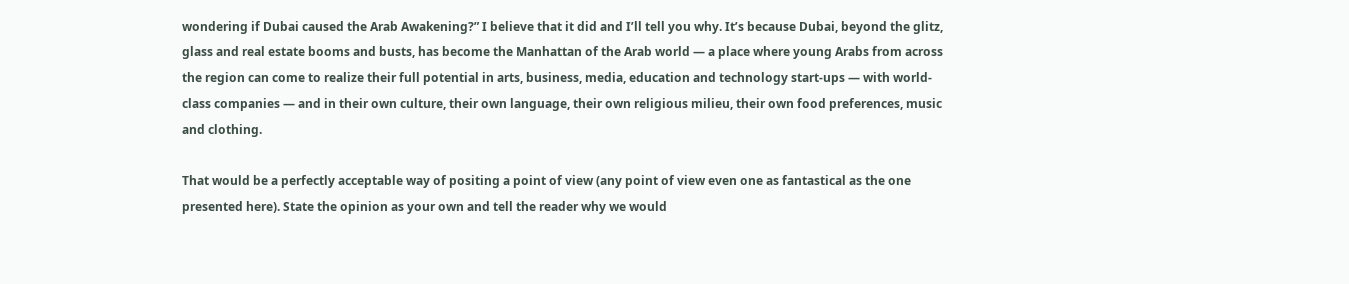wondering if Dubai caused the Arab Awakening?” I believe that it did and I’ll tell you why. It’s because Dubai, beyond the glitz, glass and real estate booms and busts, has become the Manhattan of the Arab world — a place where young Arabs from across the region can come to realize their full potential in arts, business, media, education and technology start-ups — with world-class companies — and in their own culture, their own language, their own religious milieu, their own food preferences, music and clothing.

That would be a perfectly acceptable way of positing a point of view (any point of view even one as fantastical as the one presented here). State the opinion as your own and tell the reader why we would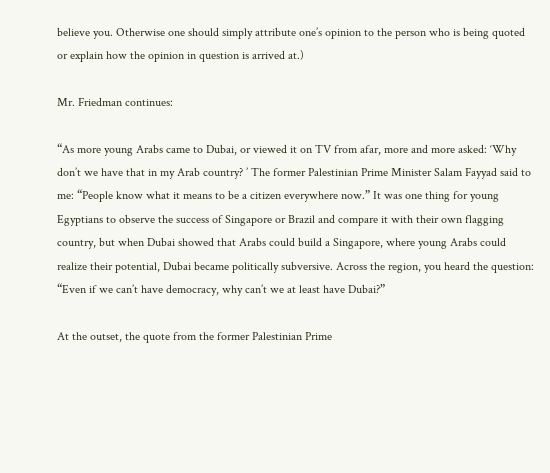believe you. Otherwise one should simply attribute one’s opinion to the person who is being quoted or explain how the opinion in question is arrived at.)

Mr. Friedman continues:

“As more young Arabs came to Dubai, or viewed it on TV from afar, more and more asked: ‘Why don’t we have that in my Arab country? ’ The former Palestinian Prime Minister Salam Fayyad said to me: “People know what it means to be a citizen everywhere now.” It was one thing for young Egyptians to observe the success of Singapore or Brazil and compare it with their own flagging country, but when Dubai showed that Arabs could build a Singapore, where young Arabs could realize their potential, Dubai became politically subversive. Across the region, you heard the question: “Even if we can’t have democracy, why can’t we at least have Dubai?”

At the outset, the quote from the former Palestinian Prime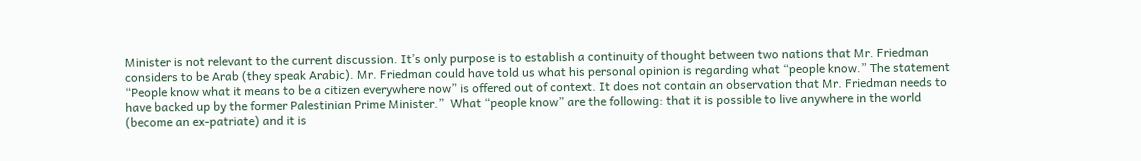Minister is not relevant to the current discussion. It’s only purpose is to establish a continuity of thought between two nations that Mr. Friedman considers to be Arab (they speak Arabic). Mr. Friedman could have told us what his personal opinion is regarding what “people know.” The statement “People know what it means to be a citizen everywhere now” is offered out of context. It does not contain an observation that Mr. Friedman needs to have backed up by the former Palestinian Prime Minister.”  What “people know” are the following: that it is possible to live anywhere in the world (become an ex-patriate) and it is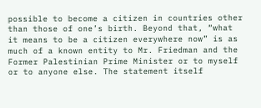possible to become a citizen in countries other than those of one’s birth. Beyond that, “what it means to be a citizen everywhere now” is as much of a known entity to Mr. Friedman and the Former Palestinian Prime Minister or to myself or to anyone else. The statement itself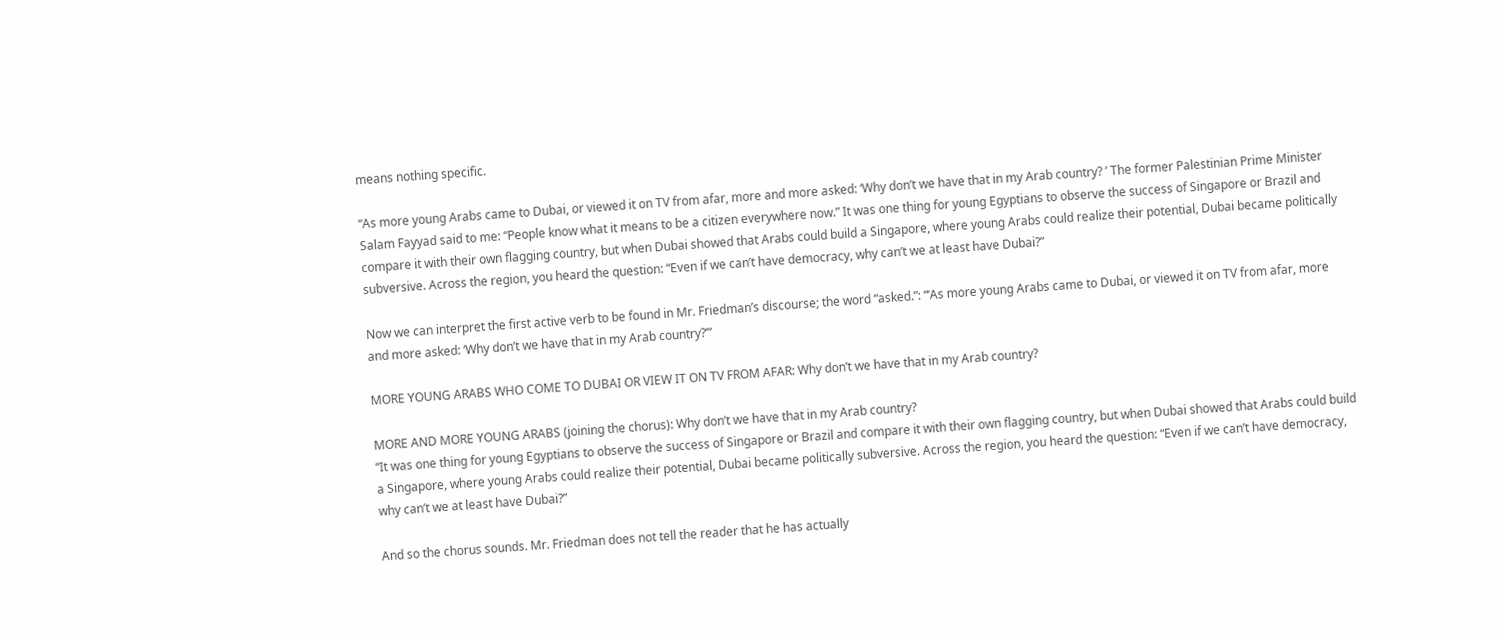means nothing specific.

“As more young Arabs came to Dubai, or viewed it on TV from afar, more and more asked: ‘Why don’t we have that in my Arab country? ’ The former Palestinian Prime Minister Salam Fayyad said to me: “People know what it means to be a citizen everywhere now.” It was one thing for young Egyptians to observe the success of Singapore or Brazil and compare it with their own flagging country, but when Dubai showed that Arabs could build a Singapore, where young Arabs could realize their potential, Dubai became politically subversive. Across the region, you heard the question: “Even if we can’t have democracy, why can’t we at least have Dubai?”

Now we can interpret the first active verb to be found in Mr. Friedman’s discourse; the word “asked.”: “‘As more young Arabs came to Dubai, or viewed it on TV from afar, more and more asked: ‘Why don’t we have that in my Arab country?’”

MORE YOUNG ARABS WHO COME TO DUBAI OR VIEW IT ON TV FROM AFAR: Why don’t we have that in my Arab country?

MORE AND MORE YOUNG ARABS (joining the chorus): Why don’t we have that in my Arab country?
“It was one thing for young Egyptians to observe the success of Singapore or Brazil and compare it with their own flagging country, but when Dubai showed that Arabs could build a Singapore, where young Arabs could realize their potential, Dubai became politically subversive. Across the region, you heard the question: “Even if we can’t have democracy, why can’t we at least have Dubai?”

And so the chorus sounds. Mr. Friedman does not tell the reader that he has actually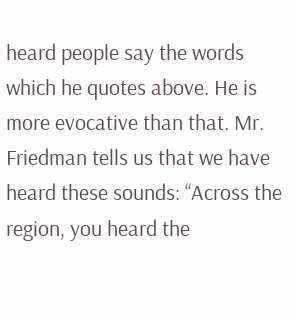heard people say the words which he quotes above. He is more evocative than that. Mr. Friedman tells us that we have heard these sounds: “Across the region, you heard the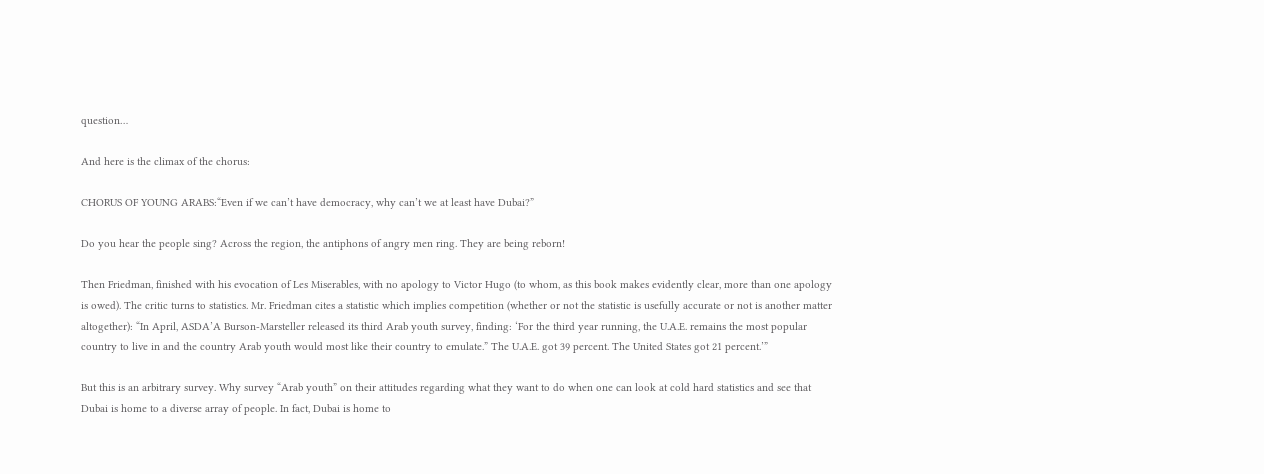question…

And here is the climax of the chorus:

CHORUS OF YOUNG ARABS:“Even if we can’t have democracy, why can’t we at least have Dubai?”

Do you hear the people sing? Across the region, the antiphons of angry men ring. They are being reborn!

Then Friedman, finished with his evocation of Les Miserables, with no apology to Victor Hugo (to whom, as this book makes evidently clear, more than one apology is owed). The critic turns to statistics. Mr. Friedman cites a statistic which implies competition (whether or not the statistic is usefully accurate or not is another matter altogether): “In April, ASDA’A Burson-Marsteller released its third Arab youth survey, finding: ‘For the third year running, the U.A.E. remains the most popular country to live in and the country Arab youth would most like their country to emulate.” The U.A.E. got 39 percent. The United States got 21 percent.’”

But this is an arbitrary survey. Why survey “Arab youth” on their attitudes regarding what they want to do when one can look at cold hard statistics and see that Dubai is home to a diverse array of people. In fact, Dubai is home to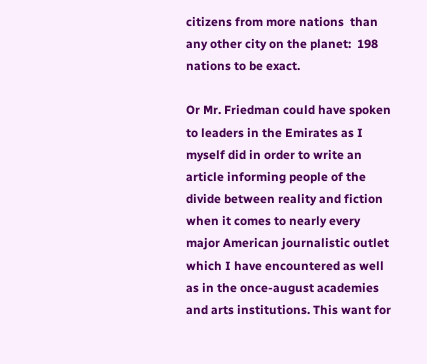citizens from more nations  than any other city on the planet:  198 nations to be exact.

Or Mr. Friedman could have spoken to leaders in the Emirates as I myself did in order to write an article informing people of the divide between reality and fiction when it comes to nearly every major American journalistic outlet which I have encountered as well as in the once-august academies and arts institutions. This want for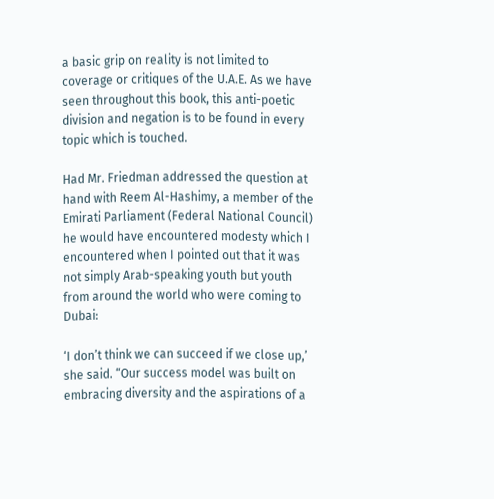a basic grip on reality is not limited to coverage or critiques of the U.A.E. As we have seen throughout this book, this anti-poetic division and negation is to be found in every topic which is touched.

Had Mr. Friedman addressed the question at hand with Reem Al-Hashimy, a member of the Emirati Parliament (Federal National Council) he would have encountered modesty which I encountered when I pointed out that it was not simply Arab-speaking youth but youth from around the world who were coming to Dubai:

‘I don’t think we can succeed if we close up,’ she said. “Our success model was built on embracing diversity and the aspirations of a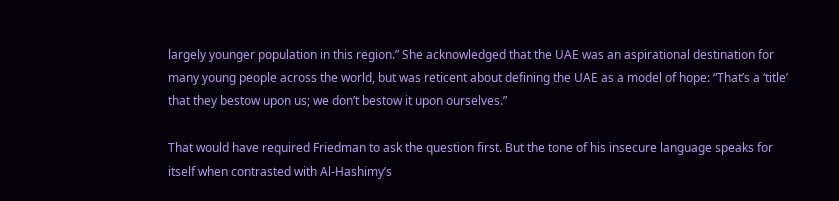largely younger population in this region.” She acknowledged that the UAE was an aspirational destination for many young people across the world, but was reticent about defining the UAE as a model of hope: “That’s a ‘title’ that they bestow upon us; we don’t bestow it upon ourselves.”

That would have required Friedman to ask the question first. But the tone of his insecure language speaks for itself when contrasted with Al-Hashimy’s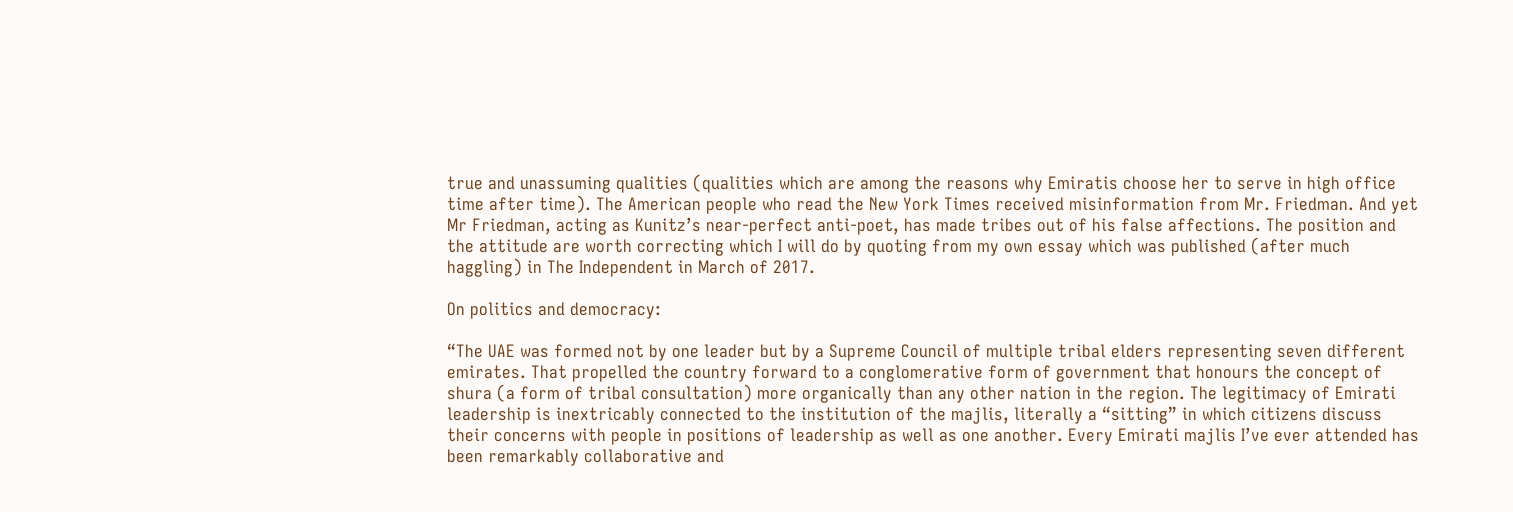true and unassuming qualities (qualities which are among the reasons why Emiratis choose her to serve in high office time after time). The American people who read the New York Times received misinformation from Mr. Friedman. And yet Mr Friedman, acting as Kunitz’s near-perfect anti-poet, has made tribes out of his false affections. The position and the attitude are worth correcting which I will do by quoting from my own essay which was published (after much haggling) in The Independent in March of 2017.

On politics and democracy:

“The UAE was formed not by one leader but by a Supreme Council of multiple tribal elders representing seven different emirates. That propelled the country forward to a conglomerative form of government that honours the concept of shura (a form of tribal consultation) more organically than any other nation in the region. The legitimacy of Emirati leadership is inextricably connected to the institution of the majlis, literally a “sitting” in which citizens discuss their concerns with people in positions of leadership as well as one another. Every Emirati majlis I’ve ever attended has been remarkably collaborative and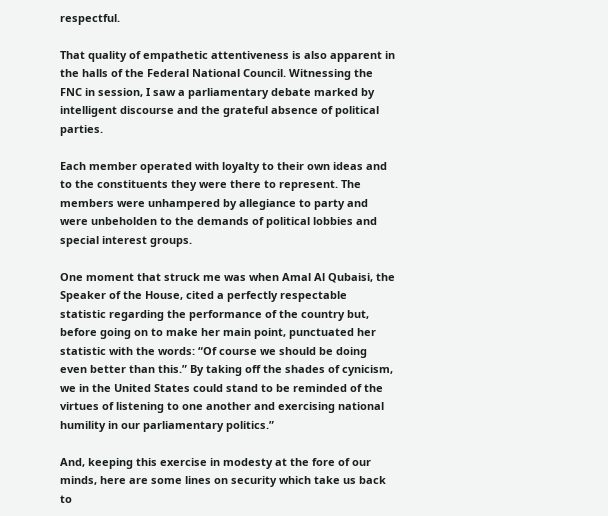respectful.

That quality of empathetic attentiveness is also apparent in the halls of the Federal National Council. Witnessing the FNC in session, I saw a parliamentary debate marked by intelligent discourse and the grateful absence of political parties.

Each member operated with loyalty to their own ideas and to the constituents they were there to represent. The members were unhampered by allegiance to party and were unbeholden to the demands of political lobbies and special interest groups.

One moment that struck me was when Amal Al Qubaisi, the Speaker of the House, cited a perfectly respectable statistic regarding the performance of the country but, before going on to make her main point, punctuated her statistic with the words: “Of course we should be doing even better than this.” By taking off the shades of cynicism, we in the United States could stand to be reminded of the virtues of listening to one another and exercising national humility in our parliamentary politics.”

And, keeping this exercise in modesty at the fore of our minds, here are some lines on security which take us back to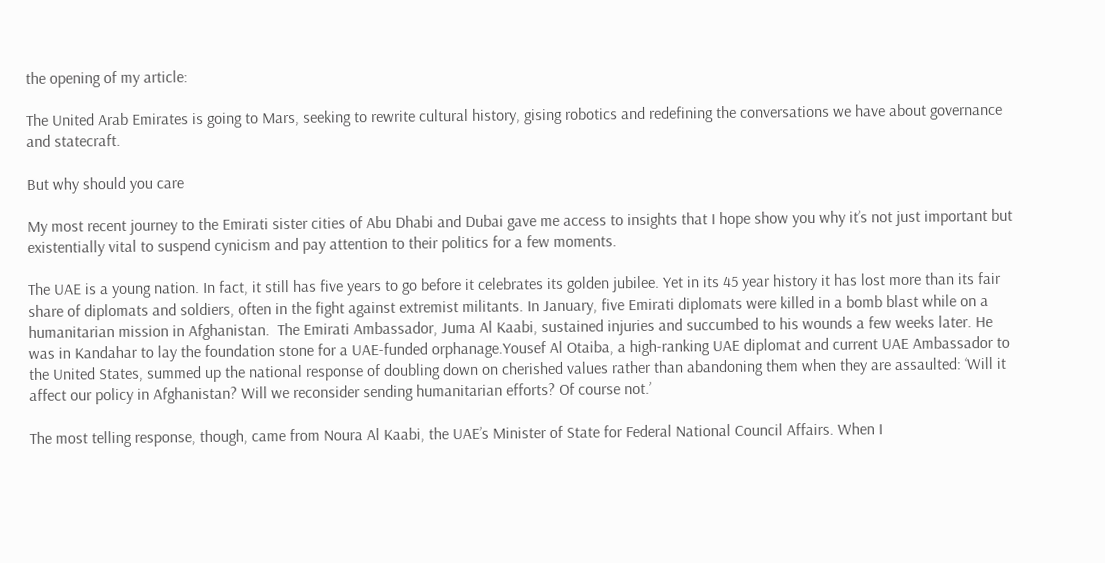the opening of my article:

The United Arab Emirates is going to Mars, seeking to rewrite cultural history, gising robotics and redefining the conversations we have about governance and statecraft.

But why should you care

My most recent journey to the Emirati sister cities of Abu Dhabi and Dubai gave me access to insights that I hope show you why it’s not just important but existentially vital to suspend cynicism and pay attention to their politics for a few moments.

The UAE is a young nation. In fact, it still has five years to go before it celebrates its golden jubilee. Yet in its 45 year history it has lost more than its fair share of diplomats and soldiers, often in the fight against extremist militants. In January, five Emirati diplomats were killed in a bomb blast while on a humanitarian mission in Afghanistan.  The Emirati Ambassador, Juma Al Kaabi, sustained injuries and succumbed to his wounds a few weeks later. He was in Kandahar to lay the foundation stone for a UAE-funded orphanage.Yousef Al Otaiba, a high-ranking UAE diplomat and current UAE Ambassador to the United States, summed up the national response of doubling down on cherished values rather than abandoning them when they are assaulted: ‘Will it affect our policy in Afghanistan? Will we reconsider sending humanitarian efforts? Of course not.’

The most telling response, though, came from Noura Al Kaabi, the UAE’s Minister of State for Federal National Council Affairs. When I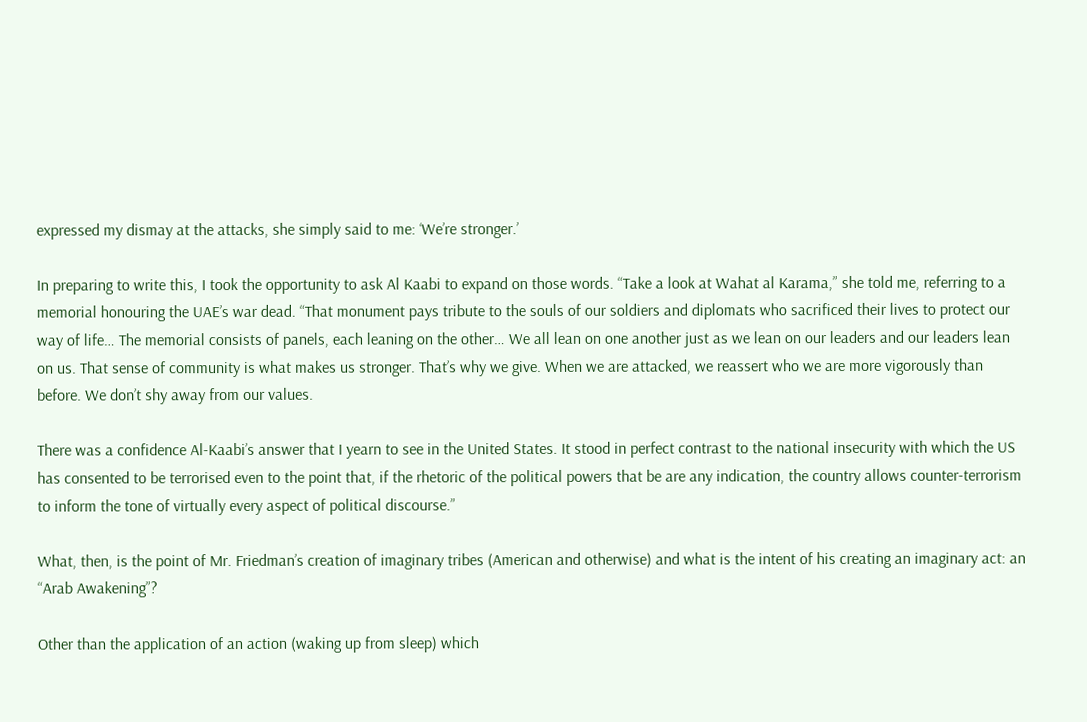expressed my dismay at the attacks, she simply said to me: ‘We’re stronger.’

In preparing to write this, I took the opportunity to ask Al Kaabi to expand on those words. “Take a look at Wahat al Karama,” she told me, referring to a memorial honouring the UAE’s war dead. “That monument pays tribute to the souls of our soldiers and diplomats who sacrificed their lives to protect our way of life… The memorial consists of panels, each leaning on the other… We all lean on one another just as we lean on our leaders and our leaders lean on us. That sense of community is what makes us stronger. That’s why we give. When we are attacked, we reassert who we are more vigorously than before. We don’t shy away from our values.

There was a confidence Al-Kaabi’s answer that I yearn to see in the United States. It stood in perfect contrast to the national insecurity with which the US has consented to be terrorised even to the point that, if the rhetoric of the political powers that be are any indication, the country allows counter-terrorism to inform the tone of virtually every aspect of political discourse.”

What, then, is the point of Mr. Friedman’s creation of imaginary tribes (American and otherwise) and what is the intent of his creating an imaginary act: an “Arab Awakening”?

Other than the application of an action (waking up from sleep) which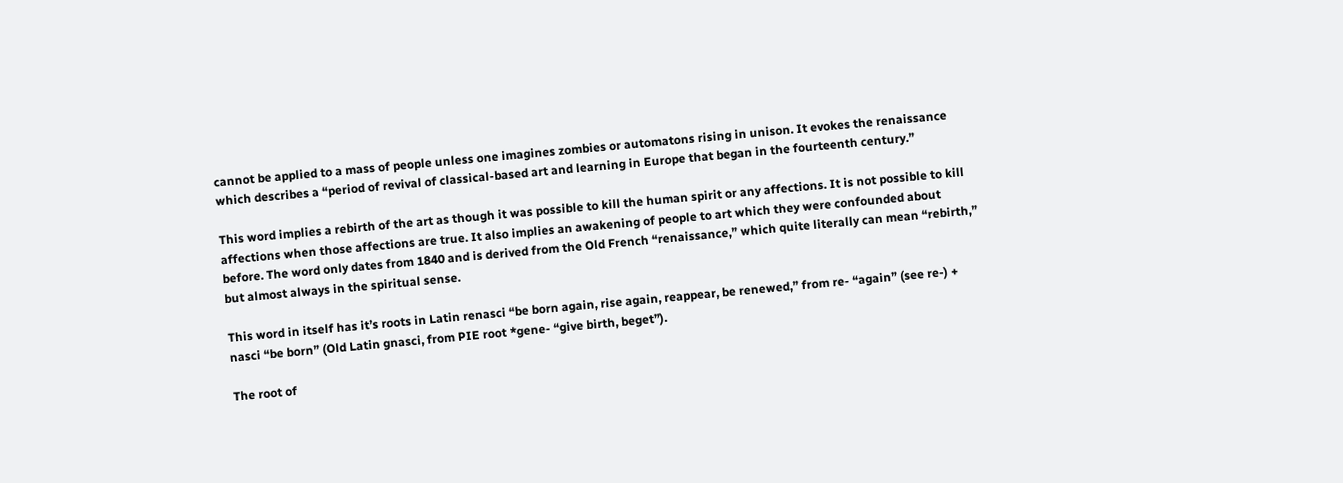cannot be applied to a mass of people unless one imagines zombies or automatons rising in unison. It evokes the renaissance which describes a “period of revival of classical-based art and learning in Europe that began in the fourteenth century.”

This word implies a rebirth of the art as though it was possible to kill the human spirit or any affections. It is not possible to kill affections when those affections are true. It also implies an awakening of people to art which they were confounded about before. The word only dates from 1840 and is derived from the Old French “renaissance,” which quite literally can mean “rebirth,”  but almost always in the spiritual sense.

This word in itself has it’s roots in Latin renasci “be born again, rise again, reappear, be renewed,” from re- “again” (see re-) + nasci “be born” (Old Latin gnasci, from PIE root *gene- “give birth, beget”).

The root of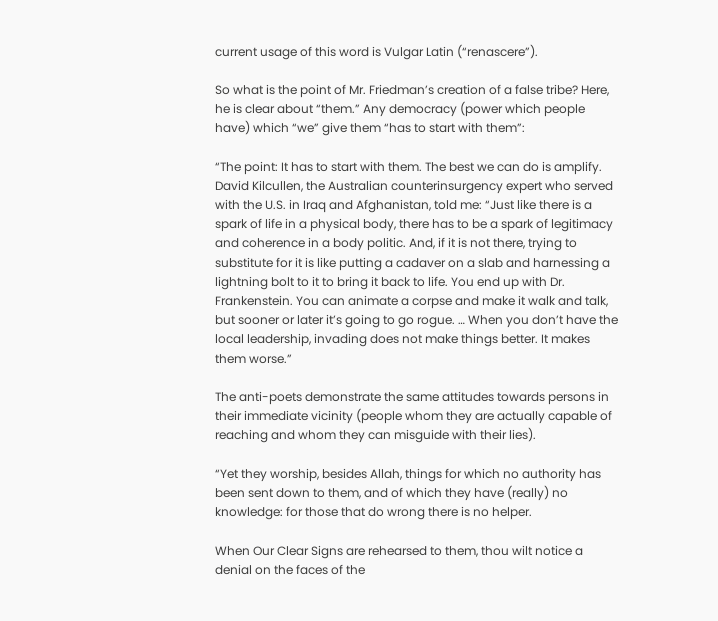current usage of this word is Vulgar Latin (“renascere”).

So what is the point of Mr. Friedman’s creation of a false tribe? Here, he is clear about “them.” Any democracy (power which people have) which “we” give them “has to start with them”:

“The point: It has to start with them. The best we can do is amplify. David Kilcullen, the Australian counterinsurgency expert who served with the U.S. in Iraq and Afghanistan, told me: “Just like there is a spark of life in a physical body, there has to be a spark of legitimacy and coherence in a body politic. And, if it is not there, trying to substitute for it is like putting a cadaver on a slab and harnessing a lightning bolt to it to bring it back to life. You end up with Dr. Frankenstein. You can animate a corpse and make it walk and talk, but sooner or later it’s going to go rogue. … When you don’t have the local leadership, invading does not make things better. It makes them worse.”

The anti-poets demonstrate the same attitudes towards persons in their immediate vicinity (people whom they are actually capable of reaching and whom they can misguide with their lies).

“Yet they worship, besides Allah, things for which no authority has been sent down to them, and of which they have (really) no knowledge: for those that do wrong there is no helper.

When Our Clear Signs are rehearsed to them, thou wilt notice a denial on the faces of the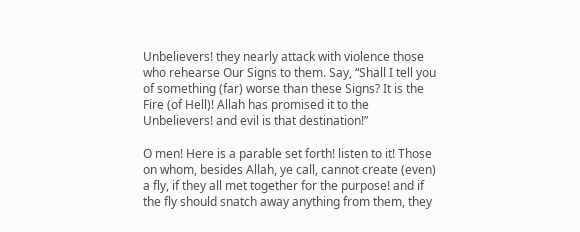Unbelievers! they nearly attack with violence those who rehearse Our Signs to them. Say, “Shall I tell you of something (far) worse than these Signs? It is the Fire (of Hell)! Allah has promised it to the Unbelievers! and evil is that destination!”

O men! Here is a parable set forth! listen to it! Those on whom, besides Allah, ye call, cannot create (even) a fly, if they all met together for the purpose! and if the fly should snatch away anything from them, they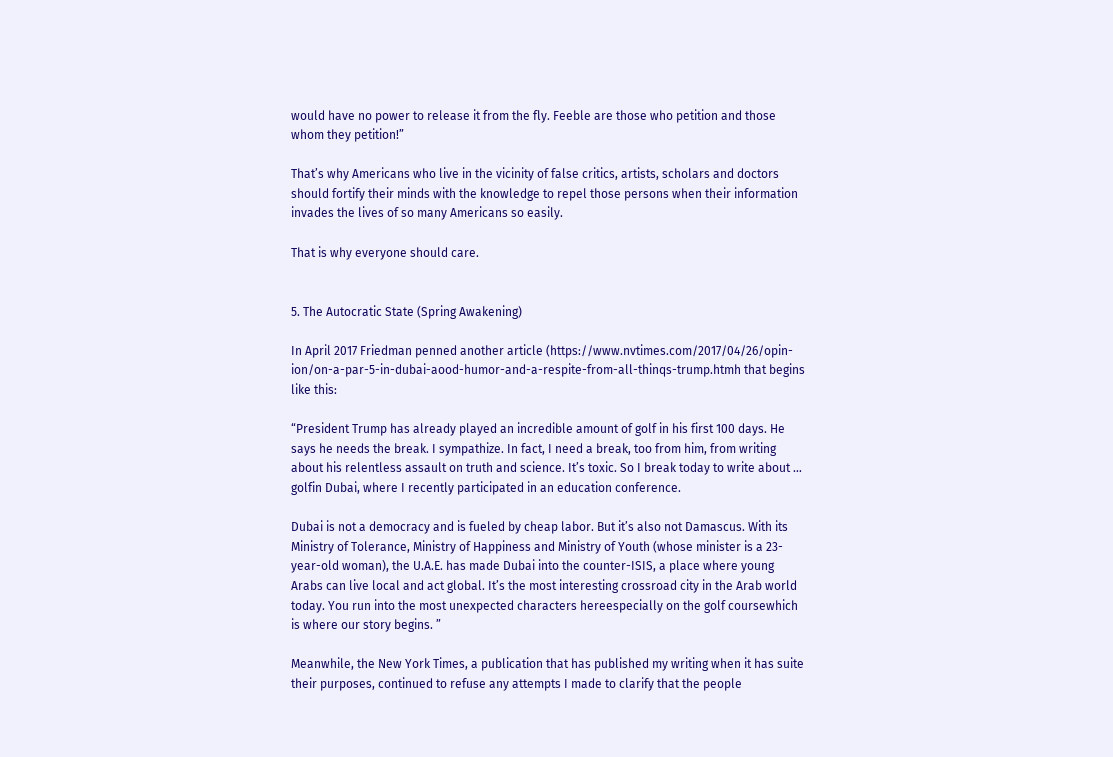would have no power to release it from the fly. Feeble are those who petition and those whom they petition!”

That’s why Americans who live in the vicinity of false critics, artists, scholars and doctors should fortify their minds with the knowledge to repel those persons when their information invades the lives of so many Americans so easily.

That is why everyone should care.


5. The Autocratic State (Spring Awakening)

In April 2017 Friedman penned another article (https://www.nvtimes.com/2017/04/26/opin- ion/on-a-par-5-in-dubai-aood-humor-and-a-respite-from-all-thinqs-trump.htmh that begins like this:

“President Trump has already played an incredible amount of golf in his first 100 days. He says he needs the break. I sympathize. In fact, I need a break, too from him, from writing about his relentless assault on truth and science. It’s toxic. So I break today to write about … golfin Dubai, where I recently participated in an education conference.

Dubai is not a democracy and is fueled by cheap labor. But it’s also not Damascus. With its Ministry of Tolerance, Ministry of Happiness and Ministry of Youth (whose minister is a 23-year-old woman), the U.A.E. has made Dubai into the counter-ISIS, a place where young Arabs can live local and act global. It’s the most interesting crossroad city in the Arab world today. You run into the most unexpected characters hereespecially on the golf coursewhich is where our story begins. ”

Meanwhile, the New York Times, a publication that has published my writing when it has suite their purposes, continued to refuse any attempts I made to clarify that the people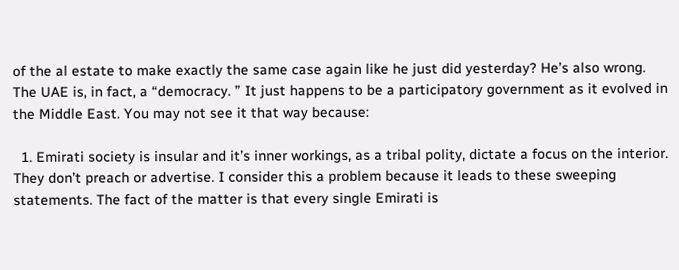of the al estate to make exactly the same case again like he just did yesterday? He’s also wrong. The UAE is, in fact, a “democracy. ” It just happens to be a participatory government as it evolved in the Middle East. You may not see it that way because:

  1. Emirati society is insular and it’s inner workings, as a tribal polity, dictate a focus on the interior. They don’t preach or advertise. I consider this a problem because it leads to these sweeping statements. The fact of the matter is that every single Emirati is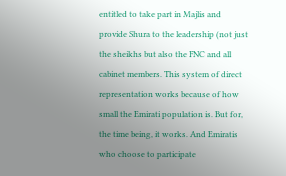entitled to take part in Majlis and provide Shura to the leadership (not just the sheikhs but also the FNC and all cabinet members. This system of direct representation works because of how small the Emirati population is. But for, the time being, it works. And Emiratis who choose to participate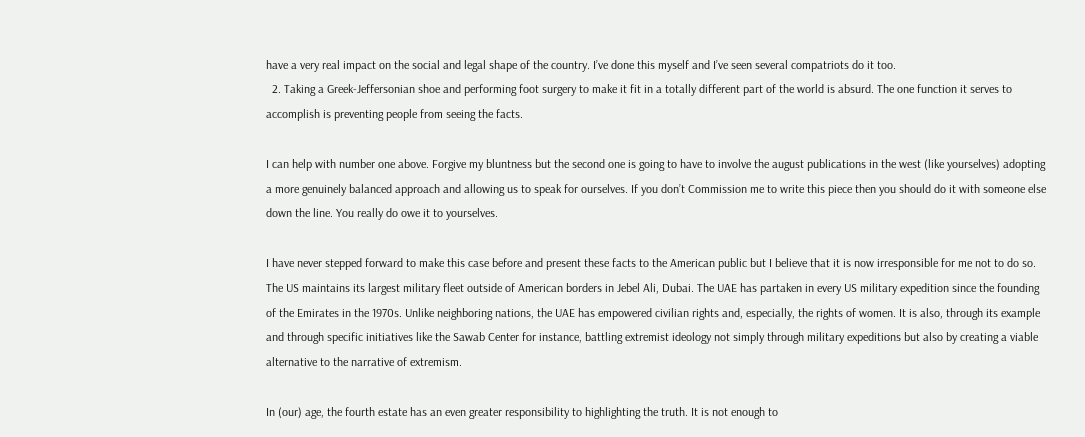have a very real impact on the social and legal shape of the country. I’ve done this myself and I’ve seen several compatriots do it too.
  2. Taking a Greek-Jeffersonian shoe and performing foot surgery to make it fit in a totally different part of the world is absurd. The one function it serves to accomplish is preventing people from seeing the facts.

I can help with number one above. Forgive my bluntness but the second one is going to have to involve the august publications in the west (like yourselves) adopting a more genuinely balanced approach and allowing us to speak for ourselves. If you don’t Commission me to write this piece then you should do it with someone else down the line. You really do owe it to yourselves.

I have never stepped forward to make this case before and present these facts to the American public but I believe that it is now irresponsible for me not to do so. The US maintains its largest military fleet outside of American borders in Jebel Ali, Dubai. The UAE has partaken in every US military expedition since the founding of the Emirates in the 1970s. Unlike neighboring nations, the UAE has empowered civilian rights and, especially, the rights of women. It is also, through its example and through specific initiatives like the Sawab Center for instance, battling extremist ideology not simply through military expeditions but also by creating a viable alternative to the narrative of extremism.

In (our) age, the fourth estate has an even greater responsibility to highlighting the truth. It is not enough to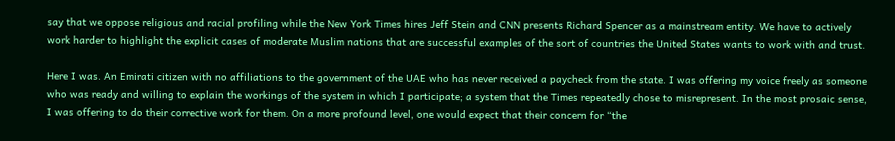say that we oppose religious and racial profiling while the New York Times hires Jeff Stein and CNN presents Richard Spencer as a mainstream entity. We have to actively work harder to highlight the explicit cases of moderate Muslim nations that are successful examples of the sort of countries the United States wants to work with and trust.

Here I was. An Emirati citizen with no affiliations to the government of the UAE who has never received a paycheck from the state. I was offering my voice freely as someone who was ready and willing to explain the workings of the system in which I participate; a system that the Times repeatedly chose to misrepresent. In the most prosaic sense, I was offering to do their corrective work for them. On a more profound level, one would expect that their concern for “the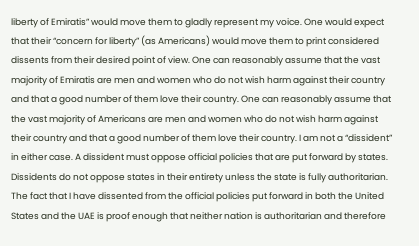liberty of Emiratis” would move them to gladly represent my voice. One would expect that their “concern for liberty” (as Americans) would move them to print considered dissents from their desired point of view. One can reasonably assume that the vast majority of Emiratis are men and women who do not wish harm against their country and that a good number of them love their country. One can reasonably assume that the vast majority of Americans are men and women who do not wish harm against their country and that a good number of them love their country. I am not a “dissident” in either case. A dissident must oppose official policies that are put forward by states. Dissidents do not oppose states in their entirety unless the state is fully authoritarian. The fact that I have dissented from the official policies put forward in both the United States and the UAE is proof enough that neither nation is authoritarian and therefore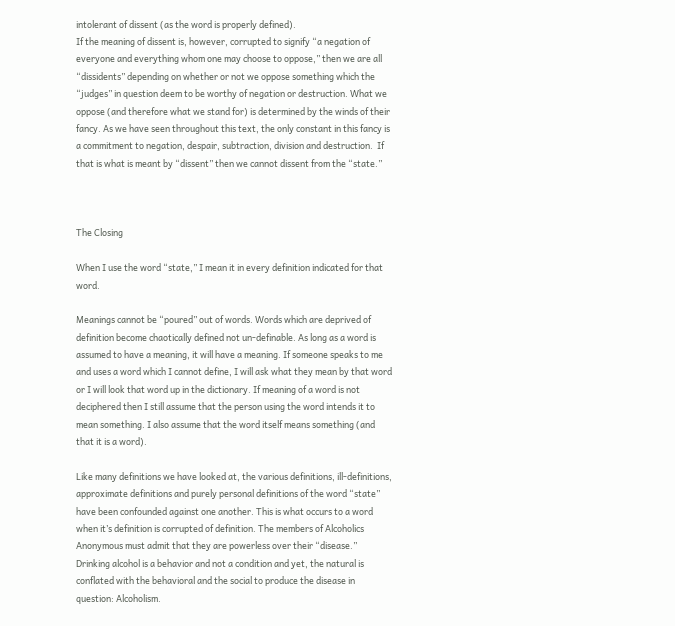intolerant of dissent (as the word is properly defined).
If the meaning of dissent is, however, corrupted to signify “a negation of everyone and everything whom one may choose to oppose,” then we are all “dissidents” depending on whether or not we oppose something which the “judges” in question deem to be worthy of negation or destruction. What we oppose (and therefore what we stand for) is determined by the winds of their fancy. As we have seen throughout this text, the only constant in this fancy is a commitment to negation, despair, subtraction, division and destruction.  If that is what is meant by “dissent” then we cannot dissent from the “state.”



The Closing

When I use the word “state,” I mean it in every definition indicated for that word.

Meanings cannot be “poured” out of words. Words which are deprived of definition become chaotically defined not un-definable. As long as a word is assumed to have a meaning, it will have a meaning. If someone speaks to me and uses a word which I cannot define, I will ask what they mean by that word or I will look that word up in the dictionary. If meaning of a word is not deciphered then I still assume that the person using the word intends it to mean something. I also assume that the word itself means something (and that it is a word).

Like many definitions we have looked at, the various definitions, ill-definitions, approximate definitions and purely personal definitions of the word “state” have been confounded against one another. This is what occurs to a word when it’s definition is corrupted of definition. The members of Alcoholics Anonymous must admit that they are powerless over their “disease.” Drinking alcohol is a behavior and not a condition and yet, the natural is conflated with the behavioral and the social to produce the disease in question: Alcoholism.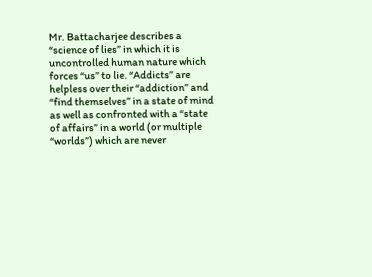Mr. Battacharjee describes a “science of lies” in which it is uncontrolled human nature which forces “us” to lie. “Addicts” are helpless over their “addiction” and “find themselves” in a state of mind as well as confronted with a “state of affairs” in a world (or multiple “worlds”) which are never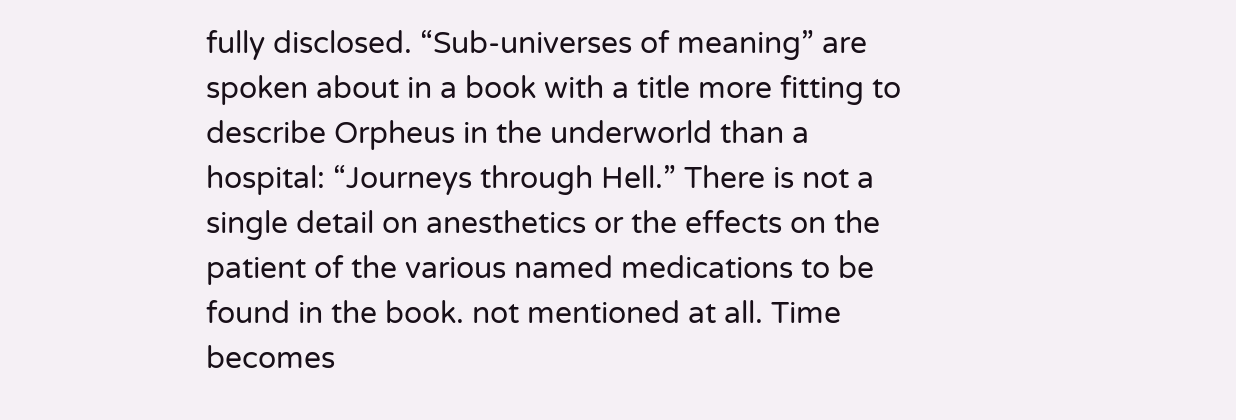fully disclosed. “Sub-universes of meaning” are spoken about in a book with a title more fitting to describe Orpheus in the underworld than a hospital: “Journeys through Hell.” There is not a single detail on anesthetics or the effects on the patient of the various named medications to be found in the book. not mentioned at all. Time becomes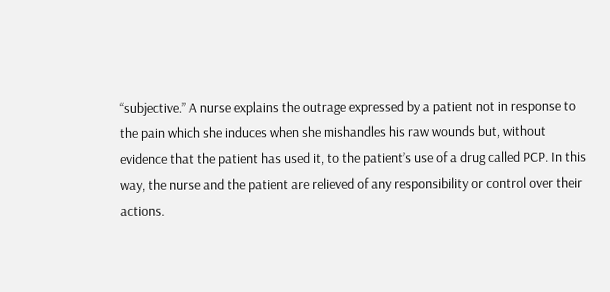“subjective.” A nurse explains the outrage expressed by a patient not in response to the pain which she induces when she mishandles his raw wounds but, without evidence that the patient has used it, to the patient’s use of a drug called PCP. In this way, the nurse and the patient are relieved of any responsibility or control over their actions.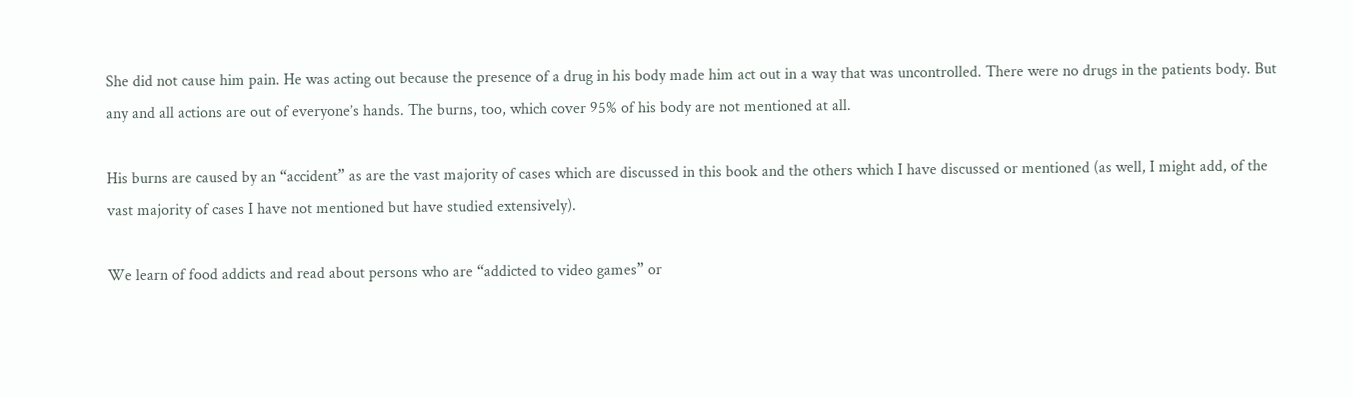She did not cause him pain. He was acting out because the presence of a drug in his body made him act out in a way that was uncontrolled. There were no drugs in the patients body. But any and all actions are out of everyone’s hands. The burns, too, which cover 95% of his body are not mentioned at all.

His burns are caused by an “accident” as are the vast majority of cases which are discussed in this book and the others which I have discussed or mentioned (as well, I might add, of the vast majority of cases I have not mentioned but have studied extensively).

We learn of food addicts and read about persons who are “addicted to video games” or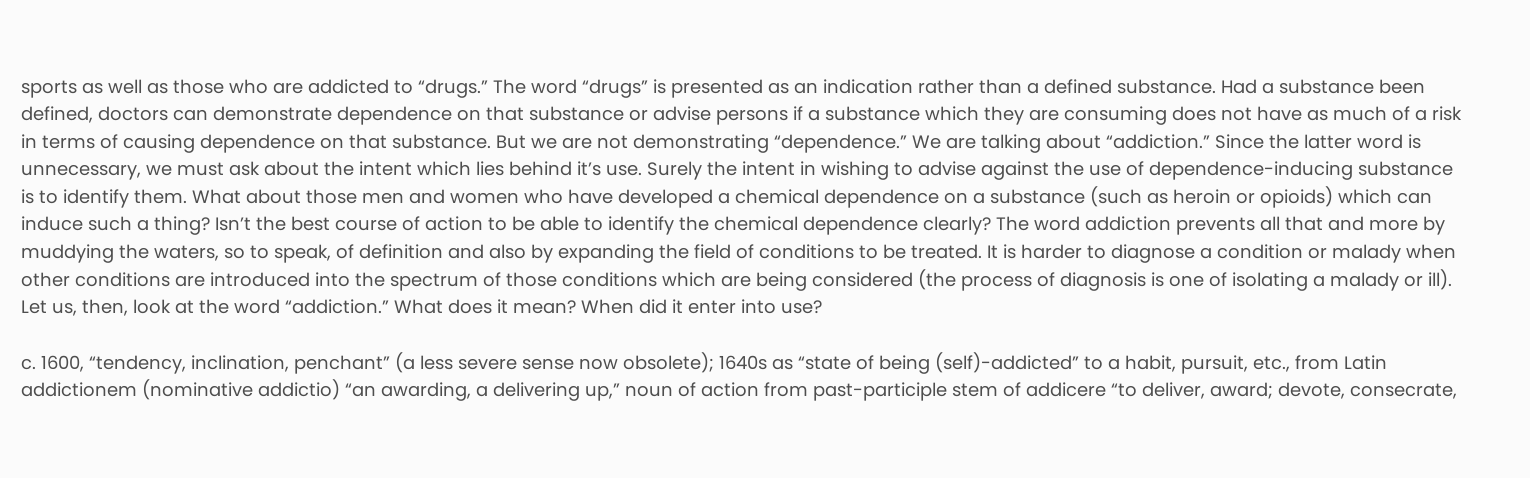sports as well as those who are addicted to “drugs.” The word “drugs” is presented as an indication rather than a defined substance. Had a substance been defined, doctors can demonstrate dependence on that substance or advise persons if a substance which they are consuming does not have as much of a risk in terms of causing dependence on that substance. But we are not demonstrating “dependence.” We are talking about “addiction.” Since the latter word is unnecessary, we must ask about the intent which lies behind it’s use. Surely the intent in wishing to advise against the use of dependence-inducing substance is to identify them. What about those men and women who have developed a chemical dependence on a substance (such as heroin or opioids) which can induce such a thing? Isn’t the best course of action to be able to identify the chemical dependence clearly? The word addiction prevents all that and more by muddying the waters, so to speak, of definition and also by expanding the field of conditions to be treated. It is harder to diagnose a condition or malady when other conditions are introduced into the spectrum of those conditions which are being considered (the process of diagnosis is one of isolating a malady or ill). Let us, then, look at the word “addiction.” What does it mean? When did it enter into use?

c. 1600, “tendency, inclination, penchant” (a less severe sense now obsolete); 1640s as “state of being (self)-addicted” to a habit, pursuit, etc., from Latin addictionem (nominative addictio) “an awarding, a delivering up,” noun of action from past-participle stem of addicere “to deliver, award; devote, consecrate,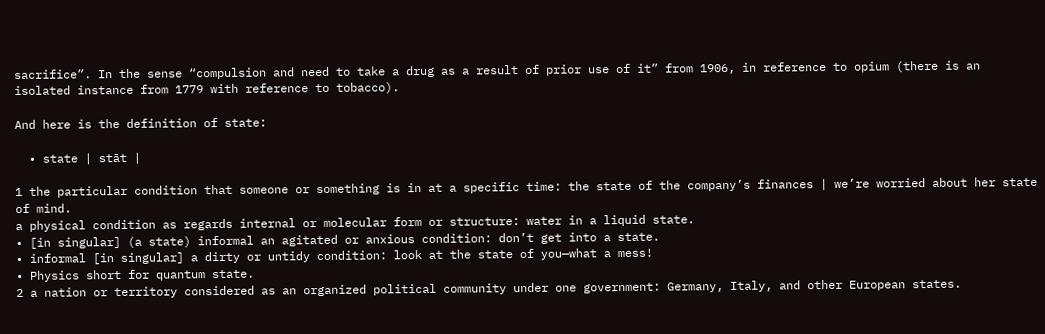sacrifice”. In the sense “compulsion and need to take a drug as a result of prior use of it” from 1906, in reference to opium (there is an isolated instance from 1779 with reference to tobacco).

And here is the definition of state:

  • state | stāt |

1 the particular condition that someone or something is in at a specific time: the state of the company’s finances | we’re worried about her state of mind.
a physical condition as regards internal or molecular form or structure: water in a liquid state.
• [in singular] (a state) informal an agitated or anxious condition: don’t get into a state.
• informal [in singular] a dirty or untidy condition: look at the state of you—what a mess!
• Physics short for quantum state.
2 a nation or territory considered as an organized political community under one government: Germany, Italy, and other European states.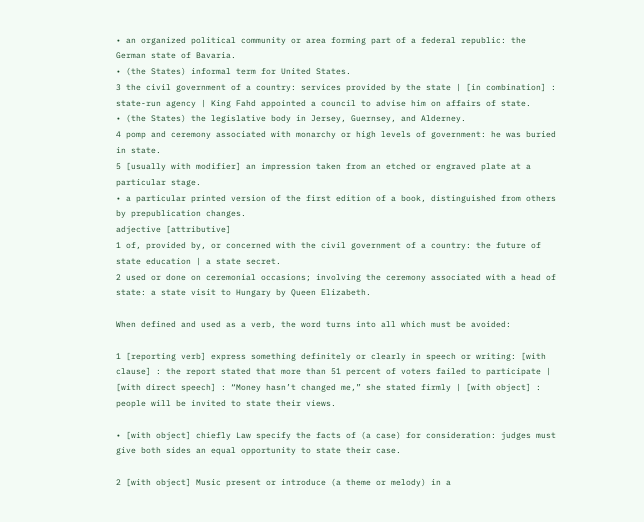• an organized political community or area forming part of a federal republic: the German state of Bavaria.
• (the States) informal term for United States.
3 the civil government of a country: services provided by the state | [in combination] : state-run agency | King Fahd appointed a council to advise him on affairs of state.
• (the States) the legislative body in Jersey, Guernsey, and Alderney.
4 pomp and ceremony associated with monarchy or high levels of government: he was buried in state.
5 [usually with modifier] an impression taken from an etched or engraved plate at a particular stage.
• a particular printed version of the first edition of a book, distinguished from others by prepublication changes.
adjective [attributive]
1 of, provided by, or concerned with the civil government of a country: the future of state education | a state secret.
2 used or done on ceremonial occasions; involving the ceremony associated with a head of state: a state visit to Hungary by Queen Elizabeth.

When defined and used as a verb, the word turns into all which must be avoided:

1 [reporting verb] express something definitely or clearly in speech or writing: [with clause] : the report stated that more than 51 percent of voters failed to participate | [with direct speech] : “Money hasn’t changed me,” she stated firmly | [with object] : people will be invited to state their views.

• [with object] chiefly Law specify the facts of (a case) for consideration: judges must give both sides an equal opportunity to state their case.

2 [with object] Music present or introduce (a theme or melody) in a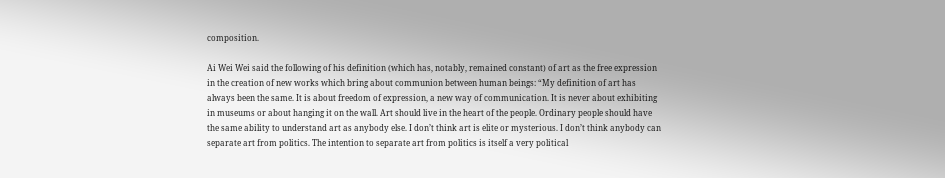composition.

Ai Wei Wei said the following of his definition (which has, notably, remained constant) of art as the free expression in the creation of new works which bring about communion between human beings: “My definition of art has always been the same. It is about freedom of expression, a new way of communication. It is never about exhibiting in museums or about hanging it on the wall. Art should live in the heart of the people. Ordinary people should have the same ability to understand art as anybody else. I don’t think art is elite or mysterious. I don’t think anybody can separate art from politics. The intention to separate art from politics is itself a very political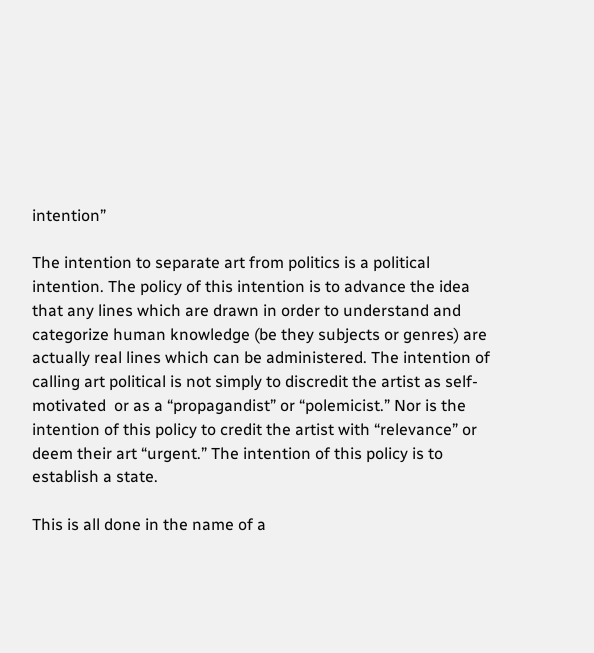intention”

The intention to separate art from politics is a political intention. The policy of this intention is to advance the idea that any lines which are drawn in order to understand and categorize human knowledge (be they subjects or genres) are actually real lines which can be administered. The intention of calling art political is not simply to discredit the artist as self-motivated  or as a “propagandist” or “polemicist.” Nor is the intention of this policy to credit the artist with “relevance” or deem their art “urgent.” The intention of this policy is to establish a state.

This is all done in the name of a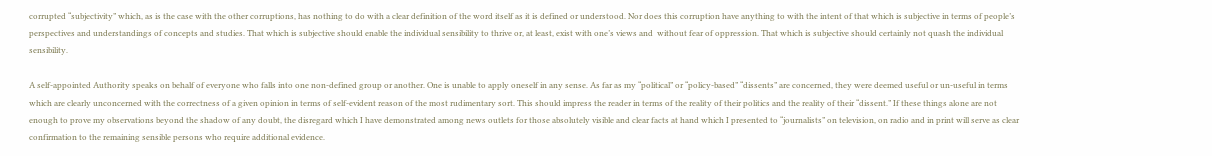corrupted “subjectivity” which, as is the case with the other corruptions, has nothing to do with a clear definition of the word itself as it is defined or understood. Nor does this corruption have anything to with the intent of that which is subjective in terms of people’s perspectives and understandings of concepts and studies. That which is subjective should enable the individual sensibility to thrive or, at least, exist with one’s views and  without fear of oppression. That which is subjective should certainly not quash the individual sensibility.

A self-appointed Authority speaks on behalf of everyone who falls into one non-defined group or another. One is unable to apply oneself in any sense. As far as my “political” or “policy-based” “dissents” are concerned, they were deemed useful or un-useful in terms which are clearly unconcerned with the correctness of a given opinion in terms of self-evident reason of the most rudimentary sort. This should impress the reader in terms of the reality of their politics and the reality of their “dissent.” If these things alone are not enough to prove my observations beyond the shadow of any doubt, the disregard which I have demonstrated among news outlets for those absolutely visible and clear facts at hand which I presented to “journalists” on television, on radio and in print will serve as clear confirmation to the remaining sensible persons who require additional evidence.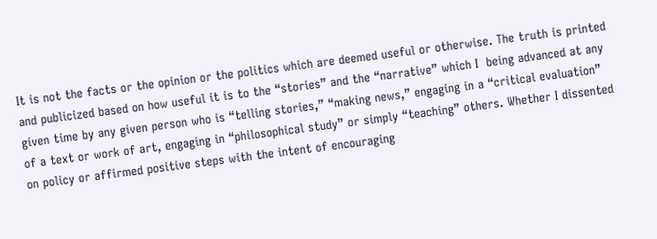It is not the facts or the opinion or the politics which are deemed useful or otherwise. The truth is printed and publicized based on how useful it is to the “stories” and the “narrative” which I  being advanced at any given time by any given person who is “telling stories,” “making news,” engaging in a “critical evaluation” of a text or work of art, engaging in “philosophical study” or simply “teaching” others. Whether I dissented on policy or affirmed positive steps with the intent of encouraging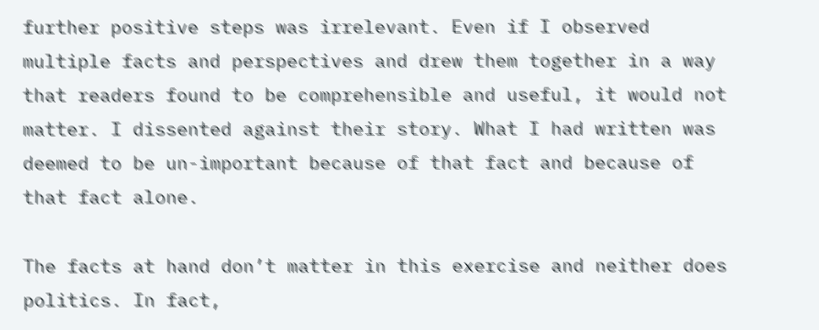further positive steps was irrelevant. Even if I observed multiple facts and perspectives and drew them together in a way that readers found to be comprehensible and useful, it would not matter. I dissented against their story. What I had written was deemed to be un-important because of that fact and because of that fact alone.

The facts at hand don’t matter in this exercise and neither does politics. In fact,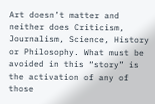Art doesn’t matter and neither does Criticism, Journalism, Science, History or Philosophy. What must be avoided in this “story” is the activation of any of those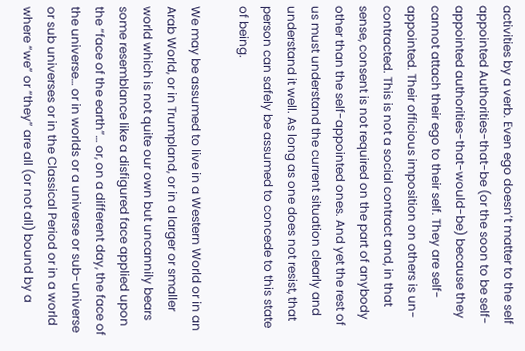activities by a verb. Even ego doesn’t matter to the self appointed Authorities-that-be (or the soon to be self-appointed authorities-that-would-be) because they cannot attach their ego to their self. They are self-appointed. Their officious imposition on others is un-contracted. This is not a social contract and, in that sense, consent is not required on the part of anybody other than the self-appointed ones. And yet the rest of us must understand the current situation clearly and understand it well. As long as one does not resist, that person can safely be assumed to concede to this state of being.

We may be assumed to live in a Western World or in an Arab World, or in Trumpland, or in a larger or smaller world which is not quite our own but uncannily bears some resemblance like a disfigured face applied upon the “face of the earth”… or, on a different day, the face of the universe… or in worlds or a universe or sub-universe or sub universes or in the Classical Period or in a world where “we” or “they” are all (or not all) bound by a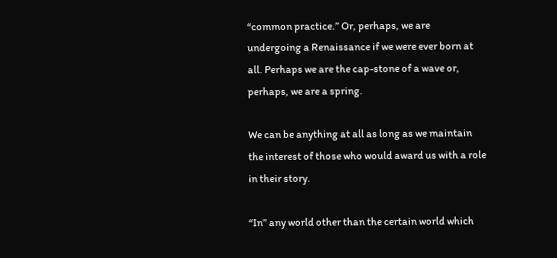“common practice.” Or, perhaps, we are undergoing a Renaissance if we were ever born at all. Perhaps we are the cap-stone of a wave or, perhaps, we are a spring.

We can be anything at all as long as we maintain the interest of those who would award us with a role in their story.

“In” any world other than the certain world which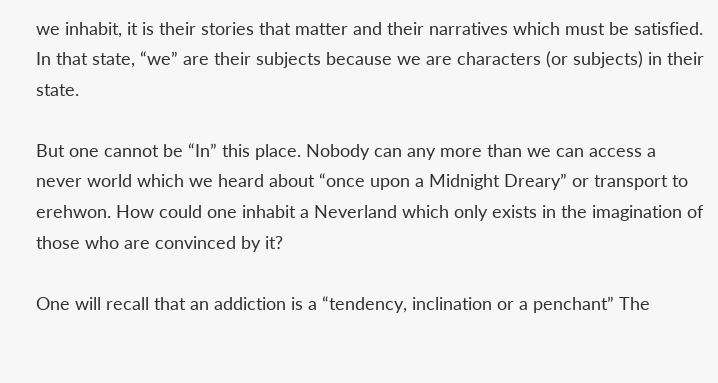we inhabit, it is their stories that matter and their narratives which must be satisfied. In that state, “we” are their subjects because we are characters (or subjects) in their state.

But one cannot be “In” this place. Nobody can any more than we can access a never world which we heard about “once upon a Midnight Dreary” or transport to erehwon. How could one inhabit a Neverland which only exists in the imagination of those who are convinced by it?

One will recall that an addiction is a “tendency, inclination or a penchant” The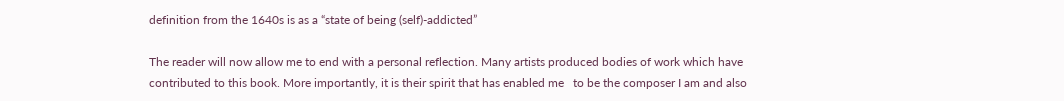definition from the 1640s is as a “state of being (self)-addicted”

The reader will now allow me to end with a personal reflection. Many artists produced bodies of work which have contributed to this book. More importantly, it is their spirit that has enabled me   to be the composer I am and also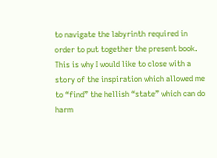to navigate the labyrinth required in order to put together the present book. This is why I would like to close with a story of the inspiration which allowed me to “find” the hellish “state” which can do harm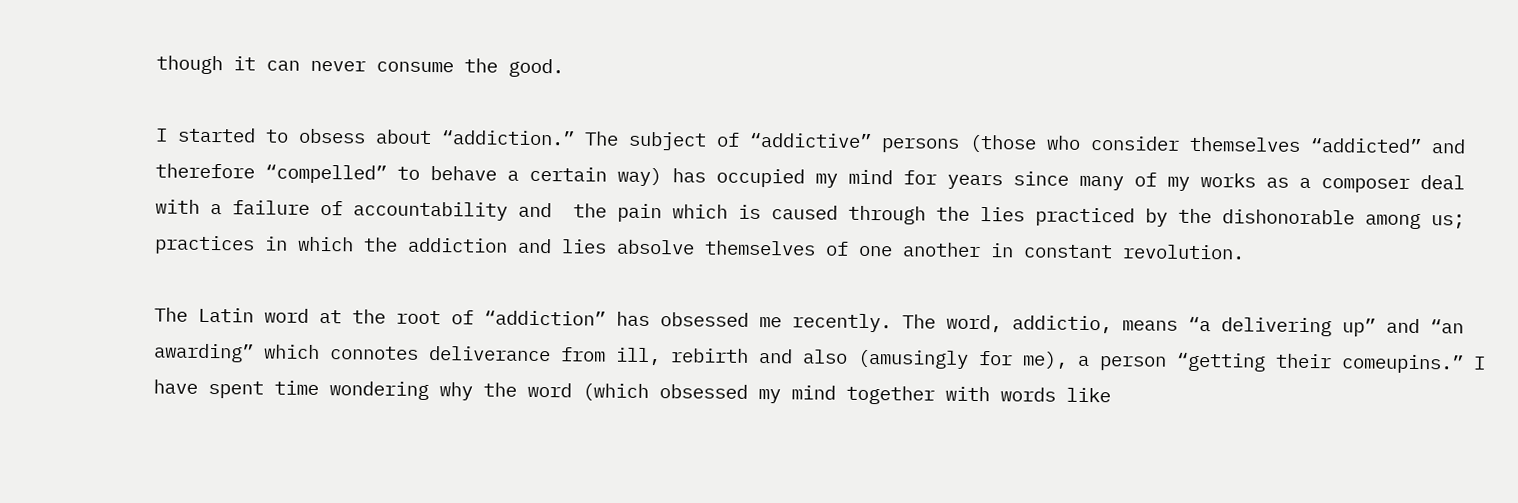though it can never consume the good.

I started to obsess about “addiction.” The subject of “addictive” persons (those who consider themselves “addicted” and therefore “compelled” to behave a certain way) has occupied my mind for years since many of my works as a composer deal with a failure of accountability and  the pain which is caused through the lies practiced by the dishonorable among us; practices in which the addiction and lies absolve themselves of one another in constant revolution.

The Latin word at the root of “addiction” has obsessed me recently. The word, addictio, means “a delivering up” and “an awarding” which connotes deliverance from ill, rebirth and also (amusingly for me), a person “getting their comeupins.” I have spent time wondering why the word (which obsessed my mind together with words like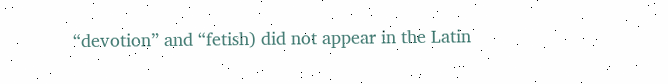“devotion” and “fetish) did not appear in the Latin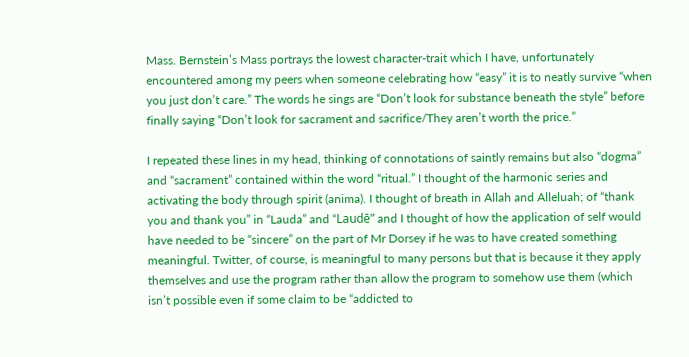Mass. Bernstein’s Mass portrays the lowest character-trait which I have, unfortunately encountered among my peers when someone celebrating how “easy” it is to neatly survive “when you just don’t care.” The words he sings are “Don’t look for substance beneath the style” before finally saying “Don’t look for sacrament and sacrifice/They aren’t worth the price.”

I repeated these lines in my head, thinking of connotations of saintly remains but also “dogma” and “sacrament” contained within the word “ritual.” I thought of the harmonic series and activating the body through spirit (anima). I thought of breath in Allah and Alleluah; of “thank you and thank you” in “Lauda” and “Laudē” and I thought of how the application of self would have needed to be “sincere” on the part of Mr Dorsey if he was to have created something meaningful. Twitter, of course, is meaningful to many persons but that is because it they apply themselves and use the program rather than allow the program to somehow use them (which isn’t possible even if some claim to be “addicted to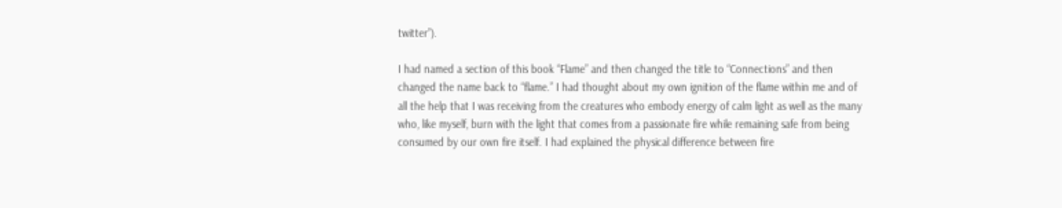twitter”).

I had named a section of this book “Flame” and then changed the title to “Connections” and then changed the name back to “flame.” I had thought about my own ignition of the flame within me and of all the help that I was receiving from the creatures who embody energy of calm light as well as the many who, like myself, burn with the light that comes from a passionate fire while remaining safe from being consumed by our own fire itself. I had explained the physical difference between fire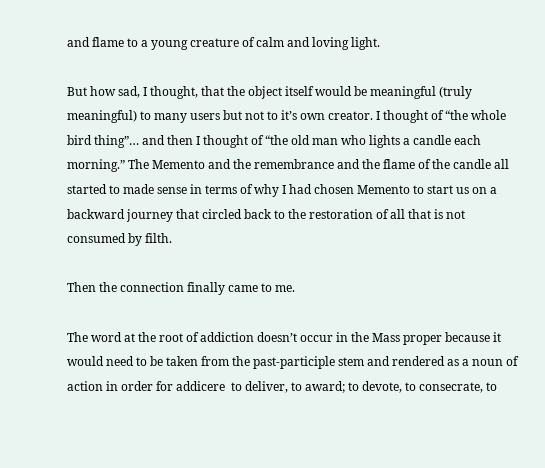and flame to a young creature of calm and loving light.

But how sad, I thought, that the object itself would be meaningful (truly meaningful) to many users but not to it’s own creator. I thought of “the whole bird thing”… and then I thought of “the old man who lights a candle each morning.” The Memento and the remembrance and the flame of the candle all started to made sense in terms of why I had chosen Memento to start us on a backward journey that circled back to the restoration of all that is not consumed by filth.

Then the connection finally came to me.

The word at the root of addiction doesn’t occur in the Mass proper because it would need to be taken from the past-participle stem and rendered as a noun of action in order for addicere  to deliver, to award; to devote, to consecrate, to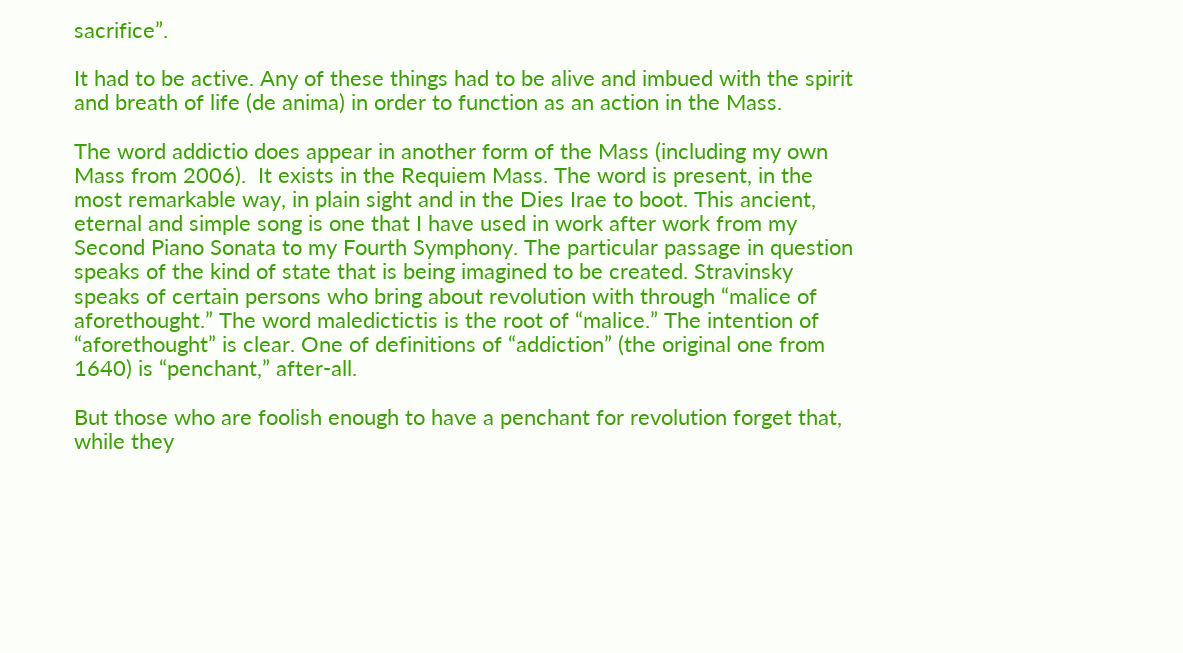sacrifice”.

It had to be active. Any of these things had to be alive and imbued with the spirit and breath of life (de anima) in order to function as an action in the Mass.

The word addictio does appear in another form of the Mass (including my own Mass from 2006).  It exists in the Requiem Mass. The word is present, in the most remarkable way, in plain sight and in the Dies Irae to boot. This ancient, eternal and simple song is one that I have used in work after work from my Second Piano Sonata to my Fourth Symphony. The particular passage in question speaks of the kind of state that is being imagined to be created. Stravinsky speaks of certain persons who bring about revolution with through “malice of aforethought.” The word maledictictis is the root of “malice.” The intention of “aforethought” is clear. One of definitions of “addiction” (the original one from 1640) is “penchant,” after-all.

But those who are foolish enough to have a penchant for revolution forget that, while they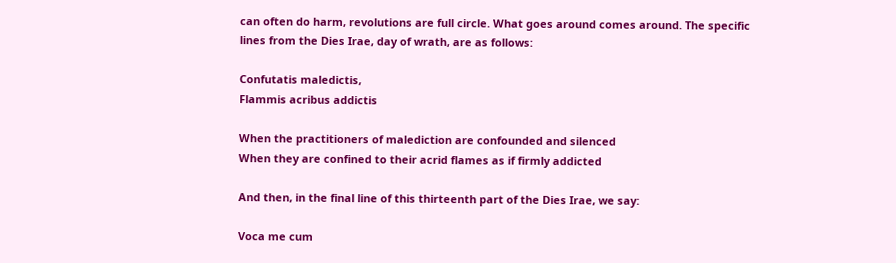can often do harm, revolutions are full circle. What goes around comes around. The specific lines from the Dies Irae, day of wrath, are as follows:

Confutatis maledictis,
Flammis acribus addictis

When the practitioners of malediction are confounded and silenced
When they are confined to their acrid flames as if firmly addicted

And then, in the final line of this thirteenth part of the Dies Irae, we say:

Voca me cum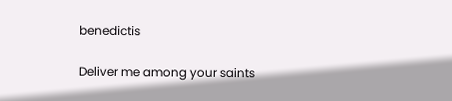benedictis

Deliver me among your saints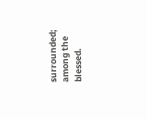surrounded; among the blessed.